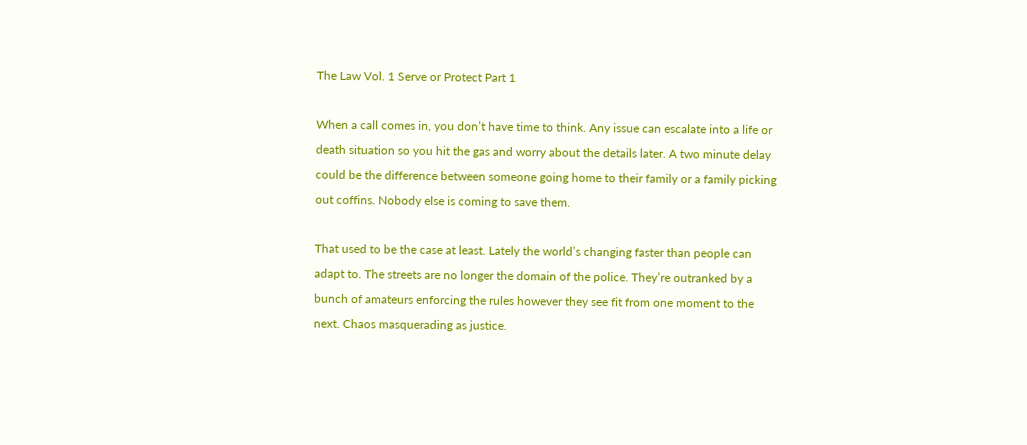The Law Vol. 1 Serve or Protect Part 1

When a call comes in, you don’t have time to think. Any issue can escalate into a life or death situation so you hit the gas and worry about the details later. A two minute delay could be the difference between someone going home to their family or a family picking out coffins. Nobody else is coming to save them.

That used to be the case at least. Lately the world’s changing faster than people can adapt to. The streets are no longer the domain of the police. They’re outranked by a bunch of amateurs enforcing the rules however they see fit from one moment to the next. Chaos masquerading as justice.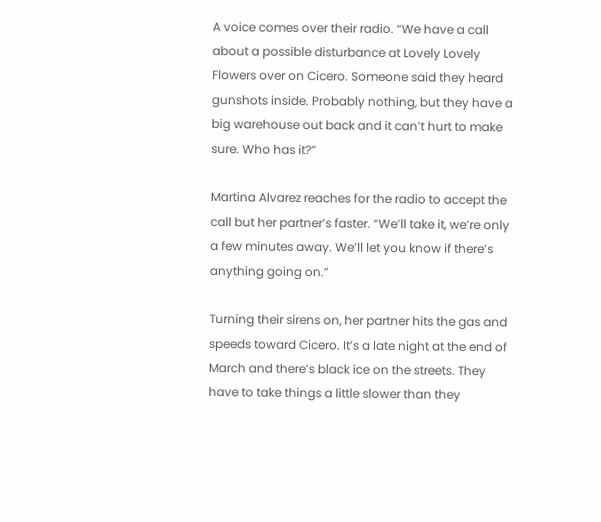A voice comes over their radio. “We have a call about a possible disturbance at Lovely Lovely Flowers over on Cicero. Someone said they heard gunshots inside. Probably nothing, but they have a big warehouse out back and it can’t hurt to make sure. Who has it?”

Martina Alvarez reaches for the radio to accept the call but her partner’s faster. “We’ll take it, we’re only a few minutes away. We’ll let you know if there’s anything going on.”

Turning their sirens on, her partner hits the gas and speeds toward Cicero. It’s a late night at the end of March and there’s black ice on the streets. They have to take things a little slower than they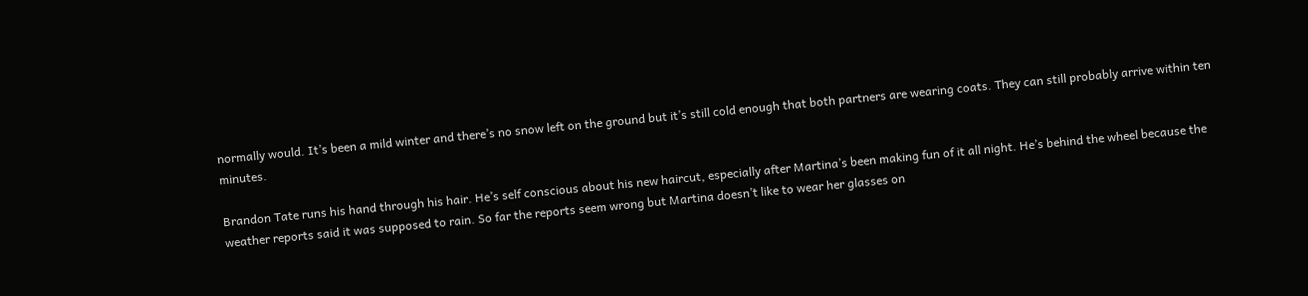normally would. It’s been a mild winter and there’s no snow left on the ground but it’s still cold enough that both partners are wearing coats. They can still probably arrive within ten minutes.

Brandon Tate runs his hand through his hair. He’s self conscious about his new haircut, especially after Martina’s been making fun of it all night. He’s behind the wheel because the weather reports said it was supposed to rain. So far the reports seem wrong but Martina doesn’t like to wear her glasses on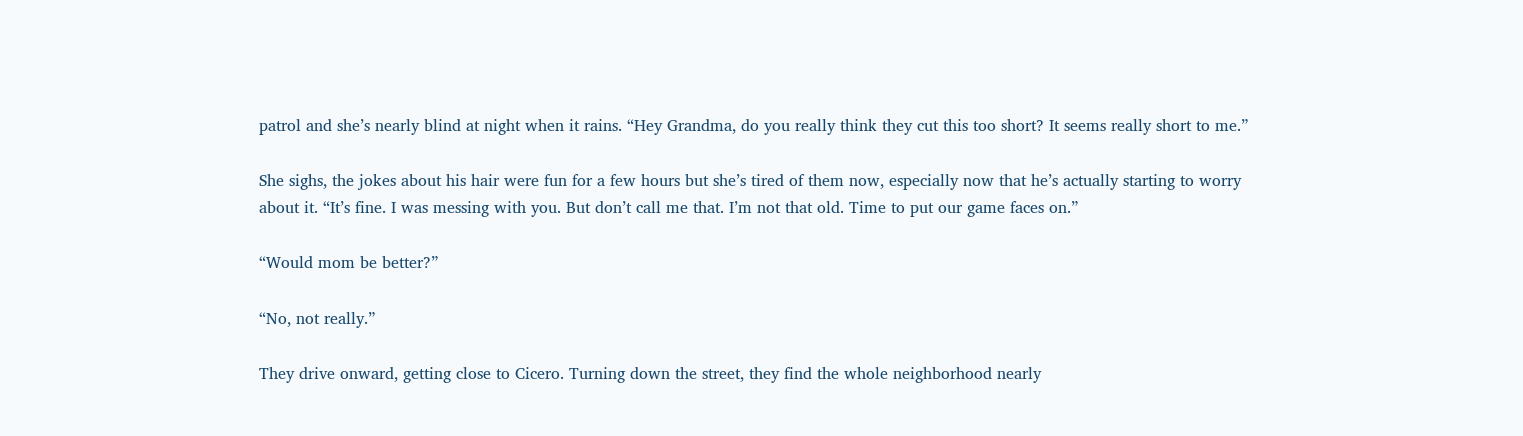patrol and she’s nearly blind at night when it rains. “Hey Grandma, do you really think they cut this too short? It seems really short to me.”

She sighs, the jokes about his hair were fun for a few hours but she’s tired of them now, especially now that he’s actually starting to worry about it. “It’s fine. I was messing with you. But don’t call me that. I’m not that old. Time to put our game faces on.”

“Would mom be better?”

“No, not really.”

They drive onward, getting close to Cicero. Turning down the street, they find the whole neighborhood nearly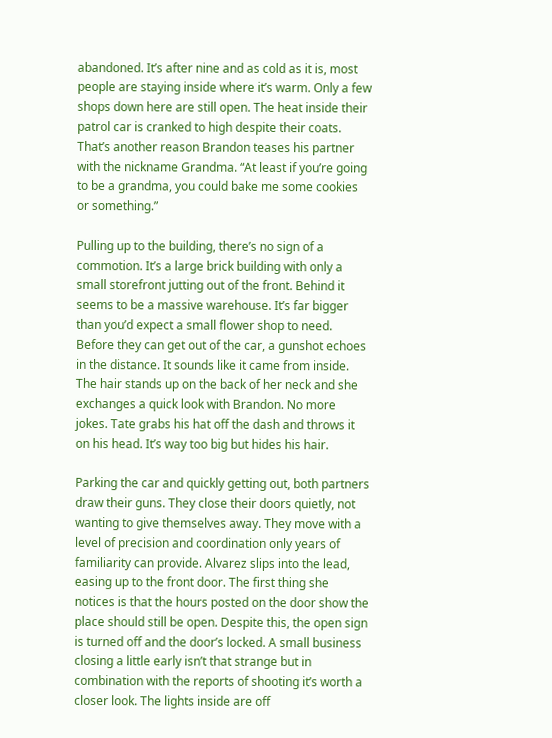abandoned. It’s after nine and as cold as it is, most people are staying inside where it’s warm. Only a few shops down here are still open. The heat inside their patrol car is cranked to high despite their coats. That’s another reason Brandon teases his partner with the nickname Grandma. “At least if you’re going to be a grandma, you could bake me some cookies or something.”

Pulling up to the building, there’s no sign of a commotion. It’s a large brick building with only a small storefront jutting out of the front. Behind it seems to be a massive warehouse. It’s far bigger than you’d expect a small flower shop to need. Before they can get out of the car, a gunshot echoes in the distance. It sounds like it came from inside. The hair stands up on the back of her neck and she exchanges a quick look with Brandon. No more jokes. Tate grabs his hat off the dash and throws it on his head. It’s way too big but hides his hair.

Parking the car and quickly getting out, both partners draw their guns. They close their doors quietly, not wanting to give themselves away. They move with a level of precision and coordination only years of familiarity can provide. Alvarez slips into the lead, easing up to the front door. The first thing she notices is that the hours posted on the door show the place should still be open. Despite this, the open sign is turned off and the door’s locked. A small business closing a little early isn’t that strange but in combination with the reports of shooting it’s worth a closer look. The lights inside are off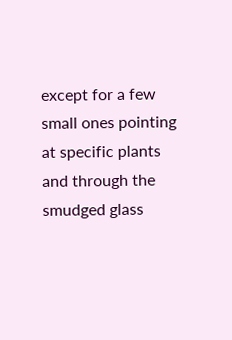except for a few small ones pointing at specific plants and through the smudged glass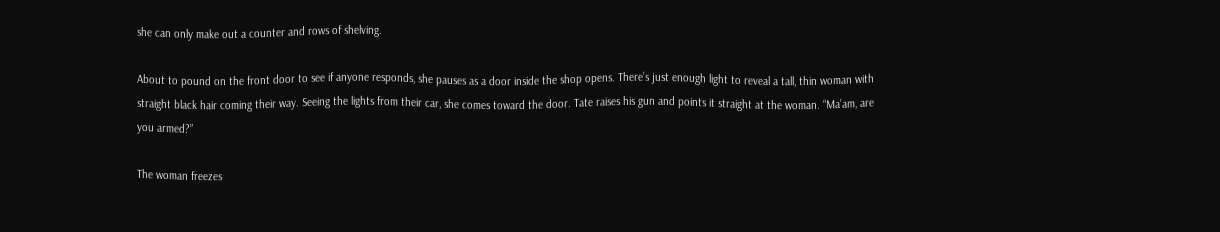she can only make out a counter and rows of shelving.

About to pound on the front door to see if anyone responds, she pauses as a door inside the shop opens. There’s just enough light to reveal a tall, thin woman with straight black hair coming their way. Seeing the lights from their car, she comes toward the door. Tate raises his gun and points it straight at the woman. “Ma’am, are you armed?”

The woman freezes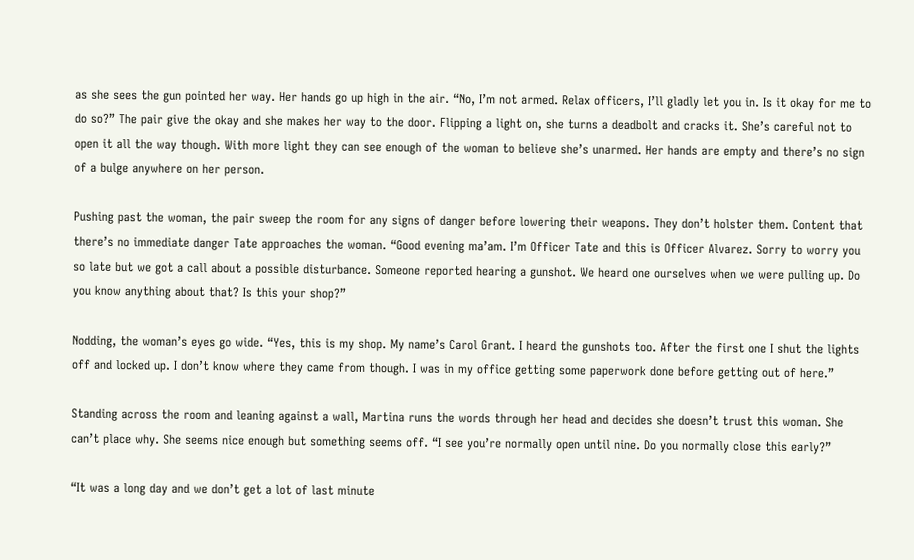as she sees the gun pointed her way. Her hands go up high in the air. “No, I’m not armed. Relax officers, I’ll gladly let you in. Is it okay for me to do so?” The pair give the okay and she makes her way to the door. Flipping a light on, she turns a deadbolt and cracks it. She’s careful not to open it all the way though. With more light they can see enough of the woman to believe she’s unarmed. Her hands are empty and there’s no sign of a bulge anywhere on her person.

Pushing past the woman, the pair sweep the room for any signs of danger before lowering their weapons. They don’t holster them. Content that there’s no immediate danger Tate approaches the woman. “Good evening ma’am. I’m Officer Tate and this is Officer Alvarez. Sorry to worry you so late but we got a call about a possible disturbance. Someone reported hearing a gunshot. We heard one ourselves when we were pulling up. Do you know anything about that? Is this your shop?”

Nodding, the woman’s eyes go wide. “Yes, this is my shop. My name’s Carol Grant. I heard the gunshots too. After the first one I shut the lights off and locked up. I don’t know where they came from though. I was in my office getting some paperwork done before getting out of here.”

Standing across the room and leaning against a wall, Martina runs the words through her head and decides she doesn’t trust this woman. She can’t place why. She seems nice enough but something seems off. “I see you’re normally open until nine. Do you normally close this early?”

“It was a long day and we don’t get a lot of last minute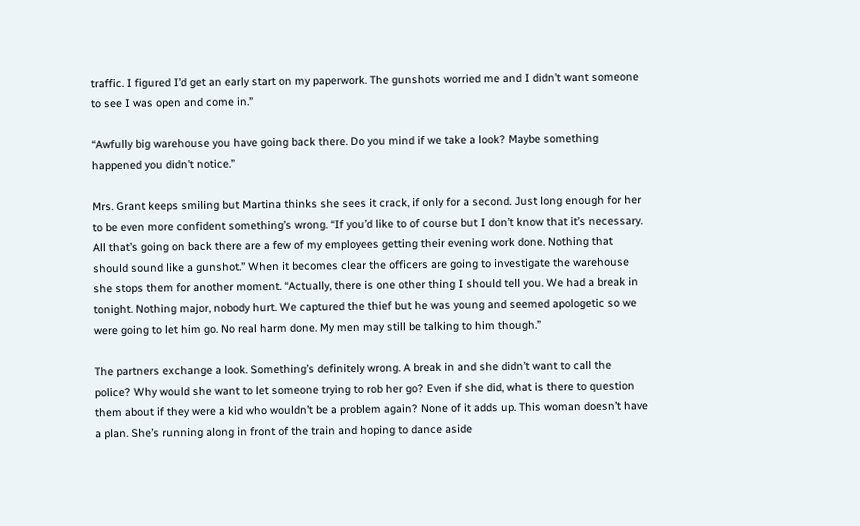traffic. I figured I’d get an early start on my paperwork. The gunshots worried me and I didn’t want someone to see I was open and come in.”

“Awfully big warehouse you have going back there. Do you mind if we take a look? Maybe something happened you didn’t notice.”

Mrs. Grant keeps smiling but Martina thinks she sees it crack, if only for a second. Just long enough for her to be even more confident something’s wrong. “If you’d like to of course but I don’t know that it’s necessary. All that’s going on back there are a few of my employees getting their evening work done. Nothing that should sound like a gunshot.” When it becomes clear the officers are going to investigate the warehouse she stops them for another moment. “Actually, there is one other thing I should tell you. We had a break in tonight. Nothing major, nobody hurt. We captured the thief but he was young and seemed apologetic so we were going to let him go. No real harm done. My men may still be talking to him though.”

The partners exchange a look. Something’s definitely wrong. A break in and she didn’t want to call the police? Why would she want to let someone trying to rob her go? Even if she did, what is there to question them about if they were a kid who wouldn’t be a problem again? None of it adds up. This woman doesn’t have a plan. She’s running along in front of the train and hoping to dance aside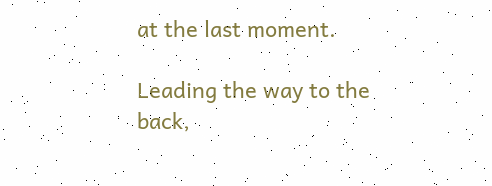at the last moment.

Leading the way to the back,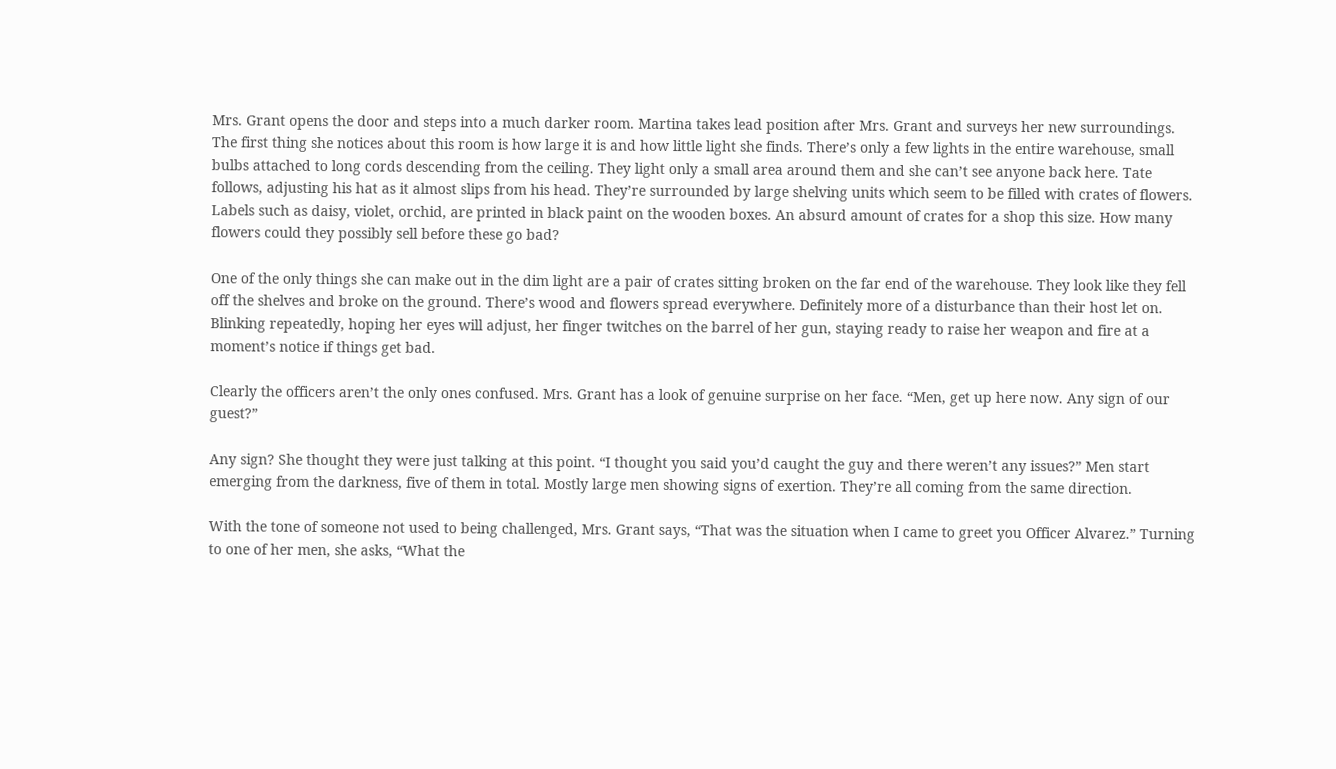Mrs. Grant opens the door and steps into a much darker room. Martina takes lead position after Mrs. Grant and surveys her new surroundings. The first thing she notices about this room is how large it is and how little light she finds. There’s only a few lights in the entire warehouse, small bulbs attached to long cords descending from the ceiling. They light only a small area around them and she can’t see anyone back here. Tate follows, adjusting his hat as it almost slips from his head. They’re surrounded by large shelving units which seem to be filled with crates of flowers. Labels such as daisy, violet, orchid, are printed in black paint on the wooden boxes. An absurd amount of crates for a shop this size. How many flowers could they possibly sell before these go bad?

One of the only things she can make out in the dim light are a pair of crates sitting broken on the far end of the warehouse. They look like they fell off the shelves and broke on the ground. There’s wood and flowers spread everywhere. Definitely more of a disturbance than their host let on. Blinking repeatedly, hoping her eyes will adjust, her finger twitches on the barrel of her gun, staying ready to raise her weapon and fire at a moment’s notice if things get bad.

Clearly the officers aren’t the only ones confused. Mrs. Grant has a look of genuine surprise on her face. “Men, get up here now. Any sign of our guest?”

Any sign? She thought they were just talking at this point. “I thought you said you’d caught the guy and there weren’t any issues?” Men start emerging from the darkness, five of them in total. Mostly large men showing signs of exertion. They’re all coming from the same direction.

With the tone of someone not used to being challenged, Mrs. Grant says, “That was the situation when I came to greet you Officer Alvarez.” Turning to one of her men, she asks, “What the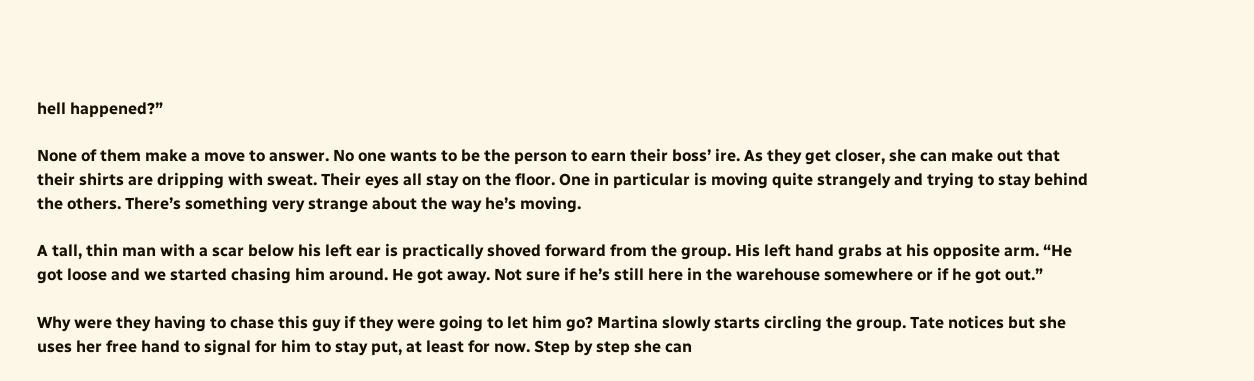hell happened?”

None of them make a move to answer. No one wants to be the person to earn their boss’ ire. As they get closer, she can make out that their shirts are dripping with sweat. Their eyes all stay on the floor. One in particular is moving quite strangely and trying to stay behind the others. There’s something very strange about the way he’s moving.

A tall, thin man with a scar below his left ear is practically shoved forward from the group. His left hand grabs at his opposite arm. “He got loose and we started chasing him around. He got away. Not sure if he’s still here in the warehouse somewhere or if he got out.”

Why were they having to chase this guy if they were going to let him go? Martina slowly starts circling the group. Tate notices but she uses her free hand to signal for him to stay put, at least for now. Step by step she can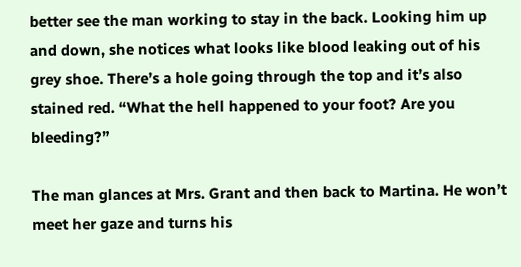better see the man working to stay in the back. Looking him up and down, she notices what looks like blood leaking out of his grey shoe. There’s a hole going through the top and it’s also stained red. “What the hell happened to your foot? Are you bleeding?”

The man glances at Mrs. Grant and then back to Martina. He won’t meet her gaze and turns his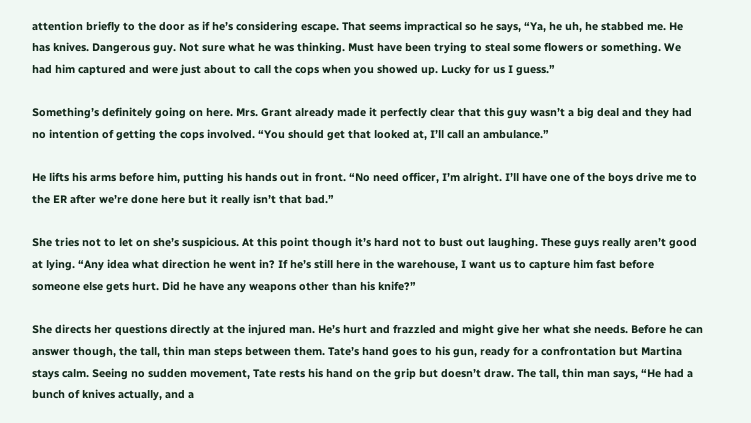attention briefly to the door as if he’s considering escape. That seems impractical so he says, “Ya, he uh, he stabbed me. He has knives. Dangerous guy. Not sure what he was thinking. Must have been trying to steal some flowers or something. We had him captured and were just about to call the cops when you showed up. Lucky for us I guess.”

Something’s definitely going on here. Mrs. Grant already made it perfectly clear that this guy wasn’t a big deal and they had no intention of getting the cops involved. “You should get that looked at, I’ll call an ambulance.”

He lifts his arms before him, putting his hands out in front. “No need officer, I’m alright. I’ll have one of the boys drive me to the ER after we’re done here but it really isn’t that bad.”

She tries not to let on she’s suspicious. At this point though it’s hard not to bust out laughing. These guys really aren’t good at lying. “Any idea what direction he went in? If he’s still here in the warehouse, I want us to capture him fast before someone else gets hurt. Did he have any weapons other than his knife?”

She directs her questions directly at the injured man. He’s hurt and frazzled and might give her what she needs. Before he can answer though, the tall, thin man steps between them. Tate’s hand goes to his gun, ready for a confrontation but Martina stays calm. Seeing no sudden movement, Tate rests his hand on the grip but doesn’t draw. The tall, thin man says, “He had a bunch of knives actually, and a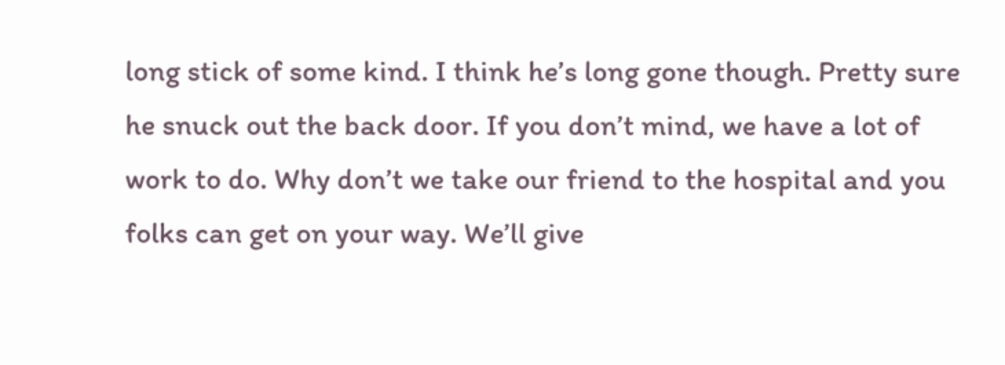long stick of some kind. I think he’s long gone though. Pretty sure he snuck out the back door. If you don’t mind, we have a lot of work to do. Why don’t we take our friend to the hospital and you folks can get on your way. We’ll give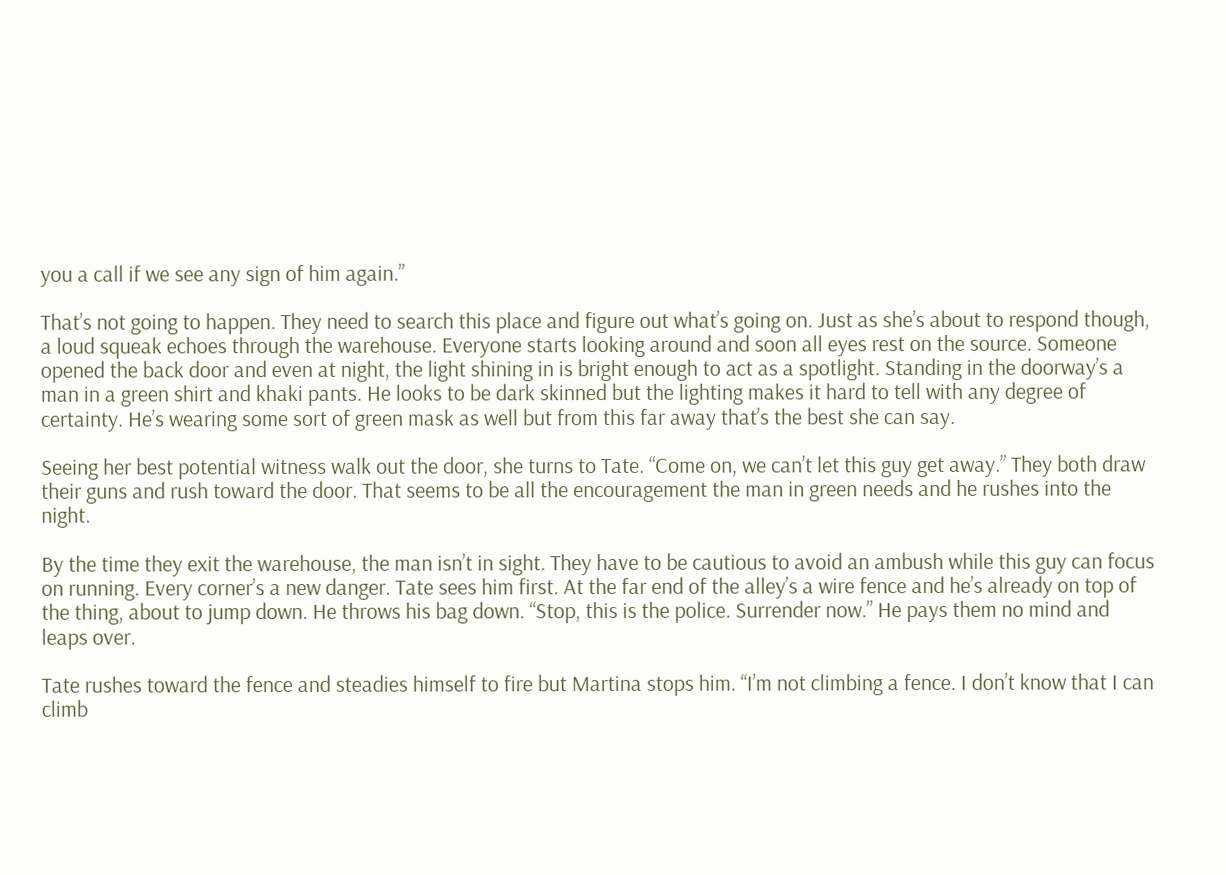you a call if we see any sign of him again.”

That’s not going to happen. They need to search this place and figure out what’s going on. Just as she’s about to respond though, a loud squeak echoes through the warehouse. Everyone starts looking around and soon all eyes rest on the source. Someone opened the back door and even at night, the light shining in is bright enough to act as a spotlight. Standing in the doorway’s a man in a green shirt and khaki pants. He looks to be dark skinned but the lighting makes it hard to tell with any degree of certainty. He’s wearing some sort of green mask as well but from this far away that’s the best she can say.

Seeing her best potential witness walk out the door, she turns to Tate. “Come on, we can’t let this guy get away.” They both draw their guns and rush toward the door. That seems to be all the encouragement the man in green needs and he rushes into the night.

By the time they exit the warehouse, the man isn’t in sight. They have to be cautious to avoid an ambush while this guy can focus on running. Every corner’s a new danger. Tate sees him first. At the far end of the alley’s a wire fence and he’s already on top of the thing, about to jump down. He throws his bag down. “Stop, this is the police. Surrender now.” He pays them no mind and leaps over.

Tate rushes toward the fence and steadies himself to fire but Martina stops him. “I’m not climbing a fence. I don’t know that I can climb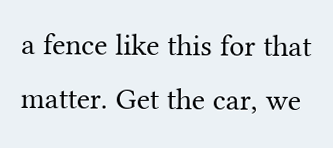a fence like this for that matter. Get the car, we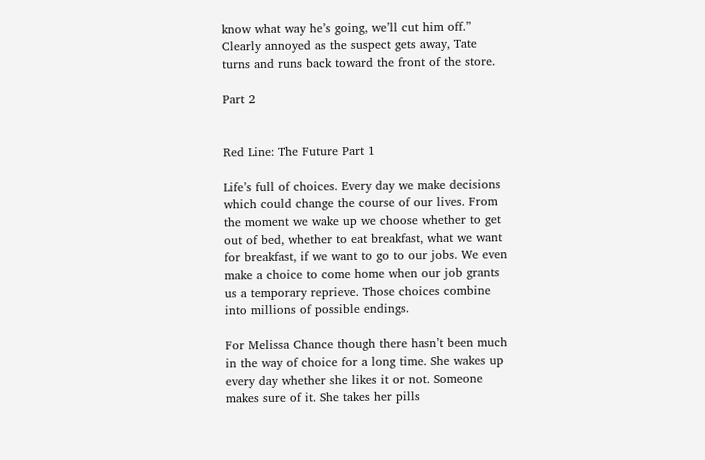know what way he’s going, we’ll cut him off.” Clearly annoyed as the suspect gets away, Tate turns and runs back toward the front of the store.

Part 2


Red Line: The Future Part 1

Life’s full of choices. Every day we make decisions which could change the course of our lives. From the moment we wake up we choose whether to get out of bed, whether to eat breakfast, what we want for breakfast, if we want to go to our jobs. We even make a choice to come home when our job grants us a temporary reprieve. Those choices combine into millions of possible endings.

For Melissa Chance though there hasn’t been much in the way of choice for a long time. She wakes up every day whether she likes it or not. Someone makes sure of it. She takes her pills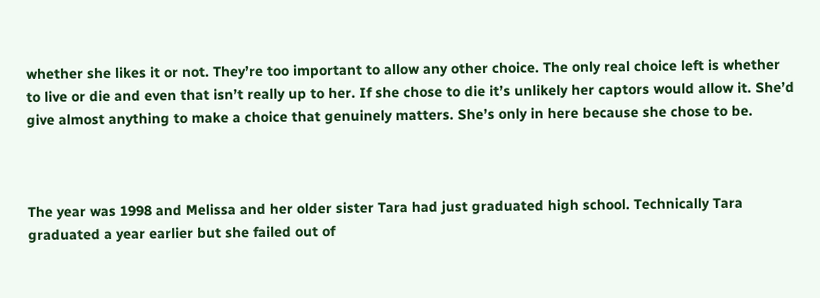whether she likes it or not. They’re too important to allow any other choice. The only real choice left is whether to live or die and even that isn’t really up to her. If she chose to die it’s unlikely her captors would allow it. She’d give almost anything to make a choice that genuinely matters. She’s only in here because she chose to be.



The year was 1998 and Melissa and her older sister Tara had just graduated high school. Technically Tara graduated a year earlier but she failed out of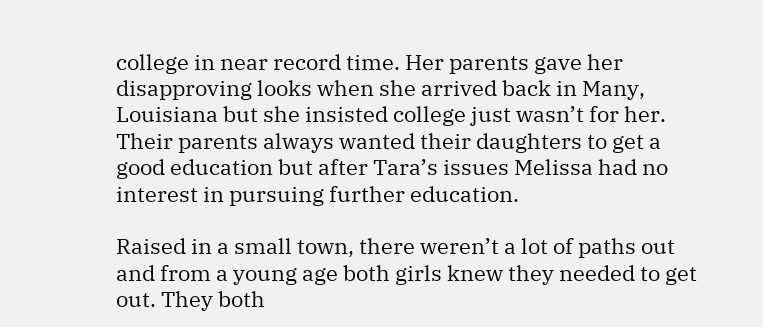college in near record time. Her parents gave her disapproving looks when she arrived back in Many, Louisiana but she insisted college just wasn’t for her. Their parents always wanted their daughters to get a good education but after Tara’s issues Melissa had no interest in pursuing further education.

Raised in a small town, there weren’t a lot of paths out and from a young age both girls knew they needed to get out. They both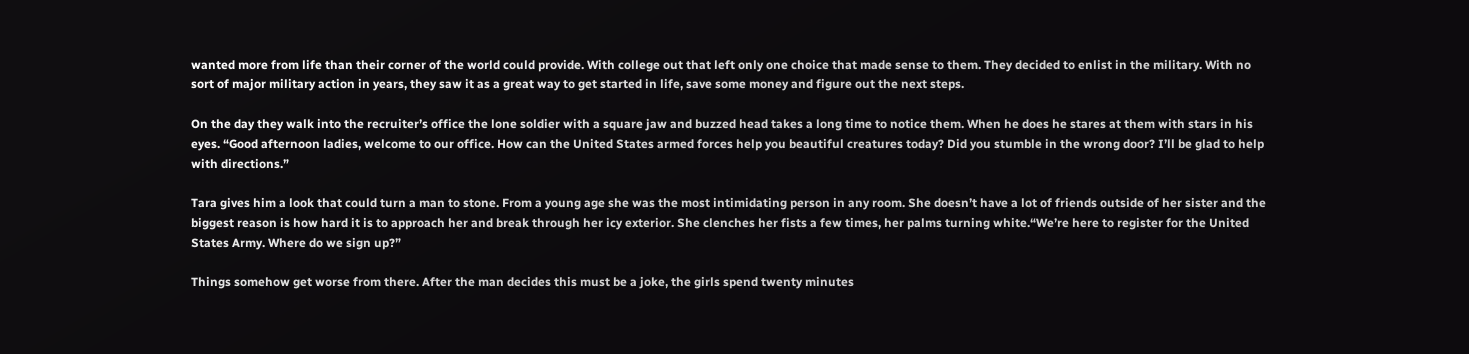wanted more from life than their corner of the world could provide. With college out that left only one choice that made sense to them. They decided to enlist in the military. With no sort of major military action in years, they saw it as a great way to get started in life, save some money and figure out the next steps.

On the day they walk into the recruiter’s office the lone soldier with a square jaw and buzzed head takes a long time to notice them. When he does he stares at them with stars in his eyes. “Good afternoon ladies, welcome to our office. How can the United States armed forces help you beautiful creatures today? Did you stumble in the wrong door? I’ll be glad to help with directions.”

Tara gives him a look that could turn a man to stone. From a young age she was the most intimidating person in any room. She doesn’t have a lot of friends outside of her sister and the biggest reason is how hard it is to approach her and break through her icy exterior. She clenches her fists a few times, her palms turning white.“We’re here to register for the United States Army. Where do we sign up?”

Things somehow get worse from there. After the man decides this must be a joke, the girls spend twenty minutes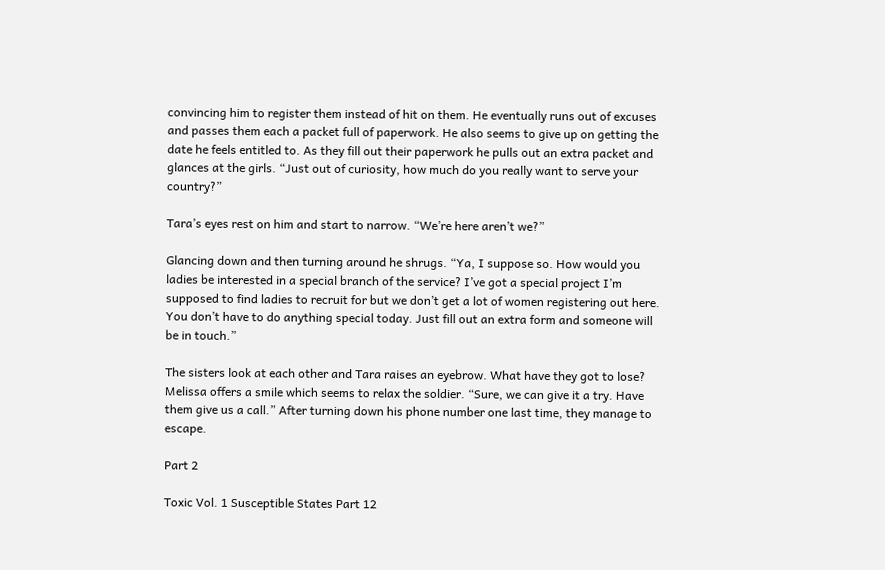convincing him to register them instead of hit on them. He eventually runs out of excuses and passes them each a packet full of paperwork. He also seems to give up on getting the date he feels entitled to. As they fill out their paperwork he pulls out an extra packet and glances at the girls. “Just out of curiosity, how much do you really want to serve your country?”

Tara’s eyes rest on him and start to narrow. “We’re here aren’t we?”

Glancing down and then turning around he shrugs. “Ya, I suppose so. How would you ladies be interested in a special branch of the service? I’ve got a special project I’m supposed to find ladies to recruit for but we don’t get a lot of women registering out here. You don’t have to do anything special today. Just fill out an extra form and someone will be in touch.”

The sisters look at each other and Tara raises an eyebrow. What have they got to lose? Melissa offers a smile which seems to relax the soldier. “Sure, we can give it a try. Have them give us a call.” After turning down his phone number one last time, they manage to escape.

Part 2

Toxic Vol. 1 Susceptible States Part 12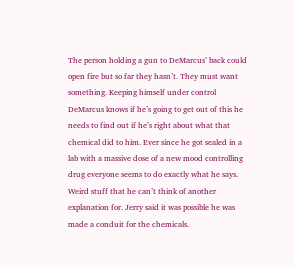The person holding a gun to DeMarcus’ back could open fire but so far they hasn’t. They must want something. Keeping himself under control DeMarcus knows if he’s going to get out of this he needs to find out if he’s right about what that chemical did to him. Ever since he got sealed in a lab with a massive dose of a new mood controlling drug everyone seems to do exactly what he says. Weird stuff that he can’t think of another explanation for. Jerry said it was possible he was made a conduit for the chemicals.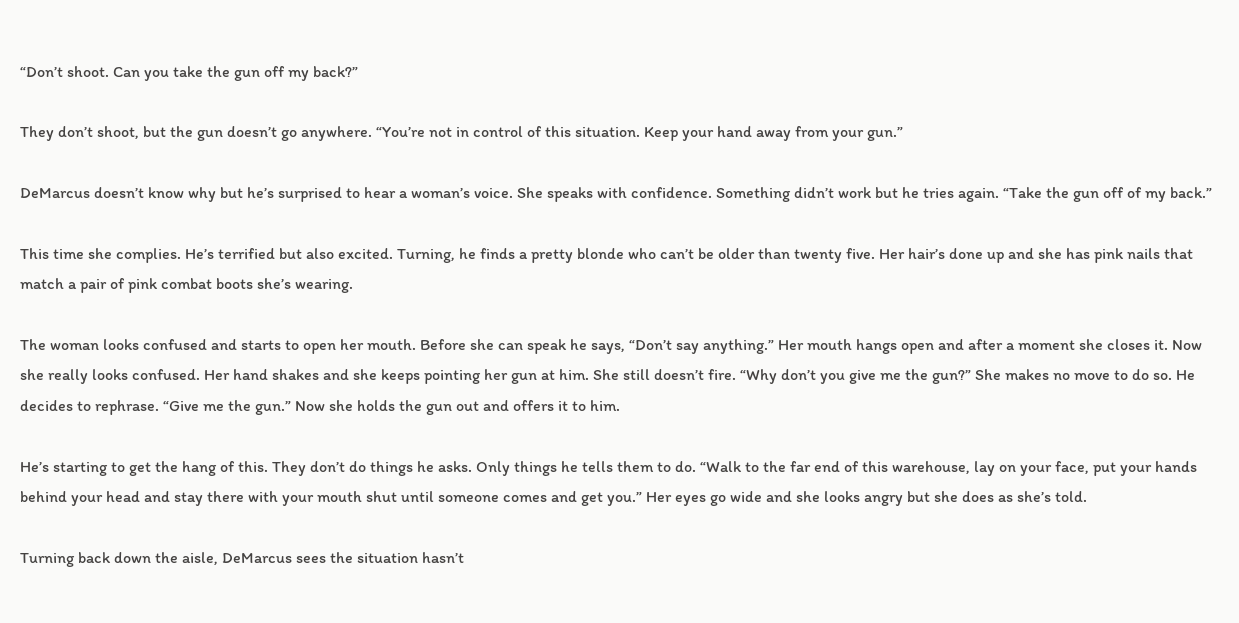“Don’t shoot. Can you take the gun off my back?”

They don’t shoot, but the gun doesn’t go anywhere. “You’re not in control of this situation. Keep your hand away from your gun.”

DeMarcus doesn’t know why but he’s surprised to hear a woman’s voice. She speaks with confidence. Something didn’t work but he tries again. “Take the gun off of my back.”

This time she complies. He’s terrified but also excited. Turning, he finds a pretty blonde who can’t be older than twenty five. Her hair’s done up and she has pink nails that match a pair of pink combat boots she’s wearing.

The woman looks confused and starts to open her mouth. Before she can speak he says, “Don’t say anything.” Her mouth hangs open and after a moment she closes it. Now she really looks confused. Her hand shakes and she keeps pointing her gun at him. She still doesn’t fire. “Why don’t you give me the gun?” She makes no move to do so. He decides to rephrase. “Give me the gun.” Now she holds the gun out and offers it to him.

He’s starting to get the hang of this. They don’t do things he asks. Only things he tells them to do. “Walk to the far end of this warehouse, lay on your face, put your hands behind your head and stay there with your mouth shut until someone comes and get you.” Her eyes go wide and she looks angry but she does as she’s told.

Turning back down the aisle, DeMarcus sees the situation hasn’t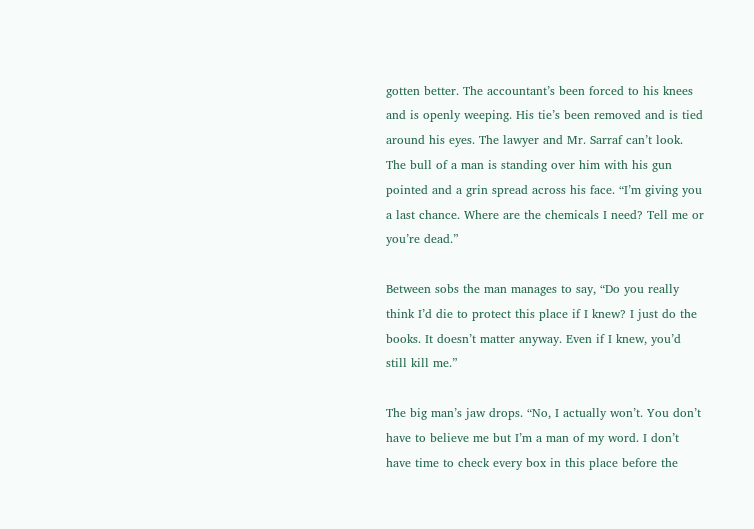gotten better. The accountant’s been forced to his knees and is openly weeping. His tie’s been removed and is tied around his eyes. The lawyer and Mr. Sarraf can’t look. The bull of a man is standing over him with his gun pointed and a grin spread across his face. “I’m giving you a last chance. Where are the chemicals I need? Tell me or you’re dead.”

Between sobs the man manages to say, “Do you really think I’d die to protect this place if I knew? I just do the books. It doesn’t matter anyway. Even if I knew, you’d still kill me.”

The big man’s jaw drops. “No, I actually won’t. You don’t have to believe me but I’m a man of my word. I don’t have time to check every box in this place before the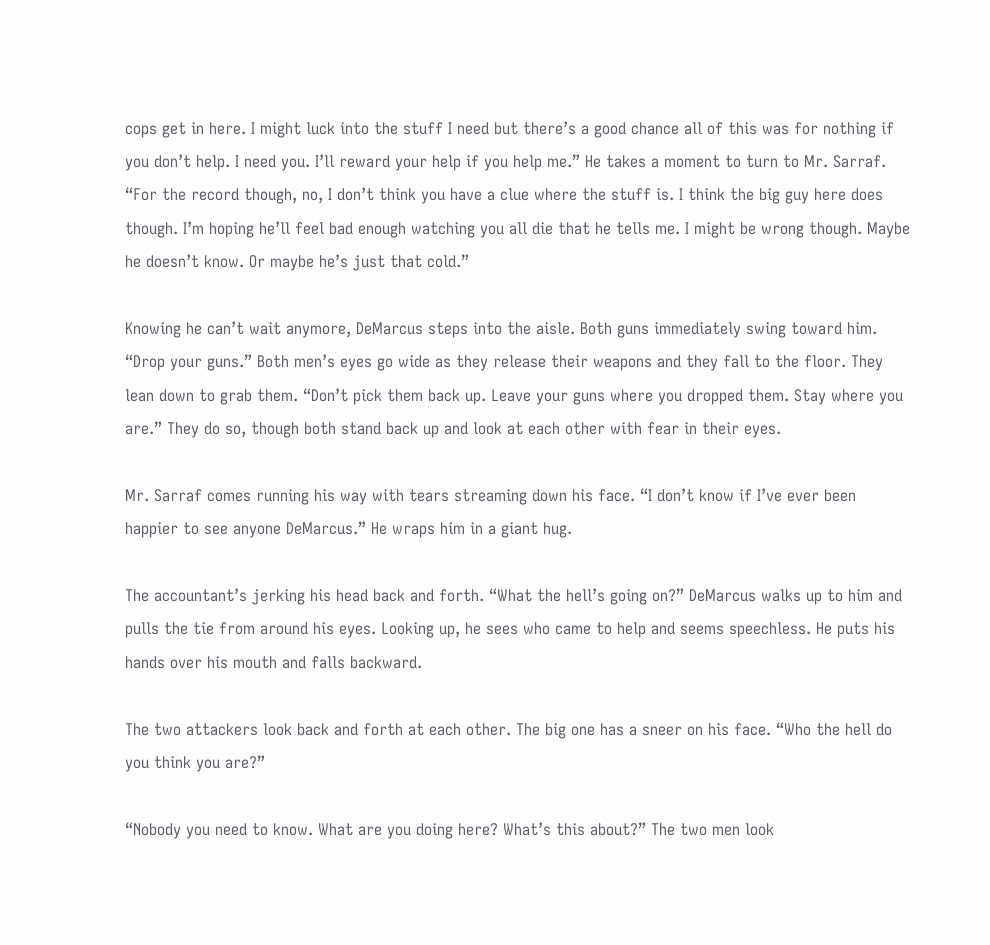cops get in here. I might luck into the stuff I need but there’s a good chance all of this was for nothing if you don’t help. I need you. I’ll reward your help if you help me.” He takes a moment to turn to Mr. Sarraf. “For the record though, no, I don’t think you have a clue where the stuff is. I think the big guy here does though. I’m hoping he’ll feel bad enough watching you all die that he tells me. I might be wrong though. Maybe he doesn’t know. Or maybe he’s just that cold.”

Knowing he can’t wait anymore, DeMarcus steps into the aisle. Both guns immediately swing toward him. “Drop your guns.” Both men’s eyes go wide as they release their weapons and they fall to the floor. They lean down to grab them. “Don’t pick them back up. Leave your guns where you dropped them. Stay where you are.” They do so, though both stand back up and look at each other with fear in their eyes.

Mr. Sarraf comes running his way with tears streaming down his face. “I don’t know if I’ve ever been happier to see anyone DeMarcus.” He wraps him in a giant hug.

The accountant’s jerking his head back and forth. “What the hell’s going on?” DeMarcus walks up to him and pulls the tie from around his eyes. Looking up, he sees who came to help and seems speechless. He puts his hands over his mouth and falls backward.

The two attackers look back and forth at each other. The big one has a sneer on his face. “Who the hell do you think you are?”

“Nobody you need to know. What are you doing here? What’s this about?” The two men look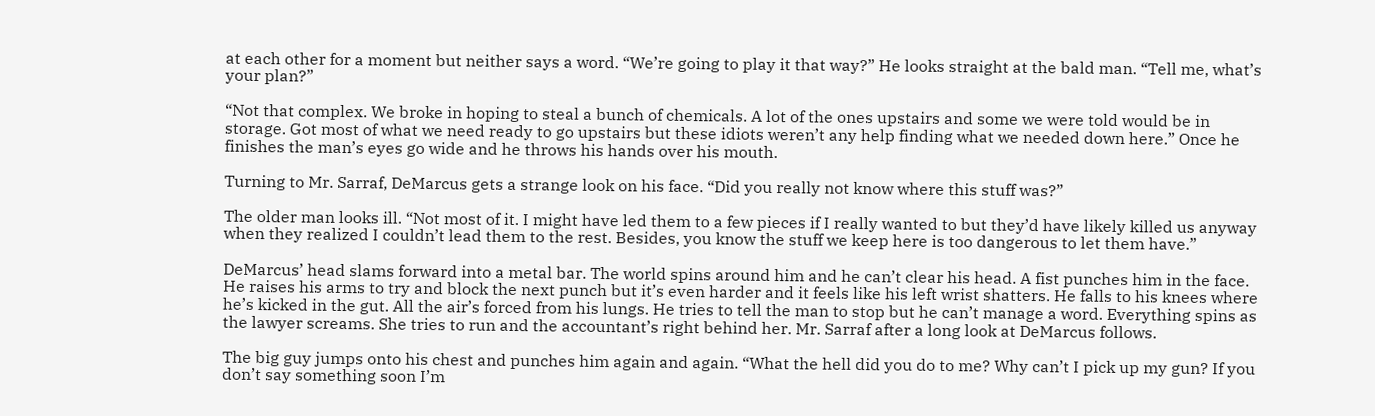at each other for a moment but neither says a word. “We’re going to play it that way?” He looks straight at the bald man. “Tell me, what’s your plan?”

“Not that complex. We broke in hoping to steal a bunch of chemicals. A lot of the ones upstairs and some we were told would be in storage. Got most of what we need ready to go upstairs but these idiots weren’t any help finding what we needed down here.” Once he finishes the man’s eyes go wide and he throws his hands over his mouth.

Turning to Mr. Sarraf, DeMarcus gets a strange look on his face. “Did you really not know where this stuff was?”

The older man looks ill. “Not most of it. I might have led them to a few pieces if I really wanted to but they’d have likely killed us anyway when they realized I couldn’t lead them to the rest. Besides, you know the stuff we keep here is too dangerous to let them have.”

DeMarcus’ head slams forward into a metal bar. The world spins around him and he can’t clear his head. A fist punches him in the face. He raises his arms to try and block the next punch but it’s even harder and it feels like his left wrist shatters. He falls to his knees where he’s kicked in the gut. All the air’s forced from his lungs. He tries to tell the man to stop but he can’t manage a word. Everything spins as the lawyer screams. She tries to run and the accountant’s right behind her. Mr. Sarraf after a long look at DeMarcus follows.

The big guy jumps onto his chest and punches him again and again. “What the hell did you do to me? Why can’t I pick up my gun? If you don’t say something soon I’m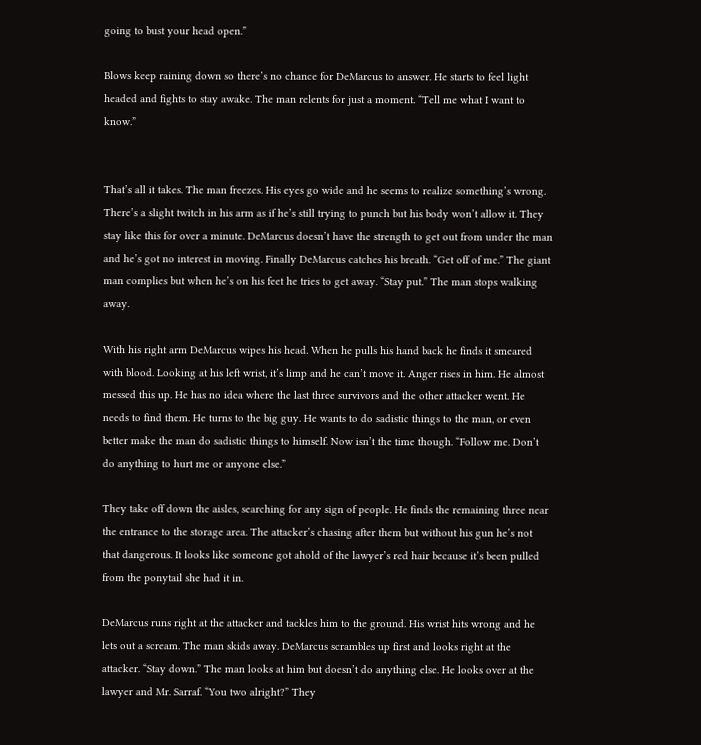going to bust your head open.”

Blows keep raining down so there’s no chance for DeMarcus to answer. He starts to feel light headed and fights to stay awake. The man relents for just a moment. “Tell me what I want to know.”


That’s all it takes. The man freezes. His eyes go wide and he seems to realize something’s wrong. There’s a slight twitch in his arm as if he’s still trying to punch but his body won’t allow it. They stay like this for over a minute. DeMarcus doesn’t have the strength to get out from under the man and he’s got no interest in moving. Finally DeMarcus catches his breath. “Get off of me.” The giant man complies but when he’s on his feet he tries to get away. “Stay put.” The man stops walking away.

With his right arm DeMarcus wipes his head. When he pulls his hand back he finds it smeared with blood. Looking at his left wrist, it’s limp and he can’t move it. Anger rises in him. He almost messed this up. He has no idea where the last three survivors and the other attacker went. He needs to find them. He turns to the big guy. He wants to do sadistic things to the man, or even better make the man do sadistic things to himself. Now isn’t the time though. “Follow me. Don’t do anything to hurt me or anyone else.”

They take off down the aisles, searching for any sign of people. He finds the remaining three near the entrance to the storage area. The attacker’s chasing after them but without his gun he’s not that dangerous. It looks like someone got ahold of the lawyer’s red hair because it’s been pulled from the ponytail she had it in.

DeMarcus runs right at the attacker and tackles him to the ground. His wrist hits wrong and he lets out a scream. The man skids away. DeMarcus scrambles up first and looks right at the attacker. “Stay down.” The man looks at him but doesn’t do anything else. He looks over at the lawyer and Mr. Sarraf. “You two alright?” They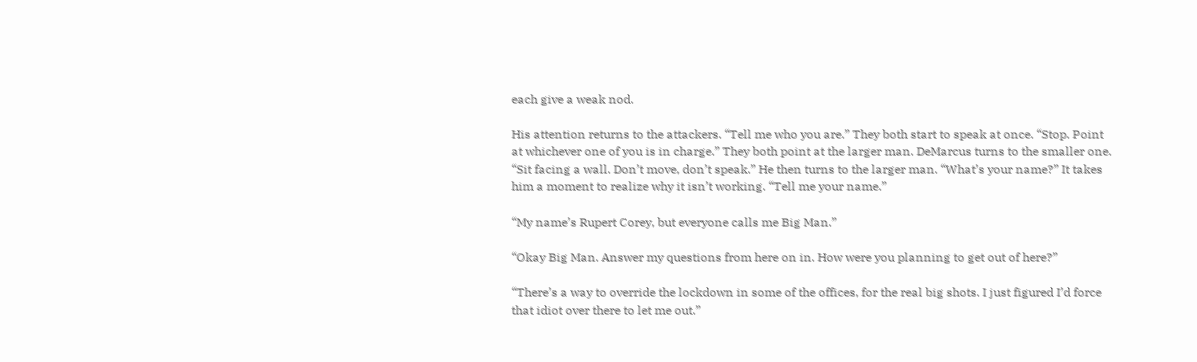each give a weak nod.

His attention returns to the attackers. “Tell me who you are.” They both start to speak at once. “Stop. Point at whichever one of you is in charge.” They both point at the larger man. DeMarcus turns to the smaller one. “Sit facing a wall. Don’t move, don’t speak.” He then turns to the larger man. “What’s your name?” It takes him a moment to realize why it isn’t working. “Tell me your name.”

“My name’s Rupert Corey, but everyone calls me Big Man.”

“Okay Big Man. Answer my questions from here on in. How were you planning to get out of here?”

“There’s a way to override the lockdown in some of the offices, for the real big shots. I just figured I’d force that idiot over there to let me out.”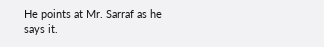He points at Mr. Sarraf as he says it.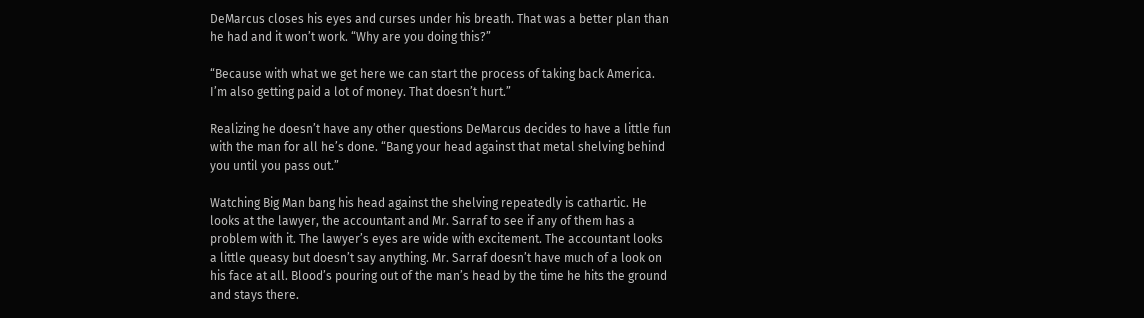DeMarcus closes his eyes and curses under his breath. That was a better plan than he had and it won’t work. “Why are you doing this?”

“Because with what we get here we can start the process of taking back America. I’m also getting paid a lot of money. That doesn’t hurt.”

Realizing he doesn’t have any other questions DeMarcus decides to have a little fun with the man for all he’s done. “Bang your head against that metal shelving behind you until you pass out.”

Watching Big Man bang his head against the shelving repeatedly is cathartic. He looks at the lawyer, the accountant and Mr. Sarraf to see if any of them has a problem with it. The lawyer’s eyes are wide with excitement. The accountant looks a little queasy but doesn’t say anything. Mr. Sarraf doesn’t have much of a look on his face at all. Blood’s pouring out of the man’s head by the time he hits the ground and stays there.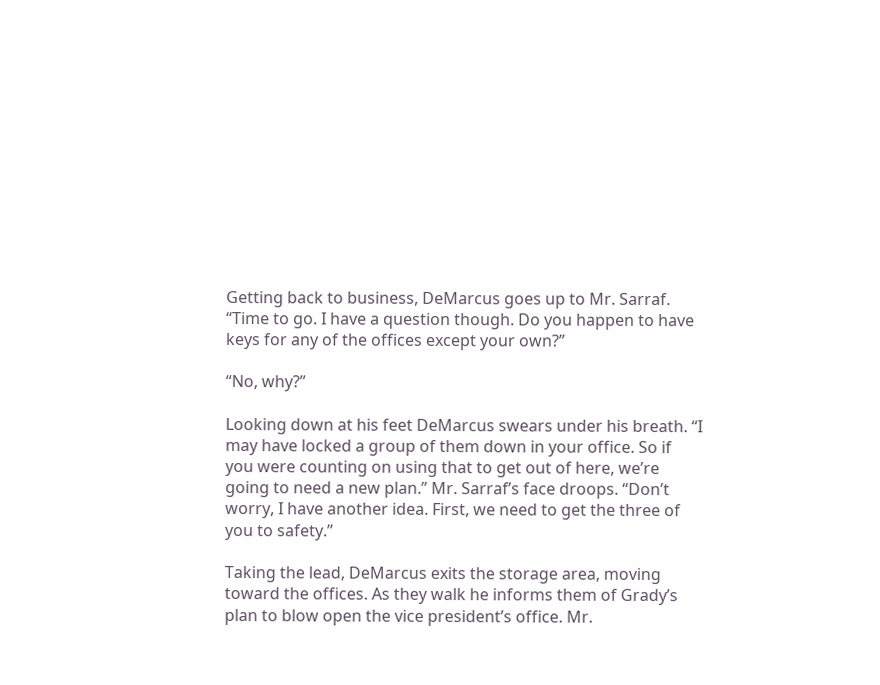Getting back to business, DeMarcus goes up to Mr. Sarraf. “Time to go. I have a question though. Do you happen to have keys for any of the offices except your own?”

“No, why?”

Looking down at his feet DeMarcus swears under his breath. “I may have locked a group of them down in your office. So if you were counting on using that to get out of here, we’re going to need a new plan.” Mr. Sarraf’s face droops. “Don’t worry, I have another idea. First, we need to get the three of you to safety.”

Taking the lead, DeMarcus exits the storage area, moving toward the offices. As they walk he informs them of Grady’s plan to blow open the vice president’s office. Mr.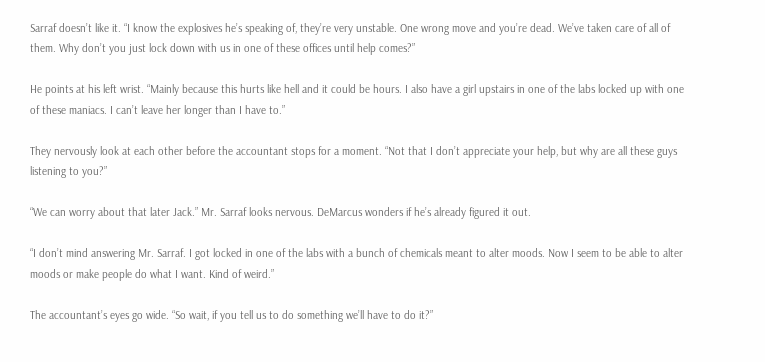Sarraf doesn’t like it. “I know the explosives he’s speaking of, they’re very unstable. One wrong move and you’re dead. We’ve taken care of all of them. Why don’t you just lock down with us in one of these offices until help comes?”

He points at his left wrist. “Mainly because this hurts like hell and it could be hours. I also have a girl upstairs in one of the labs locked up with one of these maniacs. I can’t leave her longer than I have to.”

They nervously look at each other before the accountant stops for a moment. “Not that I don’t appreciate your help, but why are all these guys listening to you?”

“We can worry about that later Jack.” Mr. Sarraf looks nervous. DeMarcus wonders if he’s already figured it out.

“I don’t mind answering Mr. Sarraf. I got locked in one of the labs with a bunch of chemicals meant to alter moods. Now I seem to be able to alter moods or make people do what I want. Kind of weird.”

The accountant’s eyes go wide. “So wait, if you tell us to do something we’ll have to do it?”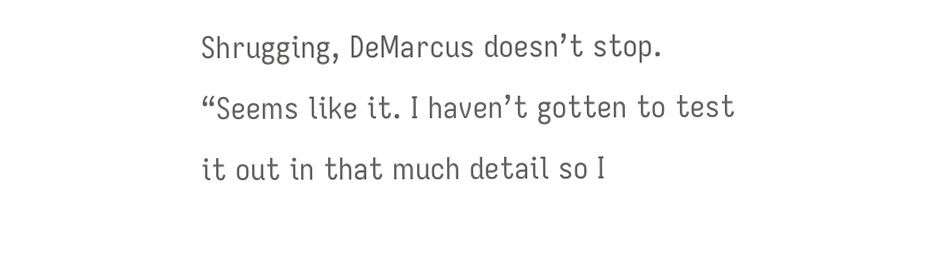Shrugging, DeMarcus doesn’t stop. “Seems like it. I haven’t gotten to test it out in that much detail so I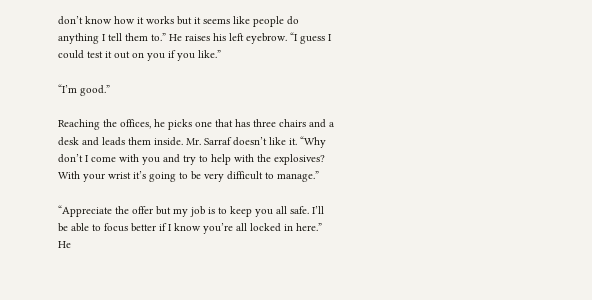don’t know how it works but it seems like people do anything I tell them to.” He raises his left eyebrow. “I guess I could test it out on you if you like.”

“I’m good.”

Reaching the offices, he picks one that has three chairs and a desk and leads them inside. Mr. Sarraf doesn’t like it. “Why don’t I come with you and try to help with the explosives? With your wrist it’s going to be very difficult to manage.”

“Appreciate the offer but my job is to keep you all safe. I’ll be able to focus better if I know you’re all locked in here.” He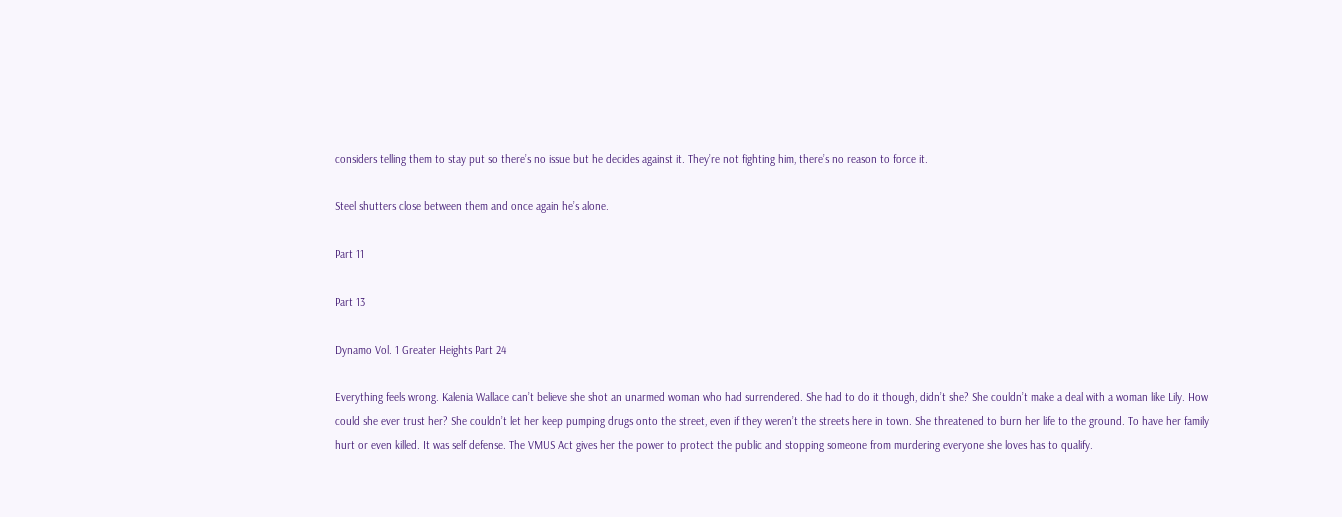considers telling them to stay put so there’s no issue but he decides against it. They’re not fighting him, there’s no reason to force it.

Steel shutters close between them and once again he’s alone.

Part 11

Part 13

Dynamo Vol. 1 Greater Heights Part 24

Everything feels wrong. Kalenia Wallace can’t believe she shot an unarmed woman who had surrendered. She had to do it though, didn’t she? She couldn’t make a deal with a woman like Lily. How could she ever trust her? She couldn’t let her keep pumping drugs onto the street, even if they weren’t the streets here in town. She threatened to burn her life to the ground. To have her family hurt or even killed. It was self defense. The VMUS Act gives her the power to protect the public and stopping someone from murdering everyone she loves has to qualify.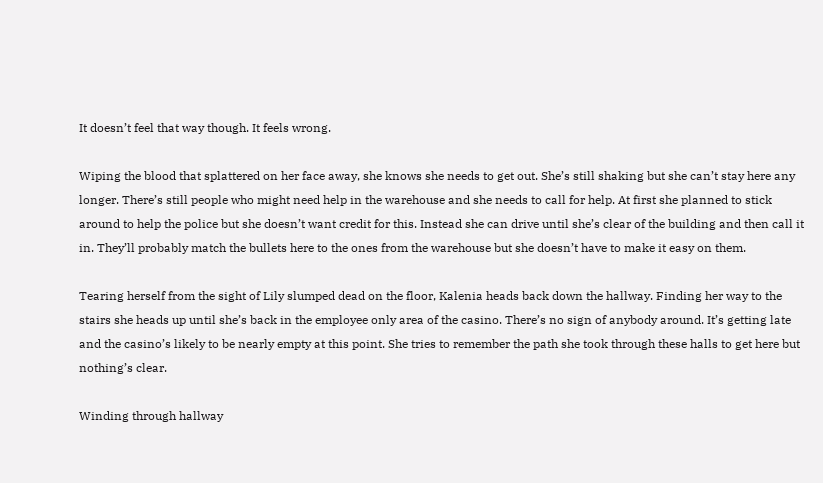It doesn’t feel that way though. It feels wrong.

Wiping the blood that splattered on her face away, she knows she needs to get out. She’s still shaking but she can’t stay here any longer. There’s still people who might need help in the warehouse and she needs to call for help. At first she planned to stick around to help the police but she doesn’t want credit for this. Instead she can drive until she’s clear of the building and then call it in. They’ll probably match the bullets here to the ones from the warehouse but she doesn’t have to make it easy on them.

Tearing herself from the sight of Lily slumped dead on the floor, Kalenia heads back down the hallway. Finding her way to the stairs she heads up until she’s back in the employee only area of the casino. There’s no sign of anybody around. It’s getting late and the casino’s likely to be nearly empty at this point. She tries to remember the path she took through these halls to get here but nothing’s clear.

Winding through hallway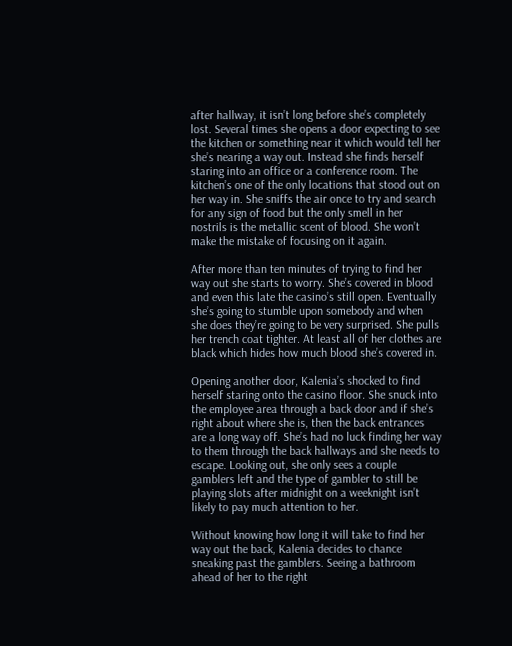after hallway, it isn’t long before she’s completely lost. Several times she opens a door expecting to see the kitchen or something near it which would tell her she’s nearing a way out. Instead she finds herself staring into an office or a conference room. The kitchen’s one of the only locations that stood out on her way in. She sniffs the air once to try and search for any sign of food but the only smell in her nostrils is the metallic scent of blood. She won’t make the mistake of focusing on it again.

After more than ten minutes of trying to find her way out she starts to worry. She’s covered in blood and even this late the casino’s still open. Eventually she’s going to stumble upon somebody and when she does they’re going to be very surprised. She pulls her trench coat tighter. At least all of her clothes are black which hides how much blood she’s covered in.

Opening another door, Kalenia’s shocked to find herself staring onto the casino floor. She snuck into the employee area through a back door and if she’s right about where she is, then the back entrances are a long way off. She’s had no luck finding her way to them through the back hallways and she needs to escape. Looking out, she only sees a couple gamblers left and the type of gambler to still be playing slots after midnight on a weeknight isn’t likely to pay much attention to her.

Without knowing how long it will take to find her way out the back, Kalenia decides to chance sneaking past the gamblers. Seeing a bathroom ahead of her to the right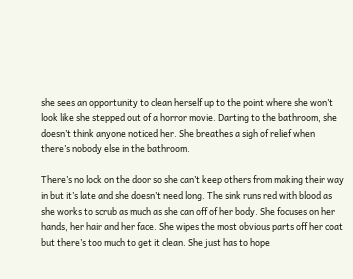she sees an opportunity to clean herself up to the point where she won’t look like she stepped out of a horror movie. Darting to the bathroom, she doesn’t think anyone noticed her. She breathes a sigh of relief when there’s nobody else in the bathroom.

There’s no lock on the door so she can’t keep others from making their way in but it’s late and she doesn’t need long. The sink runs red with blood as she works to scrub as much as she can off of her body. She focuses on her hands, her hair and her face. She wipes the most obvious parts off her coat but there’s too much to get it clean. She just has to hope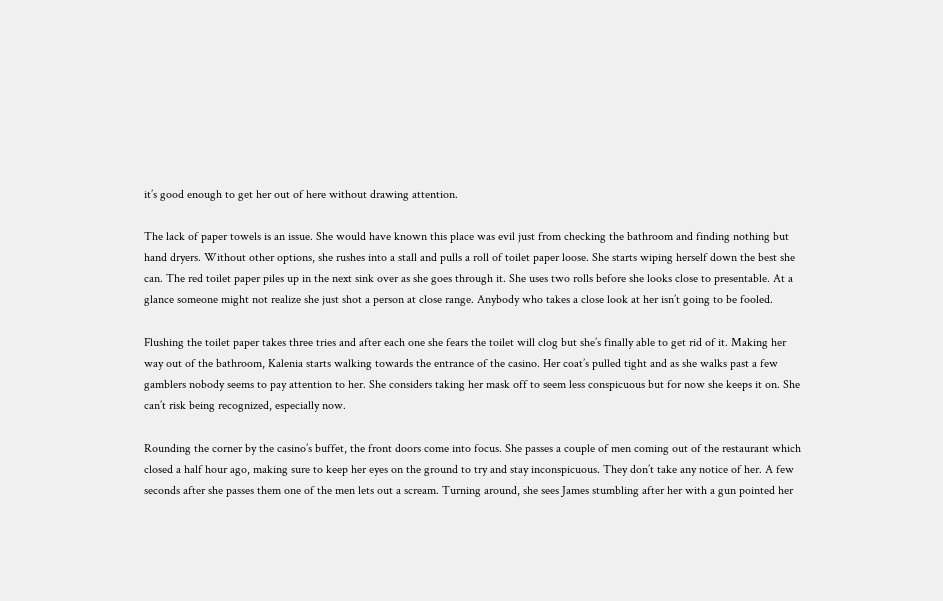it’s good enough to get her out of here without drawing attention.

The lack of paper towels is an issue. She would have known this place was evil just from checking the bathroom and finding nothing but hand dryers. Without other options, she rushes into a stall and pulls a roll of toilet paper loose. She starts wiping herself down the best she can. The red toilet paper piles up in the next sink over as she goes through it. She uses two rolls before she looks close to presentable. At a glance someone might not realize she just shot a person at close range. Anybody who takes a close look at her isn’t going to be fooled.

Flushing the toilet paper takes three tries and after each one she fears the toilet will clog but she’s finally able to get rid of it. Making her way out of the bathroom, Kalenia starts walking towards the entrance of the casino. Her coat’s pulled tight and as she walks past a few gamblers nobody seems to pay attention to her. She considers taking her mask off to seem less conspicuous but for now she keeps it on. She can’t risk being recognized, especially now.

Rounding the corner by the casino’s buffet, the front doors come into focus. She passes a couple of men coming out of the restaurant which closed a half hour ago, making sure to keep her eyes on the ground to try and stay inconspicuous. They don’t take any notice of her. A few seconds after she passes them one of the men lets out a scream. Turning around, she sees James stumbling after her with a gun pointed her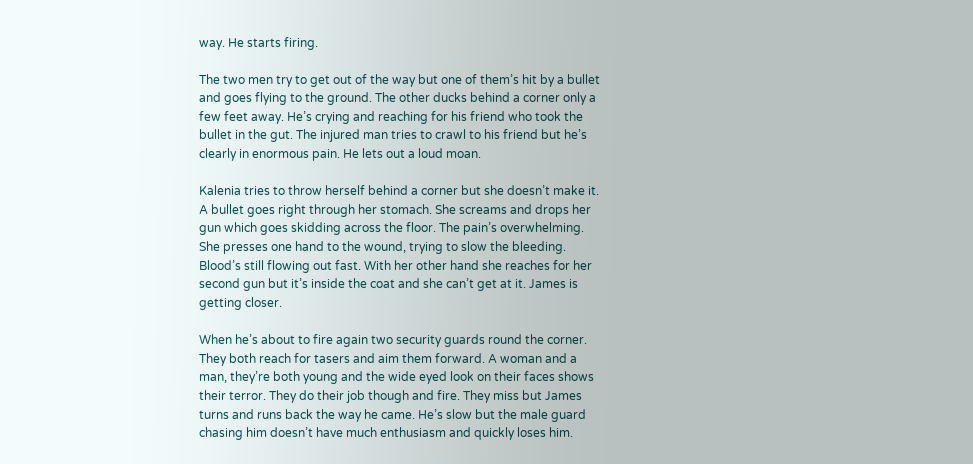way. He starts firing.

The two men try to get out of the way but one of them’s hit by a bullet and goes flying to the ground. The other ducks behind a corner only a few feet away. He’s crying and reaching for his friend who took the bullet in the gut. The injured man tries to crawl to his friend but he’s clearly in enormous pain. He lets out a loud moan.

Kalenia tries to throw herself behind a corner but she doesn’t make it. A bullet goes right through her stomach. She screams and drops her gun which goes skidding across the floor. The pain’s overwhelming. She presses one hand to the wound, trying to slow the bleeding. Blood’s still flowing out fast. With her other hand she reaches for her second gun but it’s inside the coat and she can’t get at it. James is getting closer.

When he’s about to fire again two security guards round the corner. They both reach for tasers and aim them forward. A woman and a man, they’re both young and the wide eyed look on their faces shows their terror. They do their job though and fire. They miss but James turns and runs back the way he came. He’s slow but the male guard chasing him doesn’t have much enthusiasm and quickly loses him.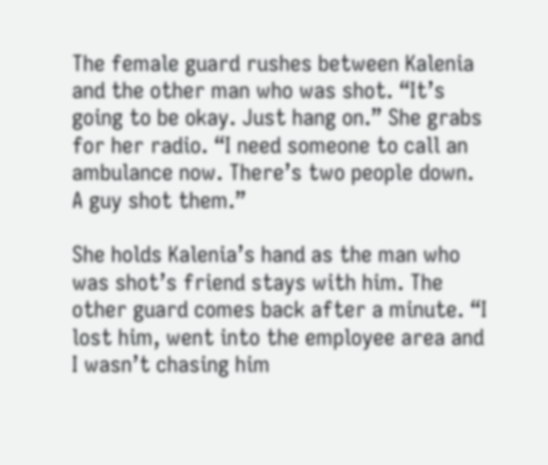The female guard rushes between Kalenia and the other man who was shot. “It’s going to be okay. Just hang on.” She grabs for her radio. “I need someone to call an ambulance now. There’s two people down. A guy shot them.”

She holds Kalenia’s hand as the man who was shot’s friend stays with him. The other guard comes back after a minute. “I lost him, went into the employee area and I wasn’t chasing him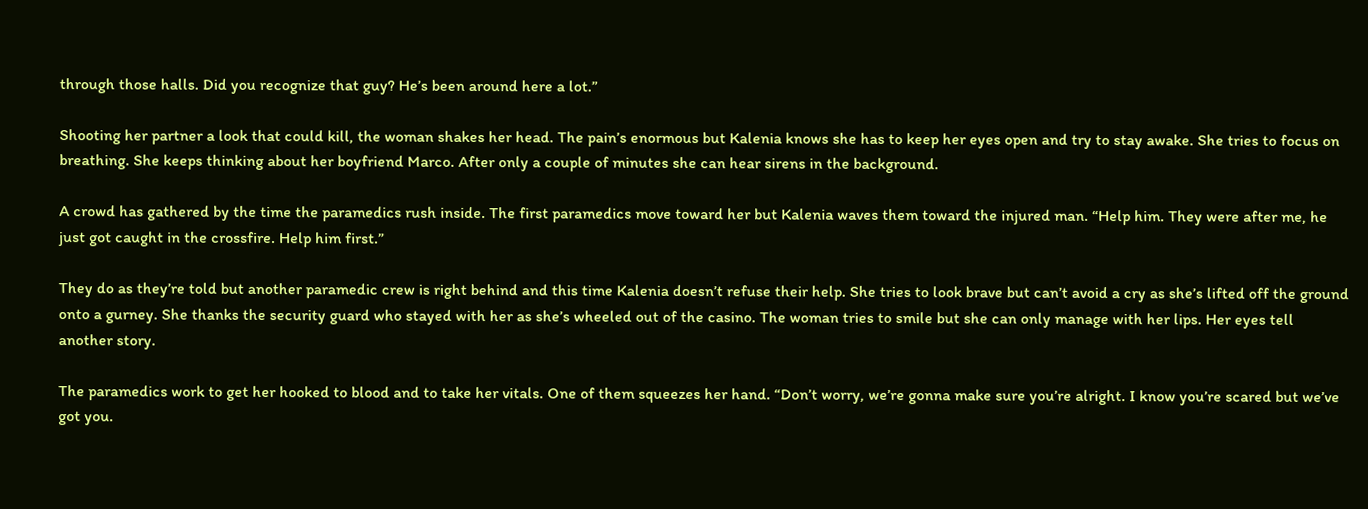through those halls. Did you recognize that guy? He’s been around here a lot.”

Shooting her partner a look that could kill, the woman shakes her head. The pain’s enormous but Kalenia knows she has to keep her eyes open and try to stay awake. She tries to focus on breathing. She keeps thinking about her boyfriend Marco. After only a couple of minutes she can hear sirens in the background.

A crowd has gathered by the time the paramedics rush inside. The first paramedics move toward her but Kalenia waves them toward the injured man. “Help him. They were after me, he just got caught in the crossfire. Help him first.”

They do as they’re told but another paramedic crew is right behind and this time Kalenia doesn’t refuse their help. She tries to look brave but can’t avoid a cry as she’s lifted off the ground onto a gurney. She thanks the security guard who stayed with her as she’s wheeled out of the casino. The woman tries to smile but she can only manage with her lips. Her eyes tell another story.

The paramedics work to get her hooked to blood and to take her vitals. One of them squeezes her hand. “Don’t worry, we’re gonna make sure you’re alright. I know you’re scared but we’ve got you.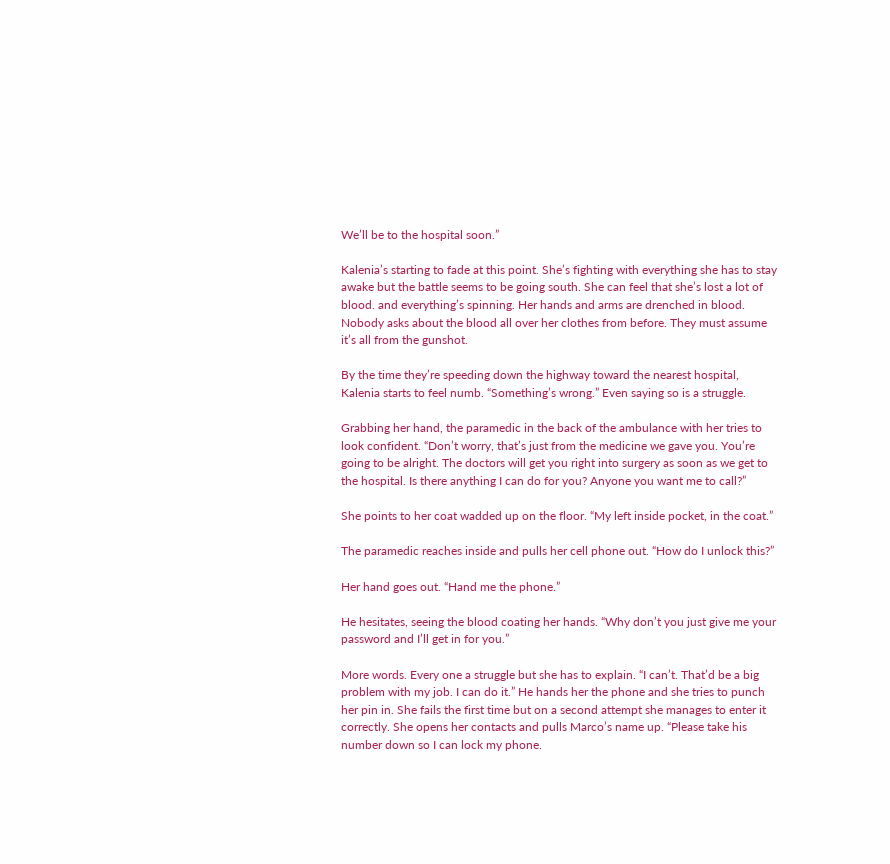We’ll be to the hospital soon.”

Kalenia’s starting to fade at this point. She’s fighting with everything she has to stay awake but the battle seems to be going south. She can feel that she’s lost a lot of blood. and everything’s spinning. Her hands and arms are drenched in blood. Nobody asks about the blood all over her clothes from before. They must assume it’s all from the gunshot.

By the time they’re speeding down the highway toward the nearest hospital, Kalenia starts to feel numb. “Something’s wrong.” Even saying so is a struggle.

Grabbing her hand, the paramedic in the back of the ambulance with her tries to look confident. “Don’t worry, that’s just from the medicine we gave you. You’re going to be alright. The doctors will get you right into surgery as soon as we get to the hospital. Is there anything I can do for you? Anyone you want me to call?”

She points to her coat wadded up on the floor. “My left inside pocket, in the coat.”

The paramedic reaches inside and pulls her cell phone out. “How do I unlock this?”

Her hand goes out. “Hand me the phone.”

He hesitates, seeing the blood coating her hands. “Why don’t you just give me your password and I’ll get in for you.”

More words. Every one a struggle but she has to explain. “I can’t. That’d be a big problem with my job. I can do it.” He hands her the phone and she tries to punch her pin in. She fails the first time but on a second attempt she manages to enter it correctly. She opens her contacts and pulls Marco’s name up. “Please take his number down so I can lock my phone.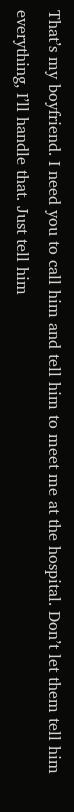That’s my boyfriend. I need you to call him and tell him to meet me at the hospital. Don’t let them tell him everything, I’ll handle that. Just tell him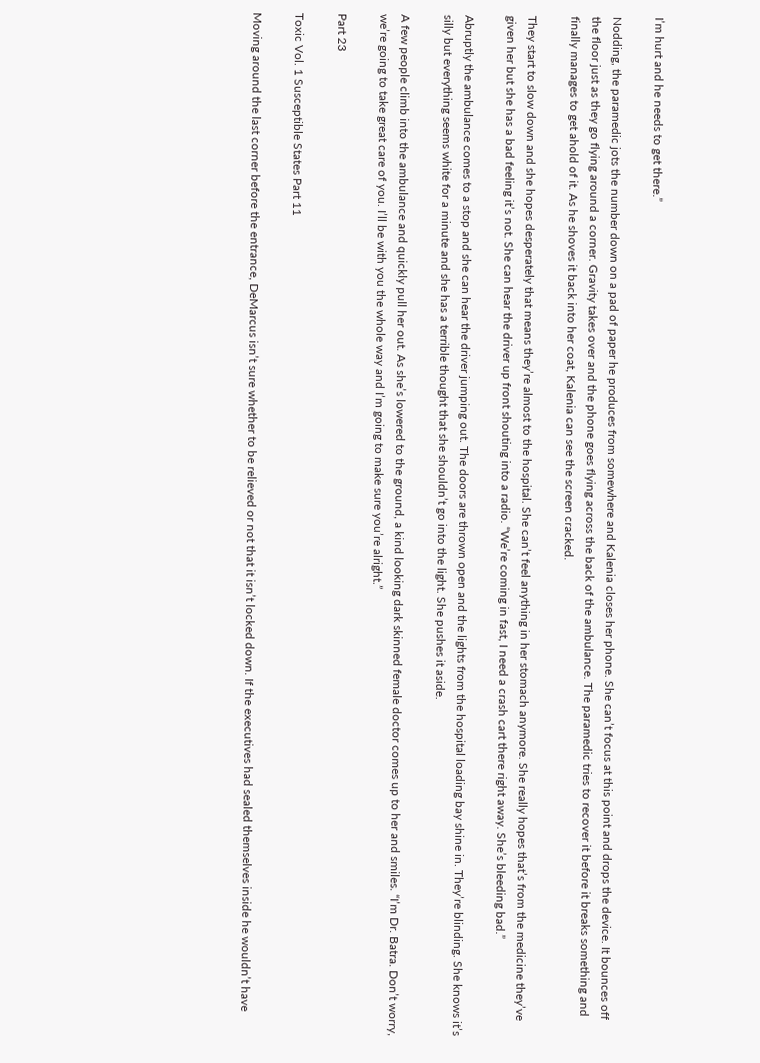I’m hurt and he needs to get there.”

Nodding, the paramedic jots the number down on a pad of paper he produces from somewhere and Kalenia closes her phone. She can’t focus at this point and drops the device. It bounces off the floor just as they go flying around a corner. Gravity takes over and the phone goes flying across the back of the ambulance. The paramedic tries to recover it before it breaks something and finally manages to get ahold of it. As he shoves it back into her coat, Kalenia can see the screen cracked.

They start to slow down and she hopes desperately that means they’re almost to the hospital. She can’t feel anything in her stomach anymore. She really hopes that’s from the medicine they’ve given her but she has a bad feeling it’s not. She can hear the driver up front shouting into a radio. “We’re coming in fast, I need a crash cart there right away. She’s bleeding bad.”

Abruptly the ambulance comes to a stop and she can hear the driver jumping out. The doors are thrown open and the lights from the hospital loading bay shine in. They’re blinding. She knows it’s silly but everything seems white for a minute and she has a terrible thought that she shouldn’t go into the light. She pushes it aside.

A few people climb into the ambulance and quickly pull her out. As she’s lowered to the ground, a kind looking dark skinned female doctor comes up to her and smiles. “I’m Dr. Batra. Don’t worry, we’re going to take great care of you. I’ll be with you the whole way and I’m going to make sure you’re alright.”

Part 23

Toxic Vol. 1 Susceptible States Part 11

Moving around the last corner before the entrance, DeMarcus isn’t sure whether to be relieved or not that it isn’t locked down. If the executives had sealed themselves inside he wouldn’t have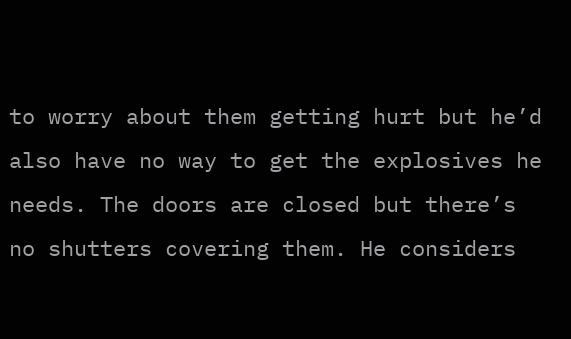to worry about them getting hurt but he’d also have no way to get the explosives he needs. The doors are closed but there’s no shutters covering them. He considers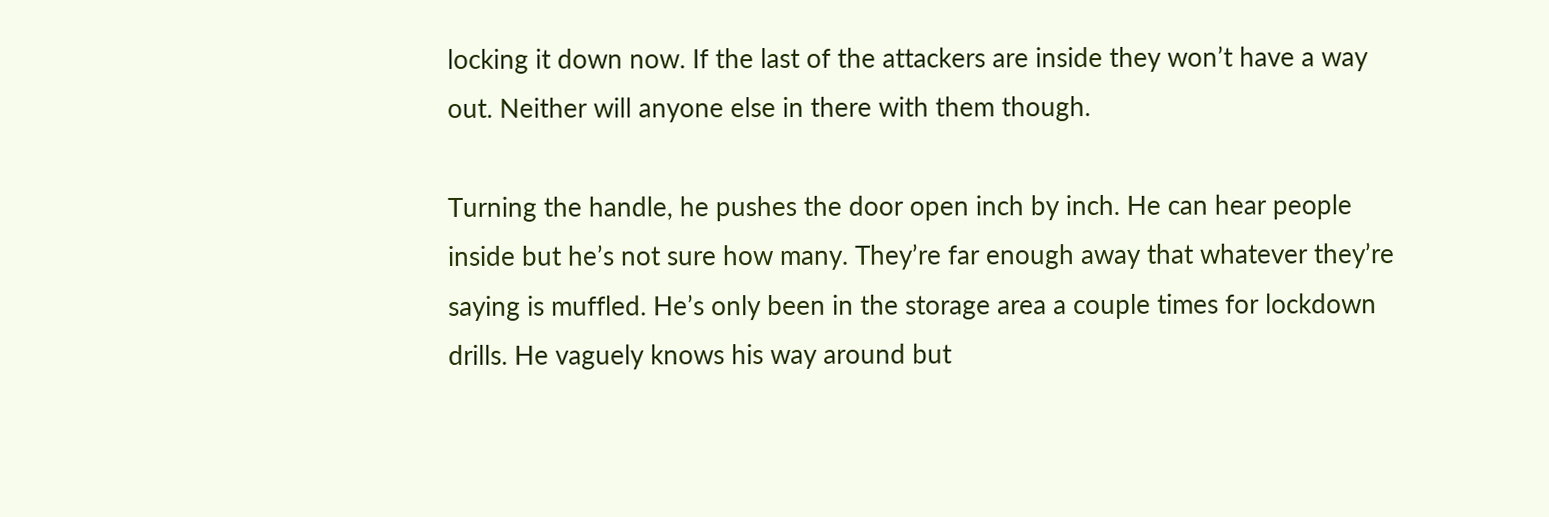locking it down now. If the last of the attackers are inside they won’t have a way out. Neither will anyone else in there with them though.

Turning the handle, he pushes the door open inch by inch. He can hear people inside but he’s not sure how many. They’re far enough away that whatever they’re saying is muffled. He’s only been in the storage area a couple times for lockdown drills. He vaguely knows his way around but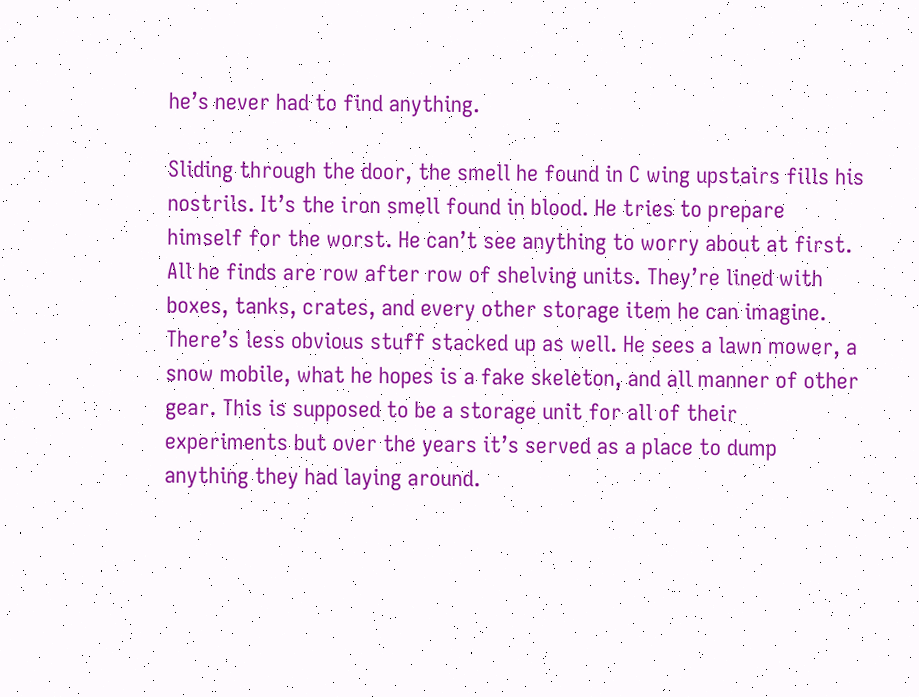he’s never had to find anything.

Sliding through the door, the smell he found in C wing upstairs fills his nostrils. It’s the iron smell found in blood. He tries to prepare himself for the worst. He can’t see anything to worry about at first. All he finds are row after row of shelving units. They’re lined with boxes, tanks, crates, and every other storage item he can imagine. There’s less obvious stuff stacked up as well. He sees a lawn mower, a snow mobile, what he hopes is a fake skeleton, and all manner of other gear. This is supposed to be a storage unit for all of their experiments but over the years it’s served as a place to dump anything they had laying around.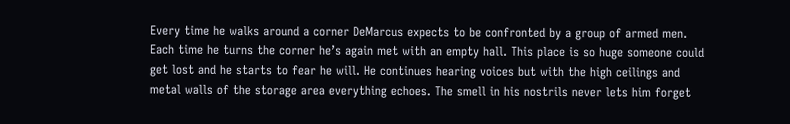Every time he walks around a corner DeMarcus expects to be confronted by a group of armed men. Each time he turns the corner he’s again met with an empty hall. This place is so huge someone could get lost and he starts to fear he will. He continues hearing voices but with the high ceilings and metal walls of the storage area everything echoes. The smell in his nostrils never lets him forget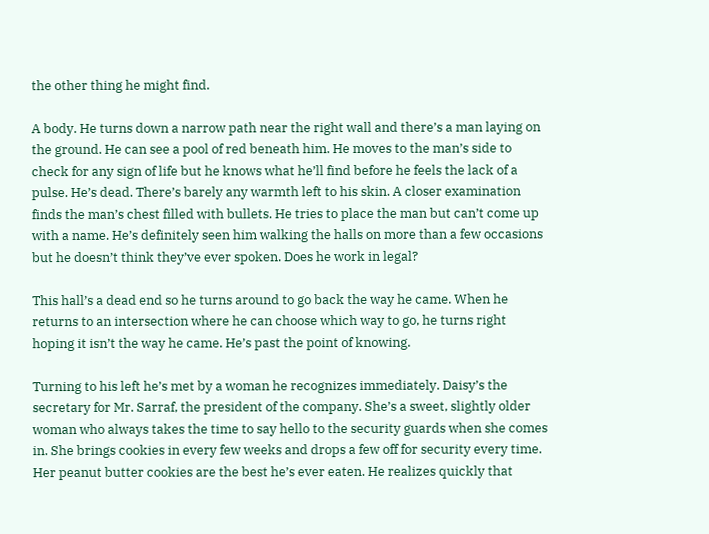the other thing he might find.

A body. He turns down a narrow path near the right wall and there’s a man laying on the ground. He can see a pool of red beneath him. He moves to the man’s side to check for any sign of life but he knows what he’ll find before he feels the lack of a pulse. He’s dead. There’s barely any warmth left to his skin. A closer examination finds the man’s chest filled with bullets. He tries to place the man but can’t come up with a name. He’s definitely seen him walking the halls on more than a few occasions but he doesn’t think they’ve ever spoken. Does he work in legal?

This hall’s a dead end so he turns around to go back the way he came. When he returns to an intersection where he can choose which way to go, he turns right hoping it isn’t the way he came. He’s past the point of knowing.

Turning to his left he’s met by a woman he recognizes immediately. Daisy’s the secretary for Mr. Sarraf, the president of the company. She’s a sweet, slightly older woman who always takes the time to say hello to the security guards when she comes in. She brings cookies in every few weeks and drops a few off for security every time. Her peanut butter cookies are the best he’s ever eaten. He realizes quickly that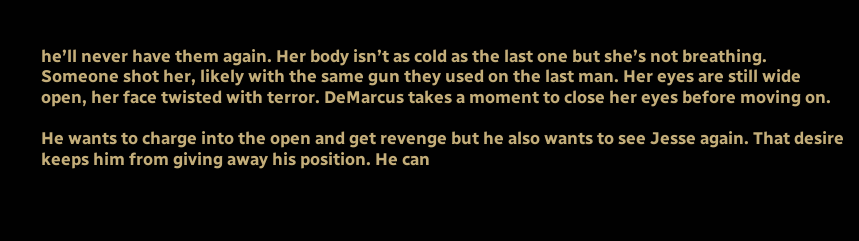he’ll never have them again. Her body isn’t as cold as the last one but she’s not breathing. Someone shot her, likely with the same gun they used on the last man. Her eyes are still wide open, her face twisted with terror. DeMarcus takes a moment to close her eyes before moving on.

He wants to charge into the open and get revenge but he also wants to see Jesse again. That desire keeps him from giving away his position. He can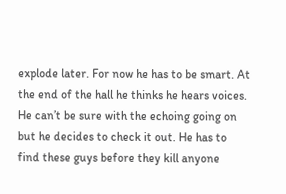explode later. For now he has to be smart. At the end of the hall he thinks he hears voices. He can’t be sure with the echoing going on but he decides to check it out. He has to find these guys before they kill anyone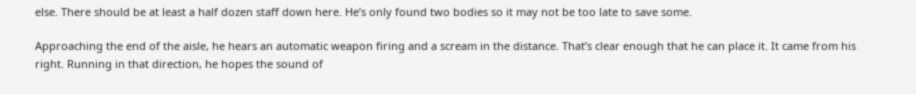else. There should be at least a half dozen staff down here. He’s only found two bodies so it may not be too late to save some.

Approaching the end of the aisle, he hears an automatic weapon firing and a scream in the distance. That’s clear enough that he can place it. It came from his right. Running in that direction, he hopes the sound of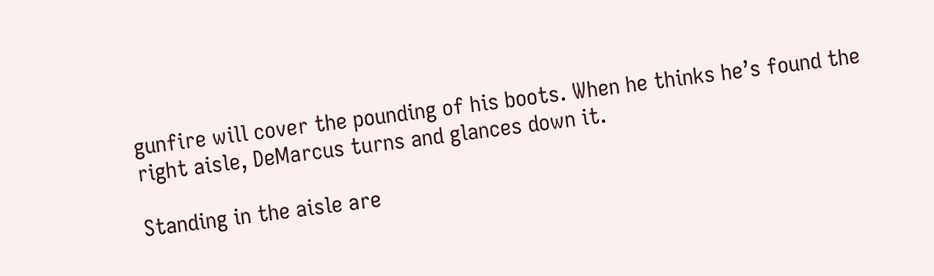gunfire will cover the pounding of his boots. When he thinks he’s found the right aisle, DeMarcus turns and glances down it.

Standing in the aisle are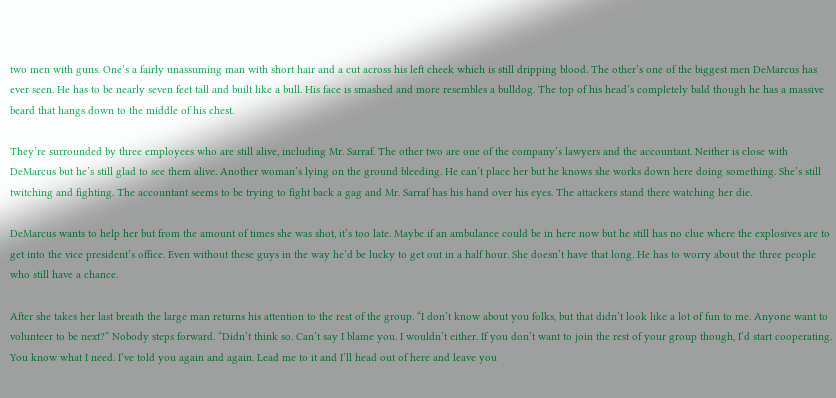two men with guns. One’s a fairly unassuming man with short hair and a cut across his left cheek which is still dripping blood. The other’s one of the biggest men DeMarcus has ever seen. He has to be nearly seven feet tall and built like a bull. His face is smashed and more resembles a bulldog. The top of his head’s completely bald though he has a massive beard that hangs down to the middle of his chest.

They’re surrounded by three employees who are still alive, including Mr. Sarraf. The other two are one of the company’s lawyers and the accountant. Neither is close with DeMarcus but he’s still glad to see them alive. Another woman’s lying on the ground bleeding. He can’t place her but he knows she works down here doing something. She’s still twitching and fighting. The accountant seems to be trying to fight back a gag and Mr. Sarraf has his hand over his eyes. The attackers stand there watching her die.

DeMarcus wants to help her but from the amount of times she was shot, it’s too late. Maybe if an ambulance could be in here now but he still has no clue where the explosives are to get into the vice president’s office. Even without these guys in the way he’d be lucky to get out in a half hour. She doesn’t have that long. He has to worry about the three people who still have a chance.

After she takes her last breath the large man returns his attention to the rest of the group. “I don’t know about you folks, but that didn’t look like a lot of fun to me. Anyone want to volunteer to be next?” Nobody steps forward. “Didn’t think so. Can’t say I blame you. I wouldn’t either. If you don’t want to join the rest of your group though, I’d start cooperating. You know what I need. I’ve told you again and again. Lead me to it and I’ll head out of here and leave you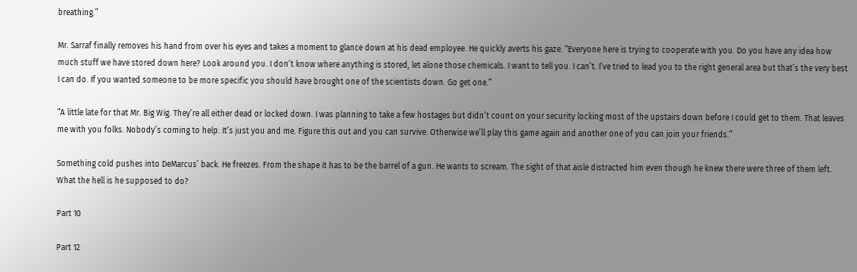breathing.”

Mr. Sarraf finally removes his hand from over his eyes and takes a moment to glance down at his dead employee. He quickly averts his gaze. “Everyone here is trying to cooperate with you. Do you have any idea how much stuff we have stored down here? Look around you. I don’t know where anything is stored, let alone those chemicals. I want to tell you. I can’t. I’ve tried to lead you to the right general area but that’s the very best I can do. If you wanted someone to be more specific you should have brought one of the scientists down. Go get one.”

“A little late for that Mr. Big Wig. They’re all either dead or locked down. I was planning to take a few hostages but didn’t count on your security locking most of the upstairs down before I could get to them. That leaves me with you folks. Nobody’s coming to help. It’s just you and me. Figure this out and you can survive. Otherwise we’ll play this game again and another one of you can join your friends.”

Something cold pushes into DeMarcus’ back. He freezes. From the shape it has to be the barrel of a gun. He wants to scream. The sight of that aisle distracted him even though he knew there were three of them left. What the hell is he supposed to do?

Part 10

Part 12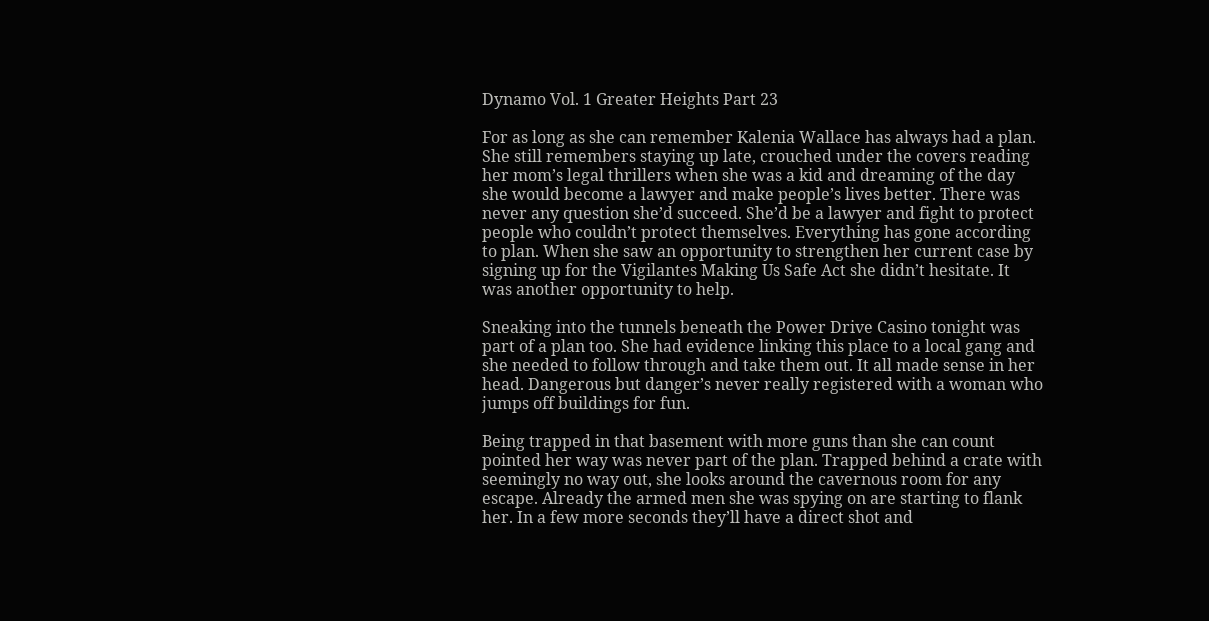Dynamo Vol. 1 Greater Heights Part 23

For as long as she can remember Kalenia Wallace has always had a plan. She still remembers staying up late, crouched under the covers reading her mom’s legal thrillers when she was a kid and dreaming of the day she would become a lawyer and make people’s lives better. There was never any question she’d succeed. She’d be a lawyer and fight to protect people who couldn’t protect themselves. Everything has gone according to plan. When she saw an opportunity to strengthen her current case by signing up for the Vigilantes Making Us Safe Act she didn’t hesitate. It was another opportunity to help.

Sneaking into the tunnels beneath the Power Drive Casino tonight was part of a plan too. She had evidence linking this place to a local gang and she needed to follow through and take them out. It all made sense in her head. Dangerous but danger’s never really registered with a woman who jumps off buildings for fun.

Being trapped in that basement with more guns than she can count pointed her way was never part of the plan. Trapped behind a crate with seemingly no way out, she looks around the cavernous room for any escape. Already the armed men she was spying on are starting to flank her. In a few more seconds they’ll have a direct shot and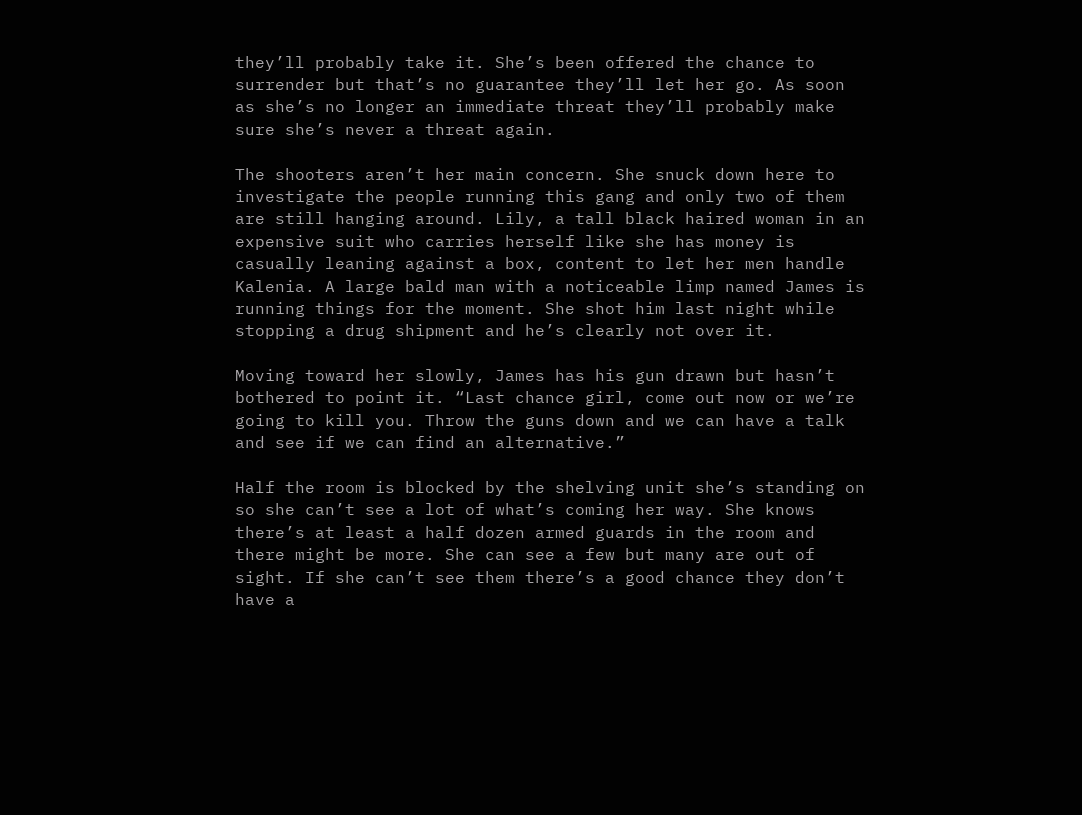they’ll probably take it. She’s been offered the chance to surrender but that’s no guarantee they’ll let her go. As soon as she’s no longer an immediate threat they’ll probably make sure she’s never a threat again.

The shooters aren’t her main concern. She snuck down here to investigate the people running this gang and only two of them are still hanging around. Lily, a tall black haired woman in an expensive suit who carries herself like she has money is casually leaning against a box, content to let her men handle Kalenia. A large bald man with a noticeable limp named James is running things for the moment. She shot him last night while stopping a drug shipment and he’s clearly not over it.

Moving toward her slowly, James has his gun drawn but hasn’t bothered to point it. “Last chance girl, come out now or we’re going to kill you. Throw the guns down and we can have a talk and see if we can find an alternative.”

Half the room is blocked by the shelving unit she’s standing on so she can’t see a lot of what’s coming her way. She knows there’s at least a half dozen armed guards in the room and there might be more. She can see a few but many are out of sight. If she can’t see them there’s a good chance they don’t have a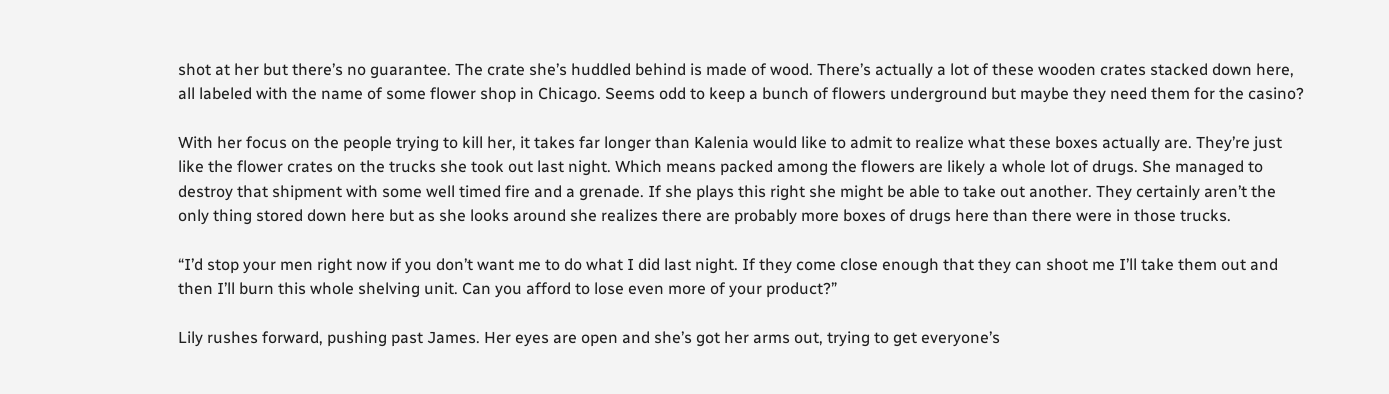shot at her but there’s no guarantee. The crate she’s huddled behind is made of wood. There’s actually a lot of these wooden crates stacked down here, all labeled with the name of some flower shop in Chicago. Seems odd to keep a bunch of flowers underground but maybe they need them for the casino?

With her focus on the people trying to kill her, it takes far longer than Kalenia would like to admit to realize what these boxes actually are. They’re just like the flower crates on the trucks she took out last night. Which means packed among the flowers are likely a whole lot of drugs. She managed to destroy that shipment with some well timed fire and a grenade. If she plays this right she might be able to take out another. They certainly aren’t the only thing stored down here but as she looks around she realizes there are probably more boxes of drugs here than there were in those trucks.

“I’d stop your men right now if you don’t want me to do what I did last night. If they come close enough that they can shoot me I’ll take them out and then I’ll burn this whole shelving unit. Can you afford to lose even more of your product?”

Lily rushes forward, pushing past James. Her eyes are open and she’s got her arms out, trying to get everyone’s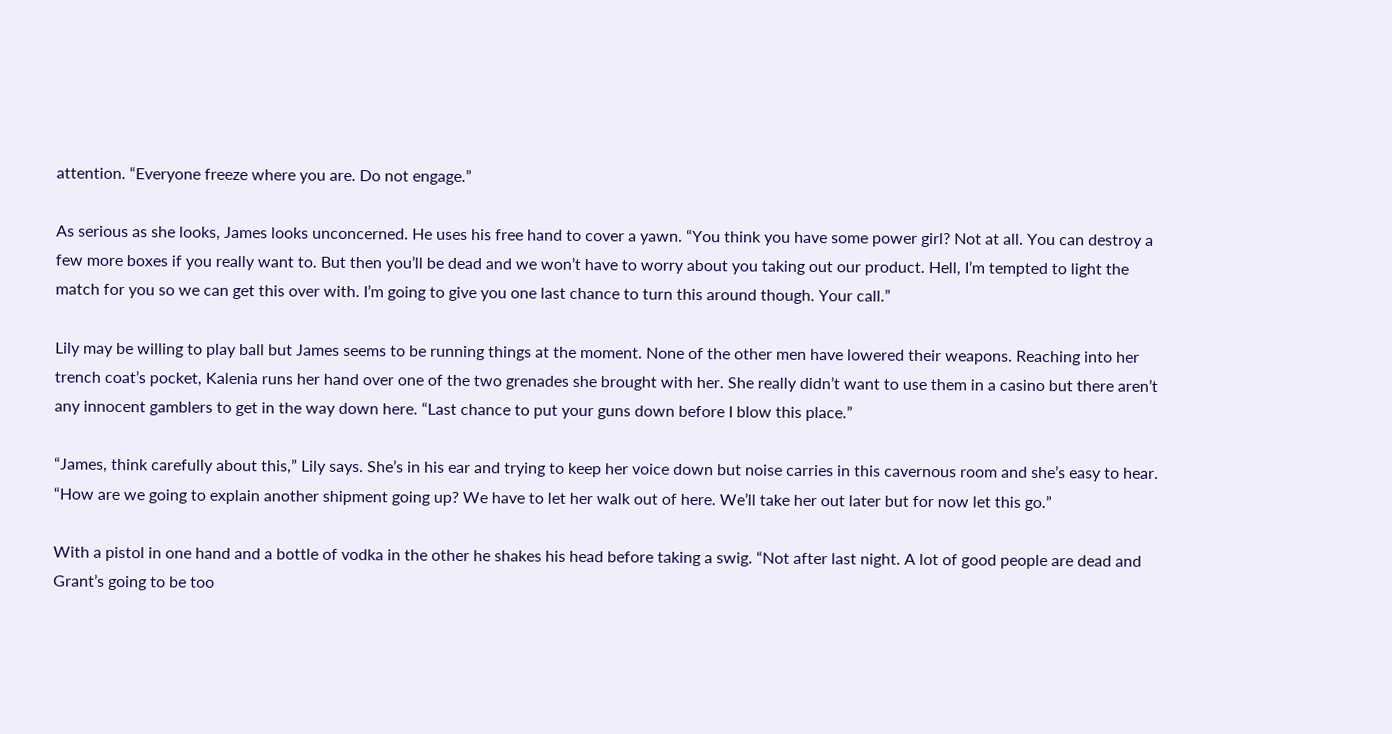attention. “Everyone freeze where you are. Do not engage.”

As serious as she looks, James looks unconcerned. He uses his free hand to cover a yawn. “You think you have some power girl? Not at all. You can destroy a few more boxes if you really want to. But then you’ll be dead and we won’t have to worry about you taking out our product. Hell, I’m tempted to light the match for you so we can get this over with. I’m going to give you one last chance to turn this around though. Your call.”

Lily may be willing to play ball but James seems to be running things at the moment. None of the other men have lowered their weapons. Reaching into her trench coat’s pocket, Kalenia runs her hand over one of the two grenades she brought with her. She really didn’t want to use them in a casino but there aren’t any innocent gamblers to get in the way down here. “Last chance to put your guns down before I blow this place.”

“James, think carefully about this,” Lily says. She’s in his ear and trying to keep her voice down but noise carries in this cavernous room and she’s easy to hear. “How are we going to explain another shipment going up? We have to let her walk out of here. We’ll take her out later but for now let this go.”

With a pistol in one hand and a bottle of vodka in the other he shakes his head before taking a swig. “Not after last night. A lot of good people are dead and Grant’s going to be too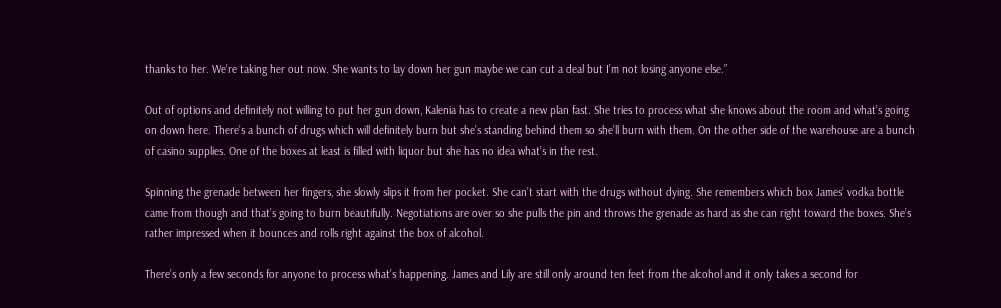thanks to her. We’re taking her out now. She wants to lay down her gun maybe we can cut a deal but I’m not losing anyone else.”

Out of options and definitely not willing to put her gun down, Kalenia has to create a new plan fast. She tries to process what she knows about the room and what’s going on down here. There’s a bunch of drugs which will definitely burn but she’s standing behind them so she’ll burn with them. On the other side of the warehouse are a bunch of casino supplies. One of the boxes at least is filled with liquor but she has no idea what’s in the rest.

Spinning the grenade between her fingers, she slowly slips it from her pocket. She can’t start with the drugs without dying. She remembers which box James’ vodka bottle came from though and that’s going to burn beautifully. Negotiations are over so she pulls the pin and throws the grenade as hard as she can right toward the boxes. She’s rather impressed when it bounces and rolls right against the box of alcohol.

There’s only a few seconds for anyone to process what’s happening. James and Lily are still only around ten feet from the alcohol and it only takes a second for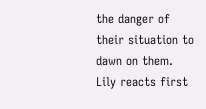the danger of their situation to dawn on them. Lily reacts first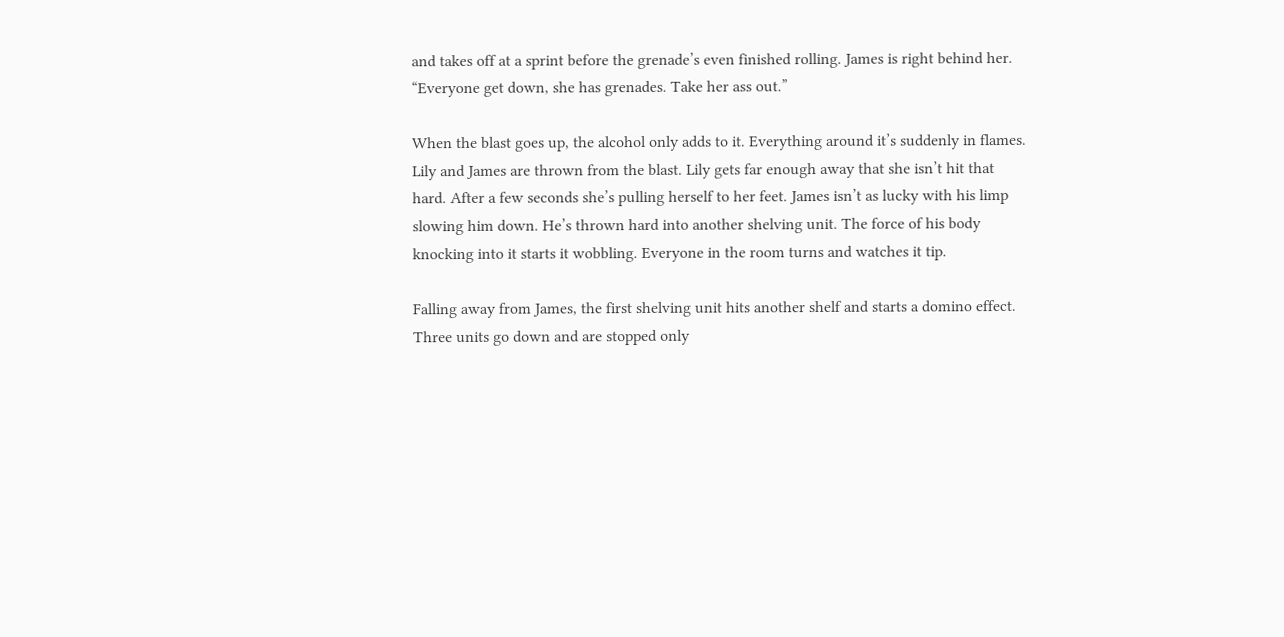and takes off at a sprint before the grenade’s even finished rolling. James is right behind her. “Everyone get down, she has grenades. Take her ass out.”

When the blast goes up, the alcohol only adds to it. Everything around it’s suddenly in flames. Lily and James are thrown from the blast. Lily gets far enough away that she isn’t hit that hard. After a few seconds she’s pulling herself to her feet. James isn’t as lucky with his limp slowing him down. He’s thrown hard into another shelving unit. The force of his body knocking into it starts it wobbling. Everyone in the room turns and watches it tip.

Falling away from James, the first shelving unit hits another shelf and starts a domino effect. Three units go down and are stopped only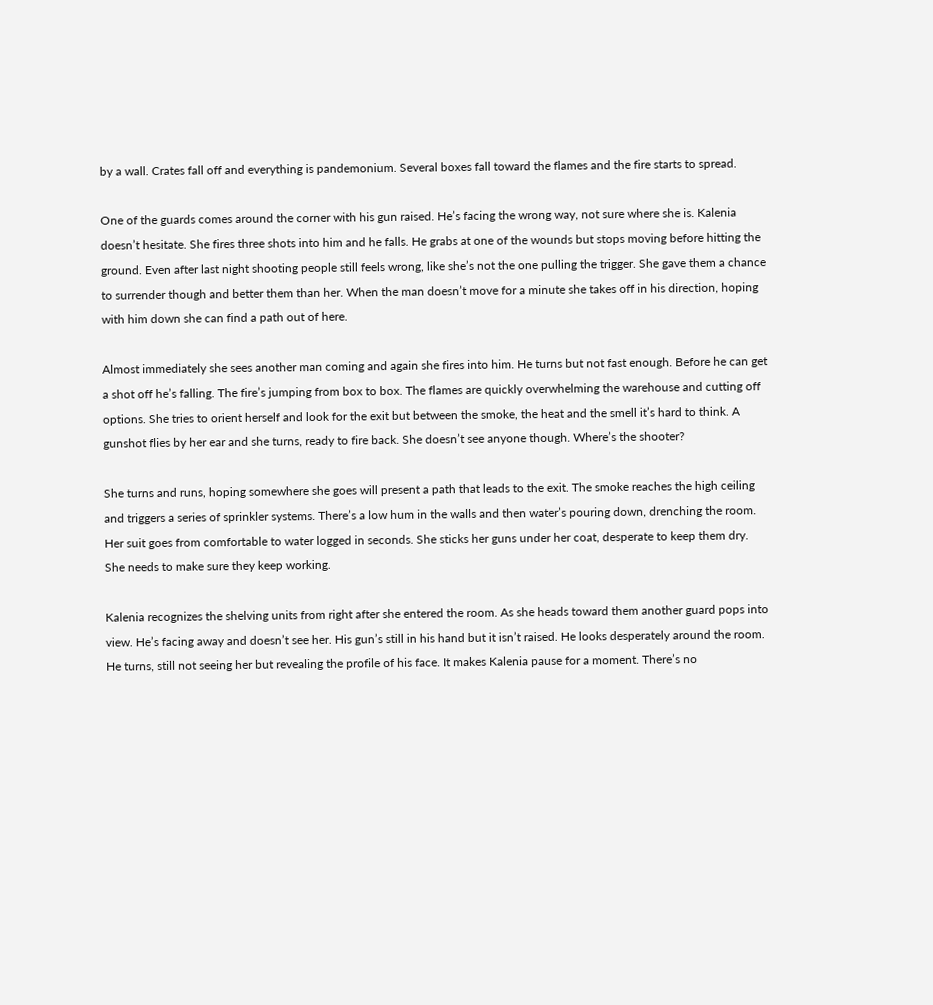by a wall. Crates fall off and everything is pandemonium. Several boxes fall toward the flames and the fire starts to spread.

One of the guards comes around the corner with his gun raised. He’s facing the wrong way, not sure where she is. Kalenia doesn’t hesitate. She fires three shots into him and he falls. He grabs at one of the wounds but stops moving before hitting the ground. Even after last night shooting people still feels wrong, like she’s not the one pulling the trigger. She gave them a chance to surrender though and better them than her. When the man doesn’t move for a minute she takes off in his direction, hoping with him down she can find a path out of here.

Almost immediately she sees another man coming and again she fires into him. He turns but not fast enough. Before he can get a shot off he’s falling. The fire’s jumping from box to box. The flames are quickly overwhelming the warehouse and cutting off options. She tries to orient herself and look for the exit but between the smoke, the heat and the smell it’s hard to think. A gunshot flies by her ear and she turns, ready to fire back. She doesn’t see anyone though. Where’s the shooter?

She turns and runs, hoping somewhere she goes will present a path that leads to the exit. The smoke reaches the high ceiling and triggers a series of sprinkler systems. There’s a low hum in the walls and then water’s pouring down, drenching the room. Her suit goes from comfortable to water logged in seconds. She sticks her guns under her coat, desperate to keep them dry. She needs to make sure they keep working.

Kalenia recognizes the shelving units from right after she entered the room. As she heads toward them another guard pops into view. He’s facing away and doesn’t see her. His gun’s still in his hand but it isn’t raised. He looks desperately around the room. He turns, still not seeing her but revealing the profile of his face. It makes Kalenia pause for a moment. There’s no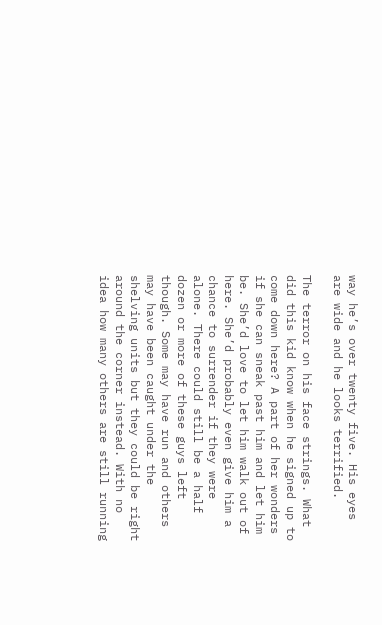way he’s over twenty five. His eyes are wide and he looks terrified.

The terror on his face strings. What did this kid know when he signed up to come down here? A part of her wonders if she can sneak past him and let him be. She’d love to let him walk out of here. She’d probably even give him a chance to surrender if they were alone. There could still be a half dozen or more of these guys left though. Some may have run and others may have been caught under the shelving units but they could be right around the corner instead. With no idea how many others are still running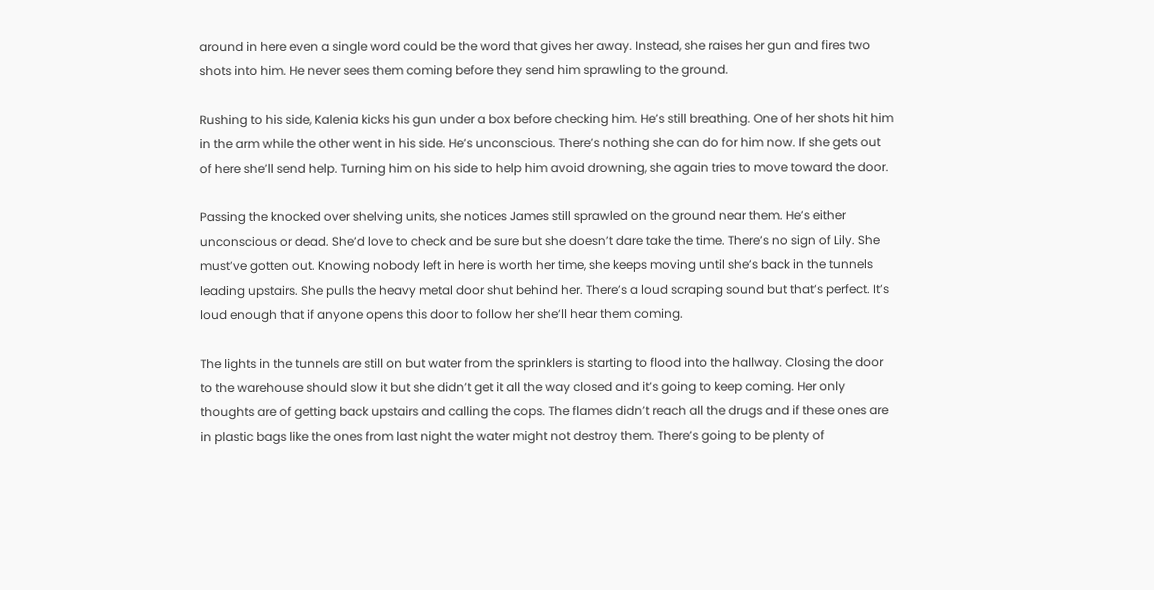around in here even a single word could be the word that gives her away. Instead, she raises her gun and fires two shots into him. He never sees them coming before they send him sprawling to the ground.

Rushing to his side, Kalenia kicks his gun under a box before checking him. He’s still breathing. One of her shots hit him in the arm while the other went in his side. He’s unconscious. There’s nothing she can do for him now. If she gets out of here she’ll send help. Turning him on his side to help him avoid drowning, she again tries to move toward the door.

Passing the knocked over shelving units, she notices James still sprawled on the ground near them. He’s either unconscious or dead. She’d love to check and be sure but she doesn’t dare take the time. There’s no sign of Lily. She must’ve gotten out. Knowing nobody left in here is worth her time, she keeps moving until she’s back in the tunnels leading upstairs. She pulls the heavy metal door shut behind her. There’s a loud scraping sound but that’s perfect. It’s loud enough that if anyone opens this door to follow her she’ll hear them coming.

The lights in the tunnels are still on but water from the sprinklers is starting to flood into the hallway. Closing the door to the warehouse should slow it but she didn’t get it all the way closed and it’s going to keep coming. Her only thoughts are of getting back upstairs and calling the cops. The flames didn’t reach all the drugs and if these ones are in plastic bags like the ones from last night the water might not destroy them. There’s going to be plenty of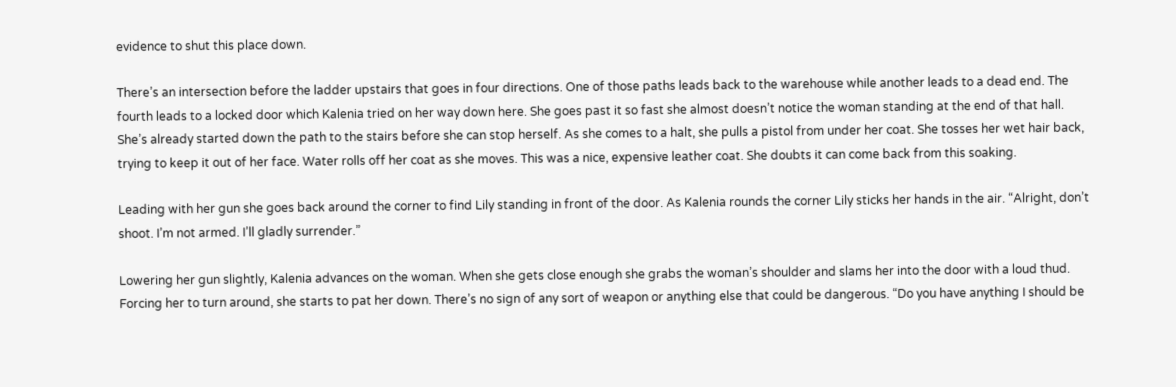evidence to shut this place down.

There’s an intersection before the ladder upstairs that goes in four directions. One of those paths leads back to the warehouse while another leads to a dead end. The fourth leads to a locked door which Kalenia tried on her way down here. She goes past it so fast she almost doesn’t notice the woman standing at the end of that hall. She’s already started down the path to the stairs before she can stop herself. As she comes to a halt, she pulls a pistol from under her coat. She tosses her wet hair back, trying to keep it out of her face. Water rolls off her coat as she moves. This was a nice, expensive leather coat. She doubts it can come back from this soaking.

Leading with her gun she goes back around the corner to find Lily standing in front of the door. As Kalenia rounds the corner Lily sticks her hands in the air. “Alright, don’t shoot. I’m not armed. I’ll gladly surrender.”

Lowering her gun slightly, Kalenia advances on the woman. When she gets close enough she grabs the woman’s shoulder and slams her into the door with a loud thud. Forcing her to turn around, she starts to pat her down. There’s no sign of any sort of weapon or anything else that could be dangerous. “Do you have anything I should be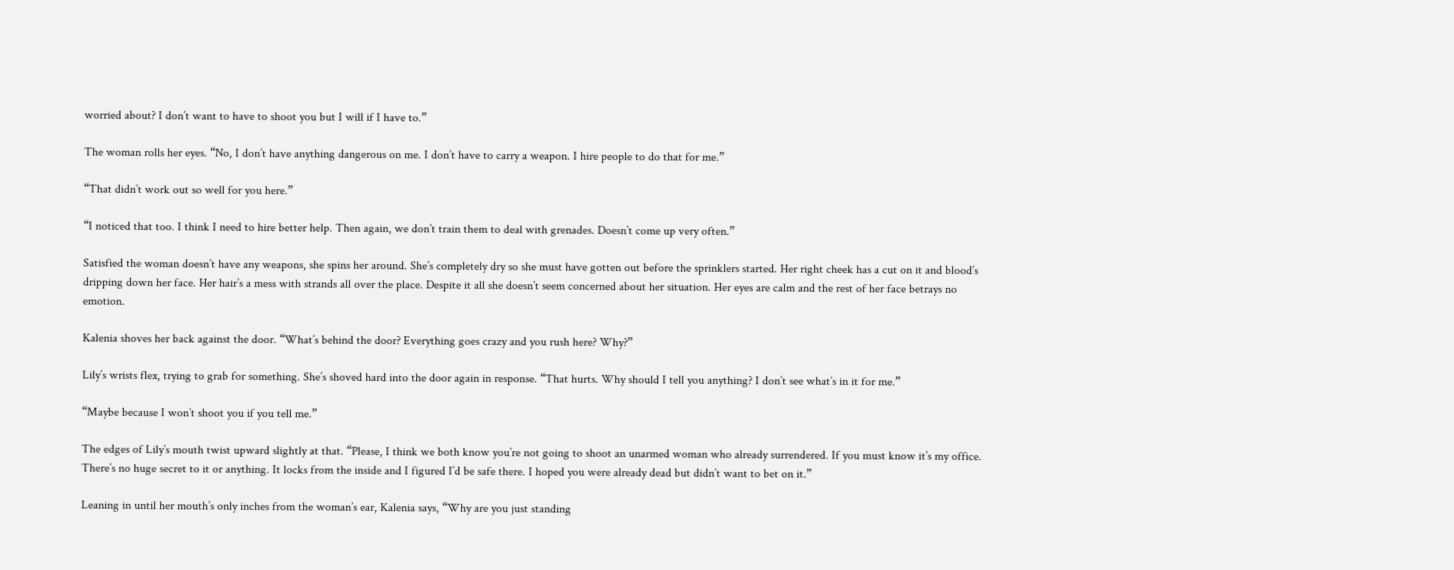worried about? I don’t want to have to shoot you but I will if I have to.”

The woman rolls her eyes. “No, I don’t have anything dangerous on me. I don’t have to carry a weapon. I hire people to do that for me.”

“That didn’t work out so well for you here.”

“I noticed that too. I think I need to hire better help. Then again, we don’t train them to deal with grenades. Doesn’t come up very often.”

Satisfied the woman doesn’t have any weapons, she spins her around. She’s completely dry so she must have gotten out before the sprinklers started. Her right cheek has a cut on it and blood’s dripping down her face. Her hair’s a mess with strands all over the place. Despite it all she doesn’t seem concerned about her situation. Her eyes are calm and the rest of her face betrays no emotion.

Kalenia shoves her back against the door. “What’s behind the door? Everything goes crazy and you rush here? Why?”

Lily’s wrists flex, trying to grab for something. She’s shoved hard into the door again in response. “That hurts. Why should I tell you anything? I don’t see what’s in it for me.”

“Maybe because I won’t shoot you if you tell me.”

The edges of Lily’s mouth twist upward slightly at that. “Please, I think we both know you’re not going to shoot an unarmed woman who already surrendered. If you must know it’s my office. There’s no huge secret to it or anything. It locks from the inside and I figured I’d be safe there. I hoped you were already dead but didn’t want to bet on it.”

Leaning in until her mouth’s only inches from the woman’s ear, Kalenia says, “Why are you just standing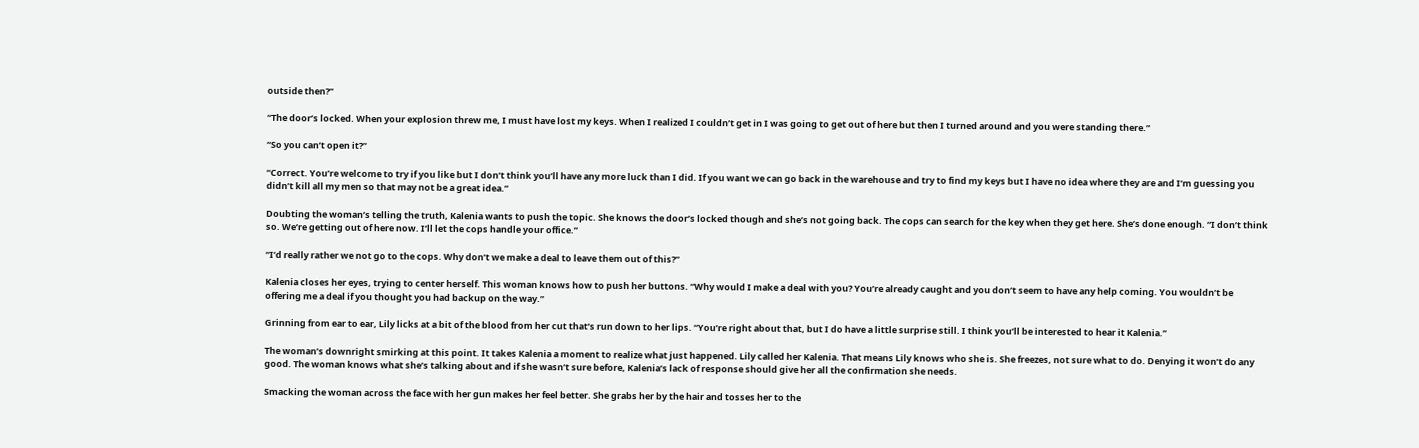outside then?”

“The door’s locked. When your explosion threw me, I must have lost my keys. When I realized I couldn’t get in I was going to get out of here but then I turned around and you were standing there.”

“So you can’t open it?”

“Correct. You’re welcome to try if you like but I don’t think you’ll have any more luck than I did. If you want we can go back in the warehouse and try to find my keys but I have no idea where they are and I’m guessing you didn’t kill all my men so that may not be a great idea.”

Doubting the woman’s telling the truth, Kalenia wants to push the topic. She knows the door’s locked though and she’s not going back. The cops can search for the key when they get here. She’s done enough. “I don’t think so. We’re getting out of here now. I’ll let the cops handle your office.”

“I’d really rather we not go to the cops. Why don’t we make a deal to leave them out of this?”

Kalenia closes her eyes, trying to center herself. This woman knows how to push her buttons. “Why would I make a deal with you? You’re already caught and you don’t seem to have any help coming. You wouldn’t be offering me a deal if you thought you had backup on the way.”

Grinning from ear to ear, Lily licks at a bit of the blood from her cut that’s run down to her lips. “You’re right about that, but I do have a little surprise still. I think you’ll be interested to hear it Kalenia.”

The woman’s downright smirking at this point. It takes Kalenia a moment to realize what just happened. Lily called her Kalenia. That means Lily knows who she is. She freezes, not sure what to do. Denying it won’t do any good. The woman knows what she’s talking about and if she wasn’t sure before, Kalenia’s lack of response should give her all the confirmation she needs.

Smacking the woman across the face with her gun makes her feel better. She grabs her by the hair and tosses her to the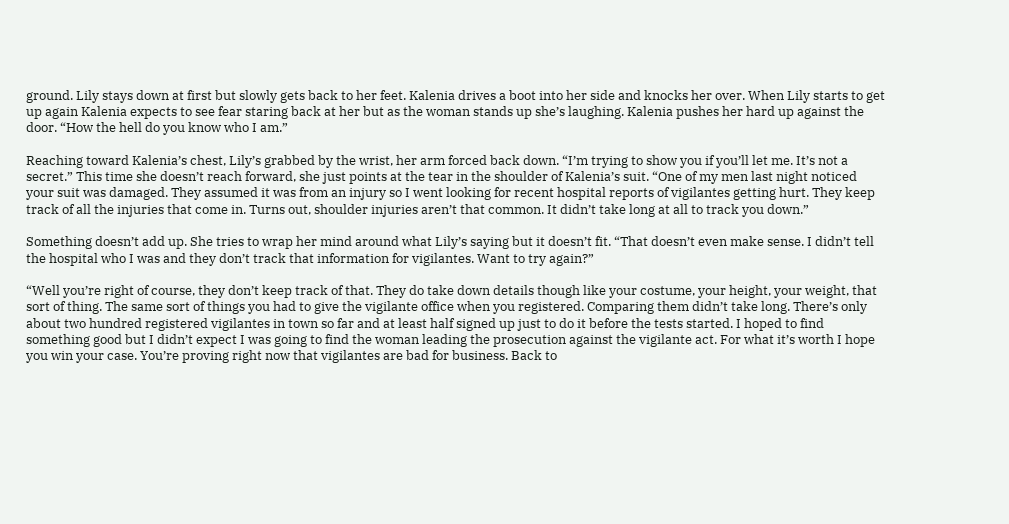ground. Lily stays down at first but slowly gets back to her feet. Kalenia drives a boot into her side and knocks her over. When Lily starts to get up again Kalenia expects to see fear staring back at her but as the woman stands up she’s laughing. Kalenia pushes her hard up against the door. “How the hell do you know who I am.”

Reaching toward Kalenia’s chest, Lily’s grabbed by the wrist, her arm forced back down. “I’m trying to show you if you’ll let me. It’s not a secret.” This time she doesn’t reach forward, she just points at the tear in the shoulder of Kalenia’s suit. “One of my men last night noticed your suit was damaged. They assumed it was from an injury so I went looking for recent hospital reports of vigilantes getting hurt. They keep track of all the injuries that come in. Turns out, shoulder injuries aren’t that common. It didn’t take long at all to track you down.”

Something doesn’t add up. She tries to wrap her mind around what Lily’s saying but it doesn’t fit. “That doesn’t even make sense. I didn’t tell the hospital who I was and they don’t track that information for vigilantes. Want to try again?”

“Well you’re right of course, they don’t keep track of that. They do take down details though like your costume, your height, your weight, that sort of thing. The same sort of things you had to give the vigilante office when you registered. Comparing them didn’t take long. There’s only about two hundred registered vigilantes in town so far and at least half signed up just to do it before the tests started. I hoped to find something good but I didn’t expect I was going to find the woman leading the prosecution against the vigilante act. For what it’s worth I hope you win your case. You’re proving right now that vigilantes are bad for business. Back to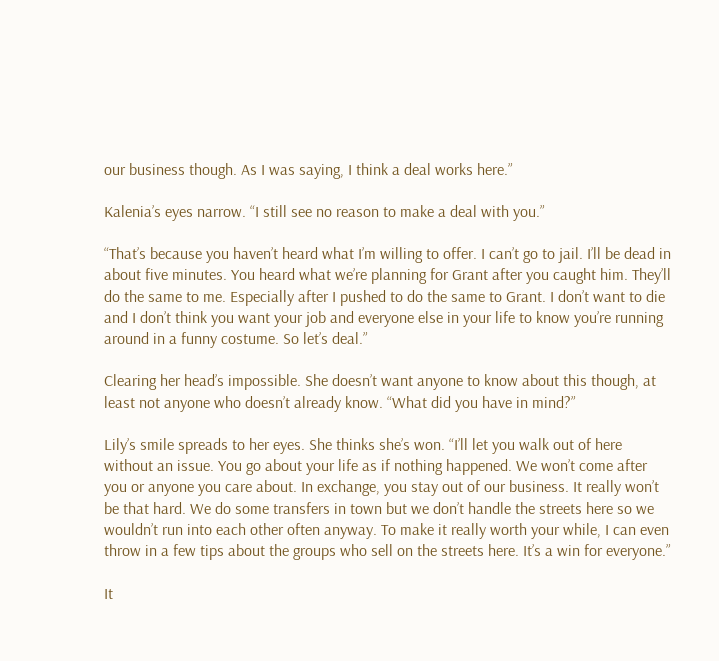our business though. As I was saying, I think a deal works here.”

Kalenia’s eyes narrow. “I still see no reason to make a deal with you.”

“That’s because you haven’t heard what I’m willing to offer. I can’t go to jail. I’ll be dead in about five minutes. You heard what we’re planning for Grant after you caught him. They’ll do the same to me. Especially after I pushed to do the same to Grant. I don’t want to die and I don’t think you want your job and everyone else in your life to know you’re running around in a funny costume. So let’s deal.”

Clearing her head’s impossible. She doesn’t want anyone to know about this though, at least not anyone who doesn’t already know. “What did you have in mind?”

Lily’s smile spreads to her eyes. She thinks she’s won. “I’ll let you walk out of here without an issue. You go about your life as if nothing happened. We won’t come after you or anyone you care about. In exchange, you stay out of our business. It really won’t be that hard. We do some transfers in town but we don’t handle the streets here so we wouldn’t run into each other often anyway. To make it really worth your while, I can even throw in a few tips about the groups who sell on the streets here. It’s a win for everyone.”

It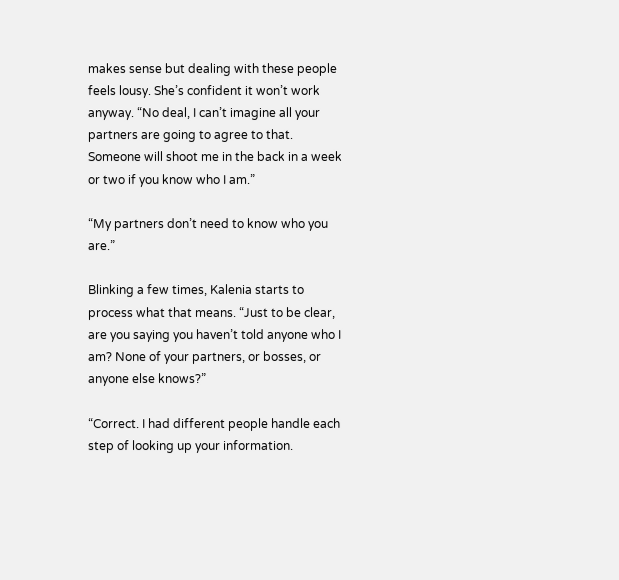makes sense but dealing with these people feels lousy. She’s confident it won’t work anyway. “No deal, I can’t imagine all your partners are going to agree to that. Someone will shoot me in the back in a week or two if you know who I am.”

“My partners don’t need to know who you are.”

Blinking a few times, Kalenia starts to process what that means. “Just to be clear, are you saying you haven’t told anyone who I am? None of your partners, or bosses, or anyone else knows?”

“Correct. I had different people handle each step of looking up your information.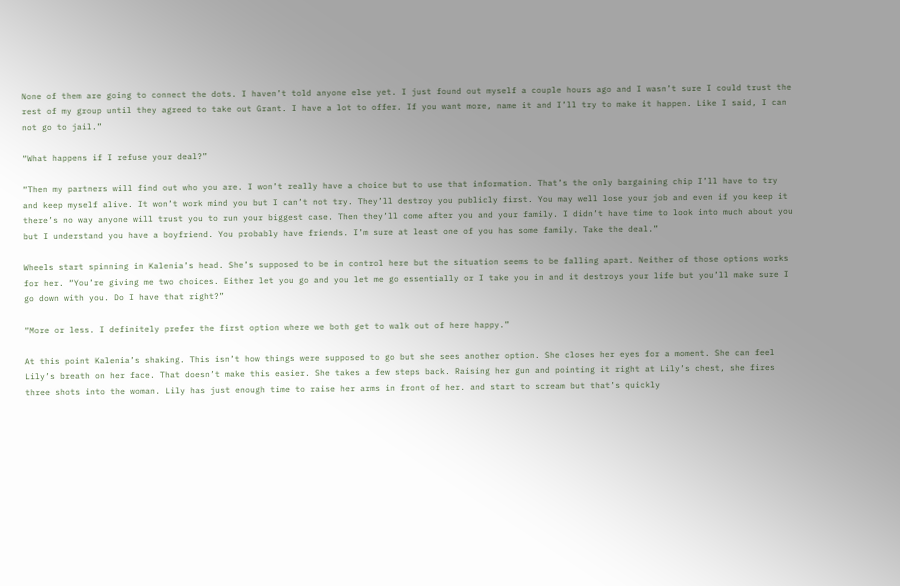None of them are going to connect the dots. I haven’t told anyone else yet. I just found out myself a couple hours ago and I wasn’t sure I could trust the rest of my group until they agreed to take out Grant. I have a lot to offer. If you want more, name it and I’ll try to make it happen. Like I said, I can not go to jail.”

“What happens if I refuse your deal?”

“Then my partners will find out who you are. I won’t really have a choice but to use that information. That’s the only bargaining chip I’ll have to try and keep myself alive. It won’t work mind you but I can’t not try. They’ll destroy you publicly first. You may well lose your job and even if you keep it there’s no way anyone will trust you to run your biggest case. Then they’ll come after you and your family. I didn’t have time to look into much about you but I understand you have a boyfriend. You probably have friends. I’m sure at least one of you has some family. Take the deal.”

Wheels start spinning in Kalenia’s head. She’s supposed to be in control here but the situation seems to be falling apart. Neither of those options works for her. “You’re giving me two choices. Either let you go and you let me go essentially or I take you in and it destroys your life but you’ll make sure I go down with you. Do I have that right?”

“More or less. I definitely prefer the first option where we both get to walk out of here happy.”

At this point Kalenia’s shaking. This isn’t how things were supposed to go but she sees another option. She closes her eyes for a moment. She can feel Lily’s breath on her face. That doesn’t make this easier. She takes a few steps back. Raising her gun and pointing it right at Lily’s chest, she fires three shots into the woman. Lily has just enough time to raise her arms in front of her. and start to scream but that’s quickly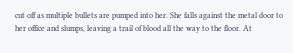cut off as multiple bullets are pumped into her. She falls against the metal door to her office and slumps, leaving a trail of blood all the way to the floor. At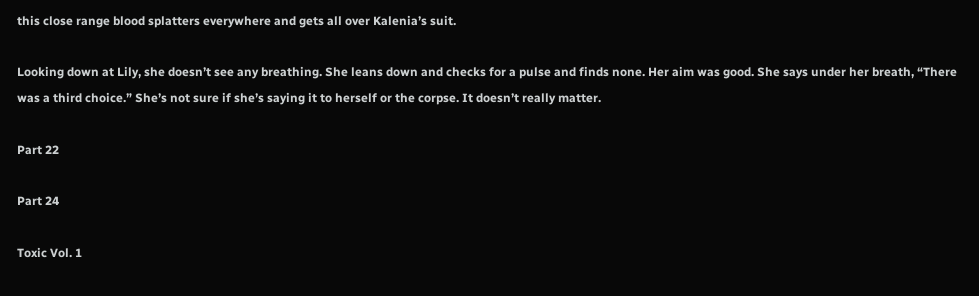this close range blood splatters everywhere and gets all over Kalenia’s suit.

Looking down at Lily, she doesn’t see any breathing. She leans down and checks for a pulse and finds none. Her aim was good. She says under her breath, “There was a third choice.” She’s not sure if she’s saying it to herself or the corpse. It doesn’t really matter.

Part 22

Part 24

Toxic Vol. 1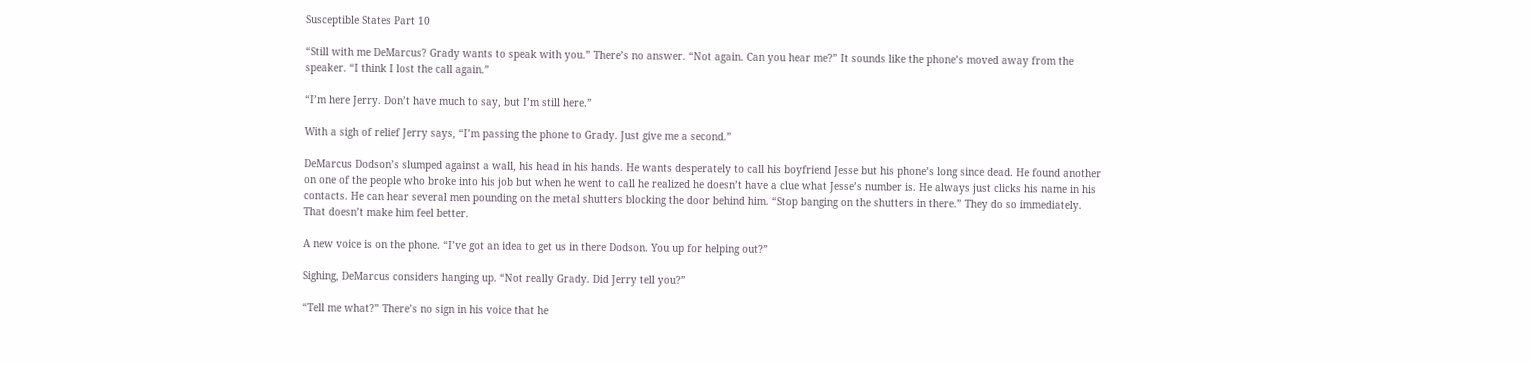Susceptible States Part 10

“Still with me DeMarcus? Grady wants to speak with you.” There’s no answer. “Not again. Can you hear me?” It sounds like the phone’s moved away from the speaker. “I think I lost the call again.”

“I’m here Jerry. Don’t have much to say, but I’m still here.”

With a sigh of relief Jerry says, “I’m passing the phone to Grady. Just give me a second.”

DeMarcus Dodson’s slumped against a wall, his head in his hands. He wants desperately to call his boyfriend Jesse but his phone’s long since dead. He found another on one of the people who broke into his job but when he went to call he realized he doesn’t have a clue what Jesse’s number is. He always just clicks his name in his contacts. He can hear several men pounding on the metal shutters blocking the door behind him. “Stop banging on the shutters in there.” They do so immediately. That doesn’t make him feel better.

A new voice is on the phone. “I’ve got an idea to get us in there Dodson. You up for helping out?”

Sighing, DeMarcus considers hanging up. “Not really Grady. Did Jerry tell you?”

“Tell me what?” There’s no sign in his voice that he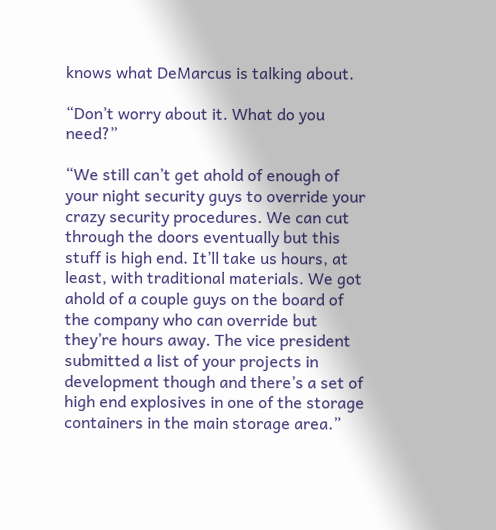knows what DeMarcus is talking about.

“Don’t worry about it. What do you need?”

“We still can’t get ahold of enough of your night security guys to override your crazy security procedures. We can cut through the doors eventually but this stuff is high end. It’ll take us hours, at least, with traditional materials. We got ahold of a couple guys on the board of the company who can override but they’re hours away. The vice president submitted a list of your projects in development though and there’s a set of high end explosives in one of the storage containers in the main storage area.”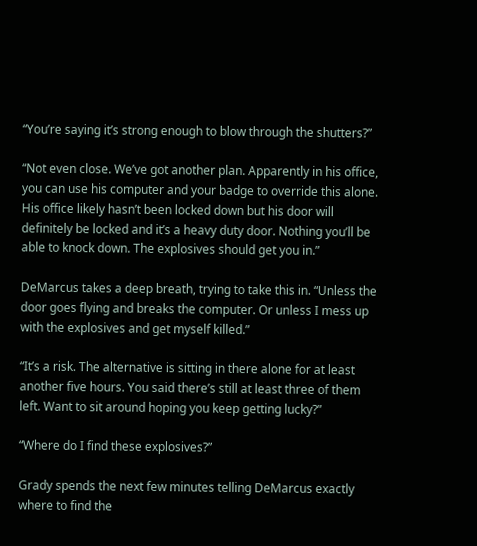“You’re saying it’s strong enough to blow through the shutters?”

“Not even close. We’ve got another plan. Apparently in his office, you can use his computer and your badge to override this alone. His office likely hasn’t been locked down but his door will definitely be locked and it’s a heavy duty door. Nothing you’ll be able to knock down. The explosives should get you in.”

DeMarcus takes a deep breath, trying to take this in. “Unless the door goes flying and breaks the computer. Or unless I mess up with the explosives and get myself killed.”

“It’s a risk. The alternative is sitting in there alone for at least another five hours. You said there’s still at least three of them left. Want to sit around hoping you keep getting lucky?”

“Where do I find these explosives?”

Grady spends the next few minutes telling DeMarcus exactly where to find the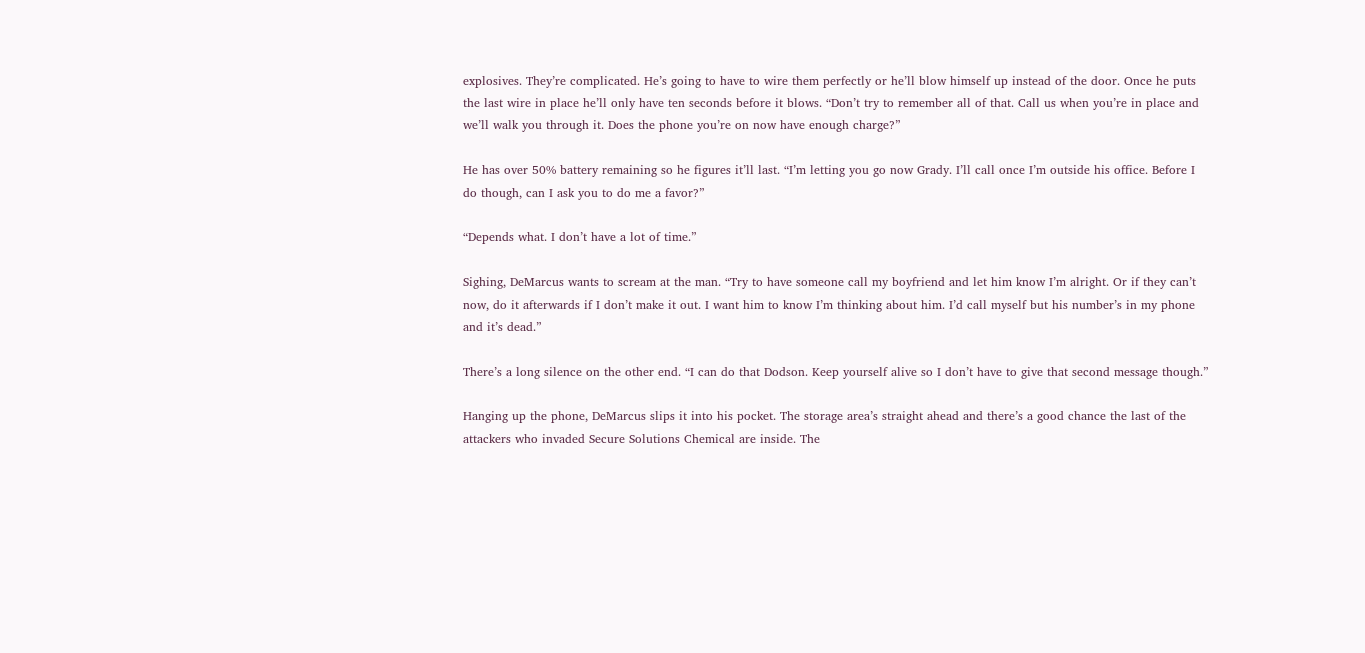explosives. They’re complicated. He’s going to have to wire them perfectly or he’ll blow himself up instead of the door. Once he puts the last wire in place he’ll only have ten seconds before it blows. “Don’t try to remember all of that. Call us when you’re in place and we’ll walk you through it. Does the phone you’re on now have enough charge?”

He has over 50% battery remaining so he figures it’ll last. “I’m letting you go now Grady. I’ll call once I’m outside his office. Before I do though, can I ask you to do me a favor?”

“Depends what. I don’t have a lot of time.”

Sighing, DeMarcus wants to scream at the man. “Try to have someone call my boyfriend and let him know I’m alright. Or if they can’t now, do it afterwards if I don’t make it out. I want him to know I’m thinking about him. I’d call myself but his number’s in my phone and it’s dead.”

There’s a long silence on the other end. “I can do that Dodson. Keep yourself alive so I don’t have to give that second message though.”

Hanging up the phone, DeMarcus slips it into his pocket. The storage area’s straight ahead and there’s a good chance the last of the attackers who invaded Secure Solutions Chemical are inside. The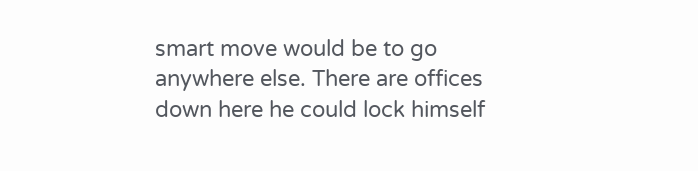smart move would be to go anywhere else. There are offices down here he could lock himself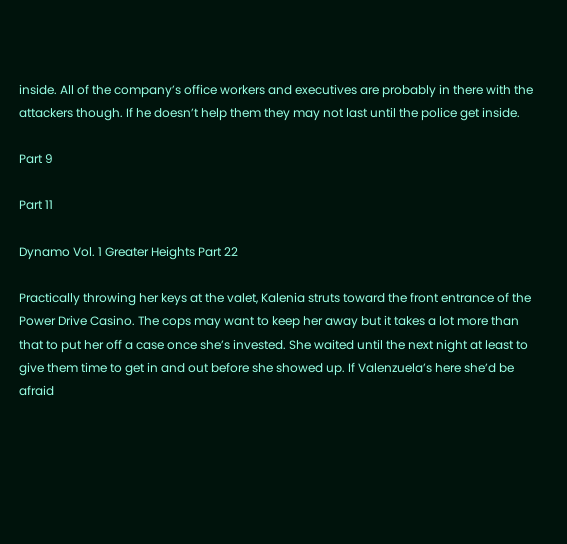inside. All of the company’s office workers and executives are probably in there with the attackers though. If he doesn’t help them they may not last until the police get inside.

Part 9

Part 11

Dynamo Vol. 1 Greater Heights Part 22

Practically throwing her keys at the valet, Kalenia struts toward the front entrance of the Power Drive Casino. The cops may want to keep her away but it takes a lot more than that to put her off a case once she’s invested. She waited until the next night at least to give them time to get in and out before she showed up. If Valenzuela’s here she’d be afraid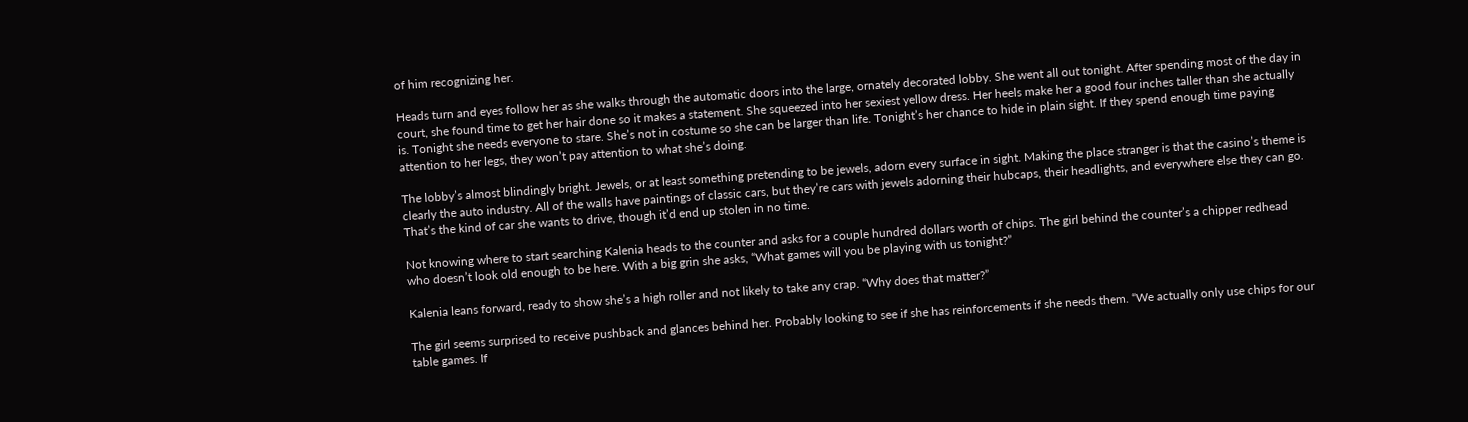of him recognizing her.

Heads turn and eyes follow her as she walks through the automatic doors into the large, ornately decorated lobby. She went all out tonight. After spending most of the day in court, she found time to get her hair done so it makes a statement. She squeezed into her sexiest yellow dress. Her heels make her a good four inches taller than she actually is. Tonight she needs everyone to stare. She’s not in costume so she can be larger than life. Tonight’s her chance to hide in plain sight. If they spend enough time paying attention to her legs, they won’t pay attention to what she’s doing.

The lobby’s almost blindingly bright. Jewels, or at least something pretending to be jewels, adorn every surface in sight. Making the place stranger is that the casino’s theme is clearly the auto industry. All of the walls have paintings of classic cars, but they’re cars with jewels adorning their hubcaps, their headlights, and everywhere else they can go. That’s the kind of car she wants to drive, though it’d end up stolen in no time.

Not knowing where to start searching Kalenia heads to the counter and asks for a couple hundred dollars worth of chips. The girl behind the counter’s a chipper redhead who doesn’t look old enough to be here. With a big grin she asks, “What games will you be playing with us tonight?”

Kalenia leans forward, ready to show she’s a high roller and not likely to take any crap. “Why does that matter?”

The girl seems surprised to receive pushback and glances behind her. Probably looking to see if she has reinforcements if she needs them. “We actually only use chips for our table games. If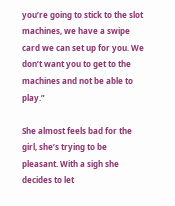you’re going to stick to the slot machines, we have a swipe card we can set up for you. We don’t want you to get to the machines and not be able to play.”

She almost feels bad for the girl, she’s trying to be pleasant. With a sigh she decides to let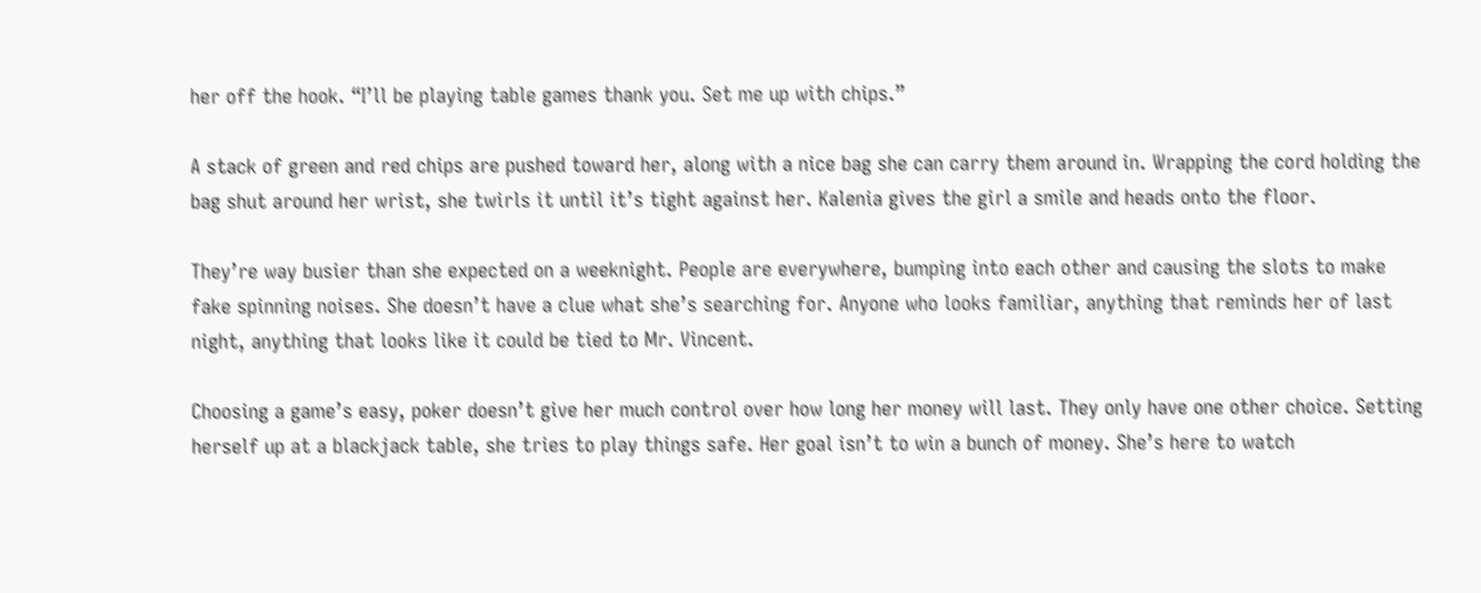her off the hook. “I’ll be playing table games thank you. Set me up with chips.”

A stack of green and red chips are pushed toward her, along with a nice bag she can carry them around in. Wrapping the cord holding the bag shut around her wrist, she twirls it until it’s tight against her. Kalenia gives the girl a smile and heads onto the floor.

They’re way busier than she expected on a weeknight. People are everywhere, bumping into each other and causing the slots to make fake spinning noises. She doesn’t have a clue what she’s searching for. Anyone who looks familiar, anything that reminds her of last night, anything that looks like it could be tied to Mr. Vincent.

Choosing a game’s easy, poker doesn’t give her much control over how long her money will last. They only have one other choice. Setting herself up at a blackjack table, she tries to play things safe. Her goal isn’t to win a bunch of money. She’s here to watch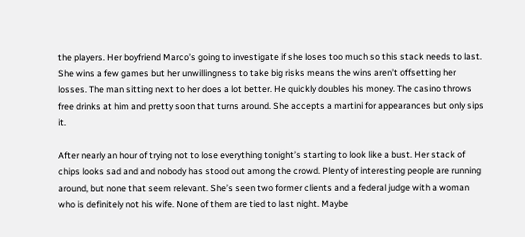the players. Her boyfriend Marco’s going to investigate if she loses too much so this stack needs to last. She wins a few games but her unwillingness to take big risks means the wins aren’t offsetting her losses. The man sitting next to her does a lot better. He quickly doubles his money. The casino throws free drinks at him and pretty soon that turns around. She accepts a martini for appearances but only sips it.

After nearly an hour of trying not to lose everything tonight’s starting to look like a bust. Her stack of chips looks sad and and nobody has stood out among the crowd. Plenty of interesting people are running around, but none that seem relevant. She’s seen two former clients and a federal judge with a woman who is definitely not his wife. None of them are tied to last night. Maybe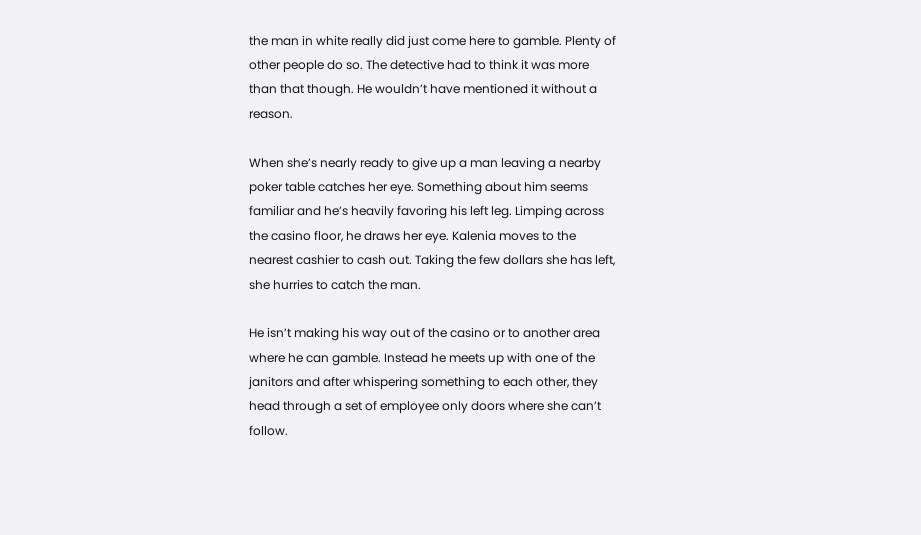the man in white really did just come here to gamble. Plenty of other people do so. The detective had to think it was more than that though. He wouldn’t have mentioned it without a reason.

When she’s nearly ready to give up a man leaving a nearby poker table catches her eye. Something about him seems familiar and he’s heavily favoring his left leg. Limping across the casino floor, he draws her eye. Kalenia moves to the nearest cashier to cash out. Taking the few dollars she has left, she hurries to catch the man.

He isn’t making his way out of the casino or to another area where he can gamble. Instead he meets up with one of the janitors and after whispering something to each other, they head through a set of employee only doors where she can’t follow.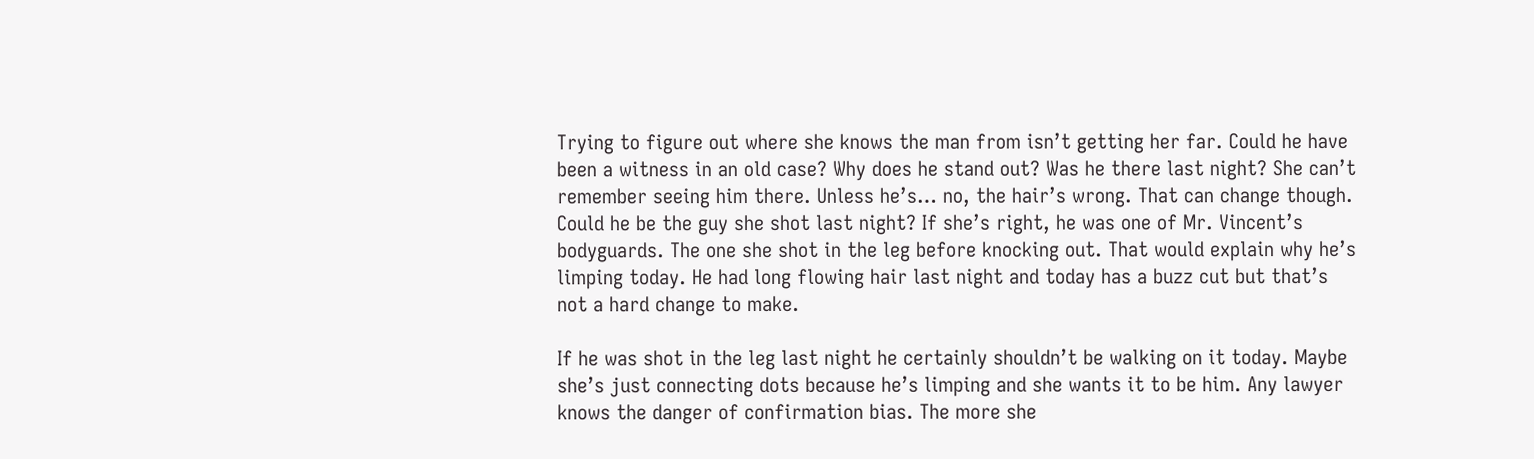Trying to figure out where she knows the man from isn’t getting her far. Could he have been a witness in an old case? Why does he stand out? Was he there last night? She can’t remember seeing him there. Unless he’s… no, the hair’s wrong. That can change though. Could he be the guy she shot last night? If she’s right, he was one of Mr. Vincent’s bodyguards. The one she shot in the leg before knocking out. That would explain why he’s limping today. He had long flowing hair last night and today has a buzz cut but that’s not a hard change to make.

If he was shot in the leg last night he certainly shouldn’t be walking on it today. Maybe she’s just connecting dots because he’s limping and she wants it to be him. Any lawyer knows the danger of confirmation bias. The more she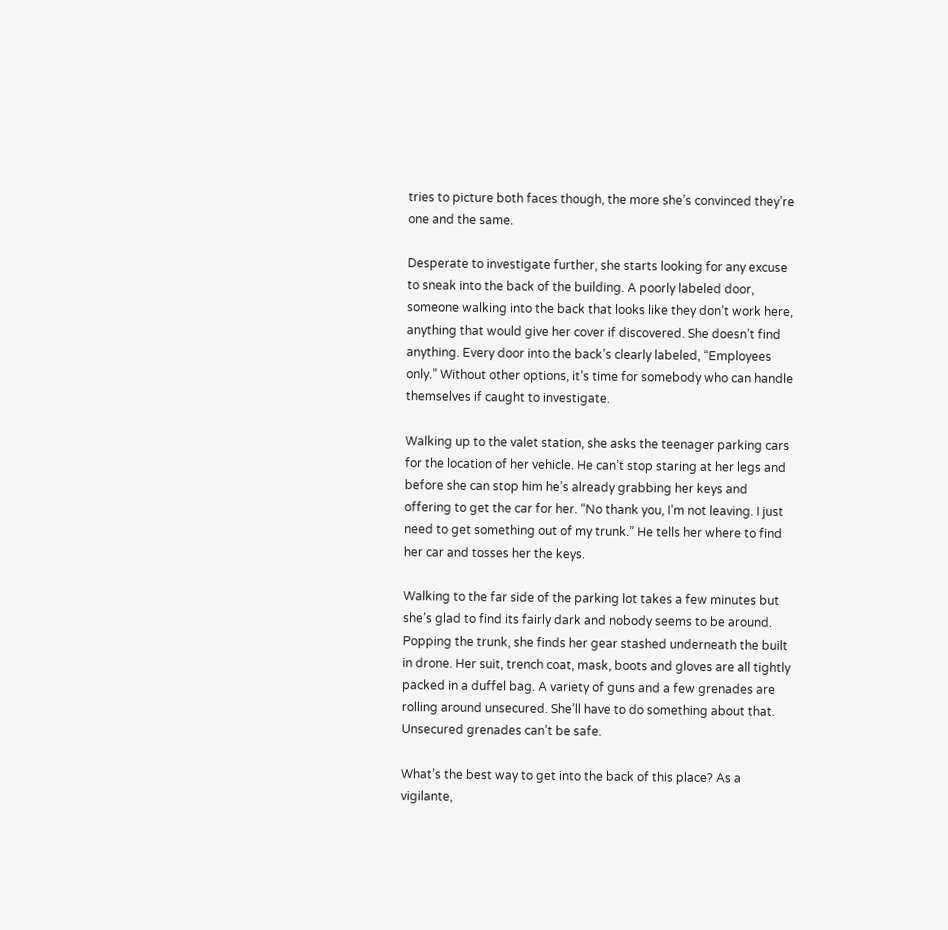tries to picture both faces though, the more she’s convinced they’re one and the same.

Desperate to investigate further, she starts looking for any excuse to sneak into the back of the building. A poorly labeled door, someone walking into the back that looks like they don’t work here, anything that would give her cover if discovered. She doesn’t find anything. Every door into the back’s clearly labeled, “Employees only.” Without other options, it’s time for somebody who can handle themselves if caught to investigate.

Walking up to the valet station, she asks the teenager parking cars for the location of her vehicle. He can’t stop staring at her legs and before she can stop him he’s already grabbing her keys and offering to get the car for her. “No thank you, I’m not leaving. I just need to get something out of my trunk.” He tells her where to find her car and tosses her the keys.

Walking to the far side of the parking lot takes a few minutes but she’s glad to find its fairly dark and nobody seems to be around. Popping the trunk, she finds her gear stashed underneath the built in drone. Her suit, trench coat, mask, boots and gloves are all tightly packed in a duffel bag. A variety of guns and a few grenades are rolling around unsecured. She’ll have to do something about that. Unsecured grenades can’t be safe.

What’s the best way to get into the back of this place? As a vigilante,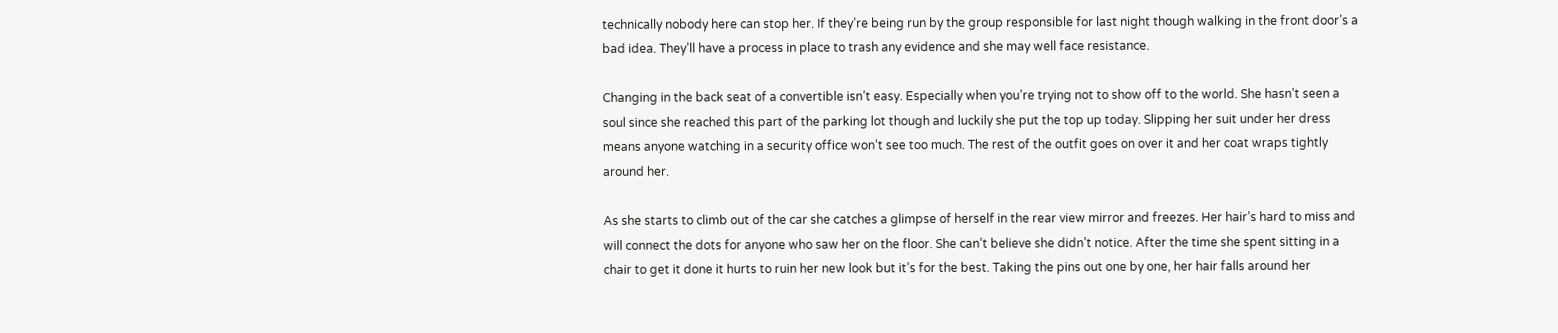technically nobody here can stop her. If they’re being run by the group responsible for last night though walking in the front door’s a bad idea. They’ll have a process in place to trash any evidence and she may well face resistance.

Changing in the back seat of a convertible isn’t easy. Especially when you’re trying not to show off to the world. She hasn’t seen a soul since she reached this part of the parking lot though and luckily she put the top up today. Slipping her suit under her dress means anyone watching in a security office won’t see too much. The rest of the outfit goes on over it and her coat wraps tightly around her.

As she starts to climb out of the car she catches a glimpse of herself in the rear view mirror and freezes. Her hair’s hard to miss and will connect the dots for anyone who saw her on the floor. She can’t believe she didn’t notice. After the time she spent sitting in a chair to get it done it hurts to ruin her new look but it’s for the best. Taking the pins out one by one, her hair falls around her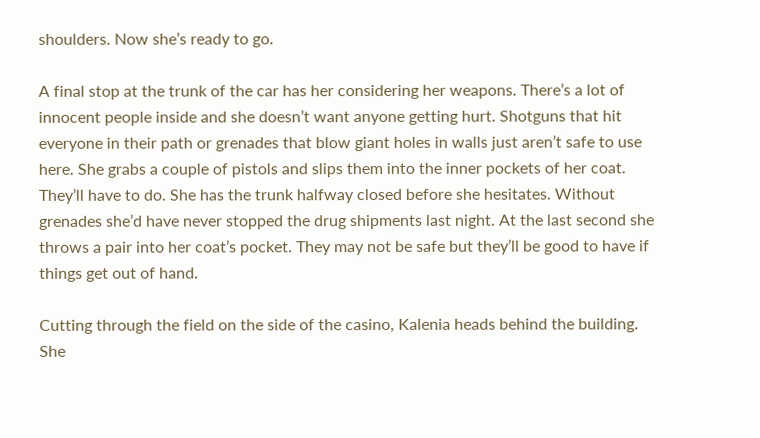shoulders. Now she’s ready to go.

A final stop at the trunk of the car has her considering her weapons. There’s a lot of innocent people inside and she doesn’t want anyone getting hurt. Shotguns that hit everyone in their path or grenades that blow giant holes in walls just aren’t safe to use here. She grabs a couple of pistols and slips them into the inner pockets of her coat. They’ll have to do. She has the trunk halfway closed before she hesitates. Without grenades she’d have never stopped the drug shipments last night. At the last second she throws a pair into her coat’s pocket. They may not be safe but they’ll be good to have if things get out of hand.

Cutting through the field on the side of the casino, Kalenia heads behind the building. She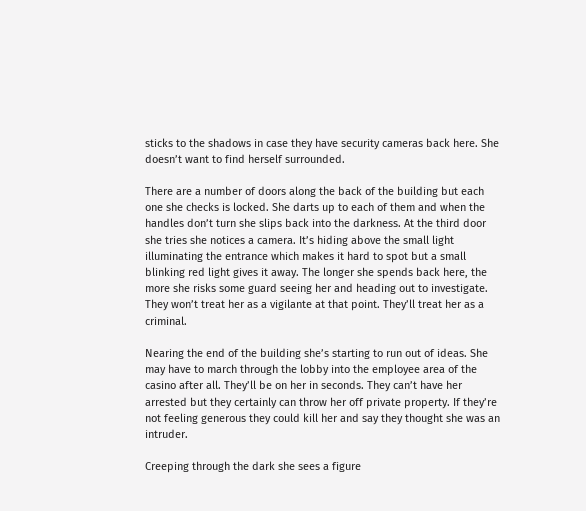sticks to the shadows in case they have security cameras back here. She doesn’t want to find herself surrounded.

There are a number of doors along the back of the building but each one she checks is locked. She darts up to each of them and when the handles don’t turn she slips back into the darkness. At the third door she tries she notices a camera. It’s hiding above the small light illuminating the entrance which makes it hard to spot but a small blinking red light gives it away. The longer she spends back here, the more she risks some guard seeing her and heading out to investigate. They won’t treat her as a vigilante at that point. They’ll treat her as a criminal.

Nearing the end of the building she’s starting to run out of ideas. She may have to march through the lobby into the employee area of the casino after all. They’ll be on her in seconds. They can’t have her arrested but they certainly can throw her off private property. If they’re not feeling generous they could kill her and say they thought she was an intruder.

Creeping through the dark she sees a figure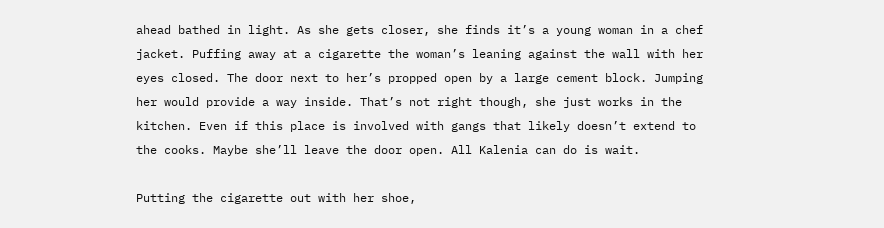ahead bathed in light. As she gets closer, she finds it’s a young woman in a chef jacket. Puffing away at a cigarette the woman’s leaning against the wall with her eyes closed. The door next to her’s propped open by a large cement block. Jumping her would provide a way inside. That’s not right though, she just works in the kitchen. Even if this place is involved with gangs that likely doesn’t extend to the cooks. Maybe she’ll leave the door open. All Kalenia can do is wait.

Putting the cigarette out with her shoe,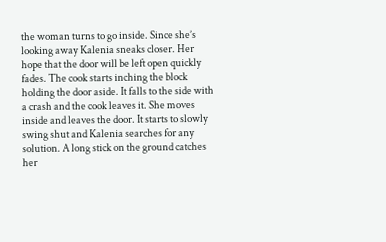the woman turns to go inside. Since she’s looking away Kalenia sneaks closer. Her hope that the door will be left open quickly fades. The cook starts inching the block holding the door aside. It falls to the side with a crash and the cook leaves it. She moves inside and leaves the door. It starts to slowly swing shut and Kalenia searches for any solution. A long stick on the ground catches her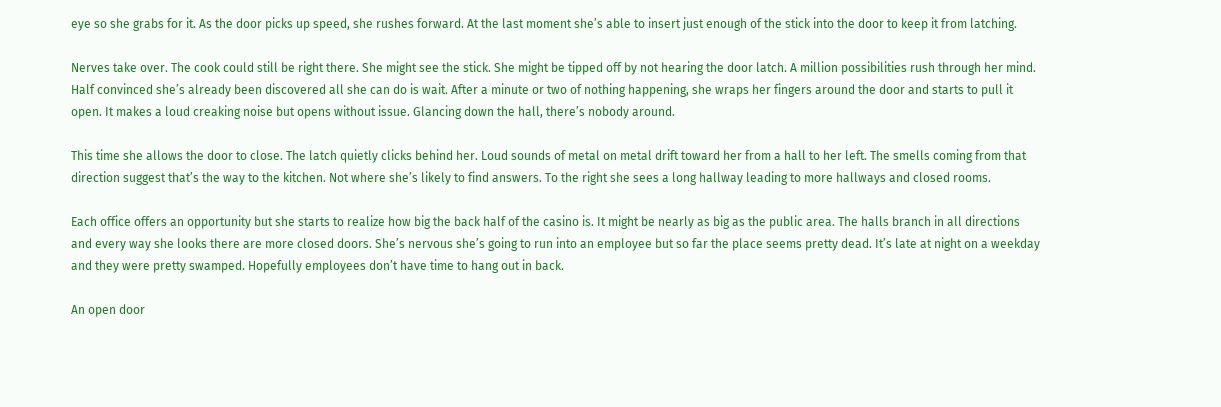eye so she grabs for it. As the door picks up speed, she rushes forward. At the last moment she’s able to insert just enough of the stick into the door to keep it from latching.

Nerves take over. The cook could still be right there. She might see the stick. She might be tipped off by not hearing the door latch. A million possibilities rush through her mind. Half convinced she’s already been discovered all she can do is wait. After a minute or two of nothing happening, she wraps her fingers around the door and starts to pull it open. It makes a loud creaking noise but opens without issue. Glancing down the hall, there’s nobody around.

This time she allows the door to close. The latch quietly clicks behind her. Loud sounds of metal on metal drift toward her from a hall to her left. The smells coming from that direction suggest that’s the way to the kitchen. Not where she’s likely to find answers. To the right she sees a long hallway leading to more hallways and closed rooms.

Each office offers an opportunity but she starts to realize how big the back half of the casino is. It might be nearly as big as the public area. The halls branch in all directions and every way she looks there are more closed doors. She’s nervous she’s going to run into an employee but so far the place seems pretty dead. It’s late at night on a weekday and they were pretty swamped. Hopefully employees don’t have time to hang out in back.

An open door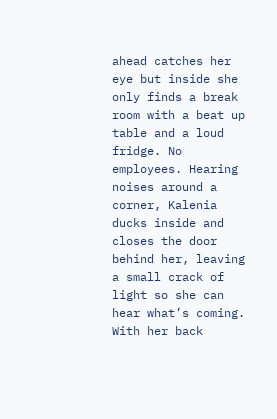ahead catches her eye but inside she only finds a break room with a beat up table and a loud fridge. No employees. Hearing noises around a corner, Kalenia ducks inside and closes the door behind her, leaving a small crack of light so she can hear what’s coming. With her back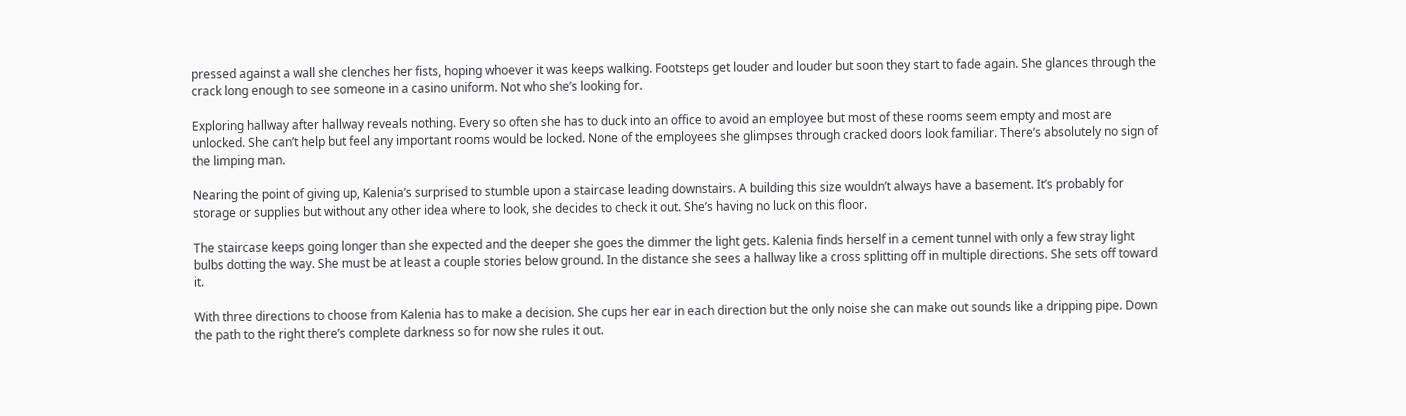pressed against a wall she clenches her fists, hoping whoever it was keeps walking. Footsteps get louder and louder but soon they start to fade again. She glances through the crack long enough to see someone in a casino uniform. Not who she’s looking for.

Exploring hallway after hallway reveals nothing. Every so often she has to duck into an office to avoid an employee but most of these rooms seem empty and most are unlocked. She can’t help but feel any important rooms would be locked. None of the employees she glimpses through cracked doors look familiar. There’s absolutely no sign of the limping man.

Nearing the point of giving up, Kalenia’s surprised to stumble upon a staircase leading downstairs. A building this size wouldn’t always have a basement. It’s probably for storage or supplies but without any other idea where to look, she decides to check it out. She’s having no luck on this floor.

The staircase keeps going longer than she expected and the deeper she goes the dimmer the light gets. Kalenia finds herself in a cement tunnel with only a few stray light bulbs dotting the way. She must be at least a couple stories below ground. In the distance she sees a hallway like a cross splitting off in multiple directions. She sets off toward it.

With three directions to choose from Kalenia has to make a decision. She cups her ear in each direction but the only noise she can make out sounds like a dripping pipe. Down the path to the right there’s complete darkness so for now she rules it out.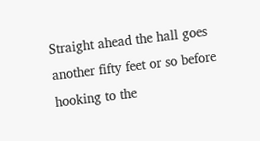Straight ahead the hall goes another fifty feet or so before hooking to the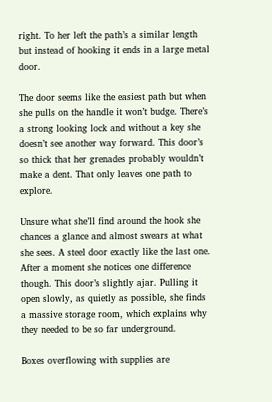right. To her left the path’s a similar length but instead of hooking it ends in a large metal door.

The door seems like the easiest path but when she pulls on the handle it won’t budge. There’s a strong looking lock and without a key she doesn’t see another way forward. This door’s so thick that her grenades probably wouldn’t make a dent. That only leaves one path to explore.

Unsure what she’ll find around the hook she chances a glance and almost swears at what she sees. A steel door exactly like the last one. After a moment she notices one difference though. This door’s slightly ajar. Pulling it open slowly, as quietly as possible, she finds a massive storage room, which explains why they needed to be so far underground.

Boxes overflowing with supplies are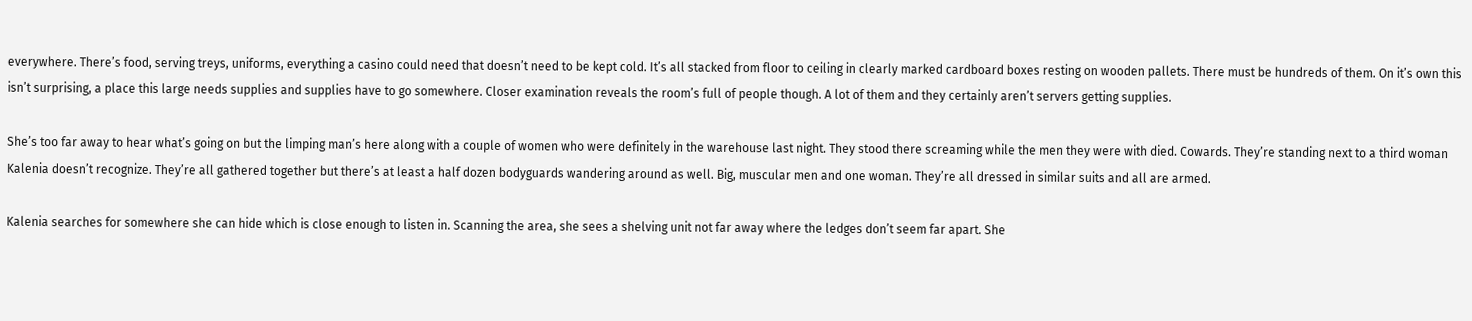everywhere. There’s food, serving treys, uniforms, everything a casino could need that doesn’t need to be kept cold. It’s all stacked from floor to ceiling in clearly marked cardboard boxes resting on wooden pallets. There must be hundreds of them. On it’s own this isn’t surprising, a place this large needs supplies and supplies have to go somewhere. Closer examination reveals the room’s full of people though. A lot of them and they certainly aren’t servers getting supplies.

She’s too far away to hear what’s going on but the limping man’s here along with a couple of women who were definitely in the warehouse last night. They stood there screaming while the men they were with died. Cowards. They’re standing next to a third woman Kalenia doesn’t recognize. They’re all gathered together but there’s at least a half dozen bodyguards wandering around as well. Big, muscular men and one woman. They’re all dressed in similar suits and all are armed.

Kalenia searches for somewhere she can hide which is close enough to listen in. Scanning the area, she sees a shelving unit not far away where the ledges don’t seem far apart. She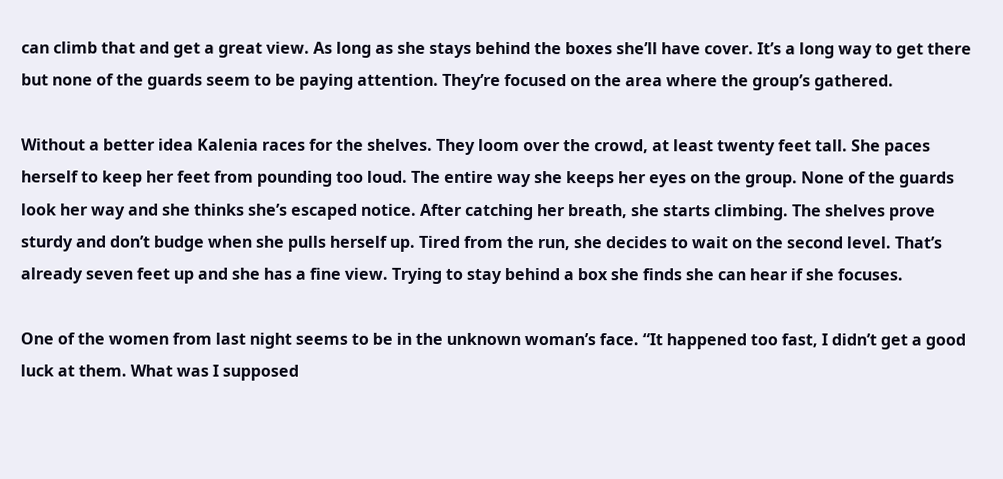can climb that and get a great view. As long as she stays behind the boxes she’ll have cover. It’s a long way to get there but none of the guards seem to be paying attention. They’re focused on the area where the group’s gathered.

Without a better idea Kalenia races for the shelves. They loom over the crowd, at least twenty feet tall. She paces herself to keep her feet from pounding too loud. The entire way she keeps her eyes on the group. None of the guards look her way and she thinks she’s escaped notice. After catching her breath, she starts climbing. The shelves prove sturdy and don’t budge when she pulls herself up. Tired from the run, she decides to wait on the second level. That’s already seven feet up and she has a fine view. Trying to stay behind a box she finds she can hear if she focuses.

One of the women from last night seems to be in the unknown woman’s face. “It happened too fast, I didn’t get a good luck at them. What was I supposed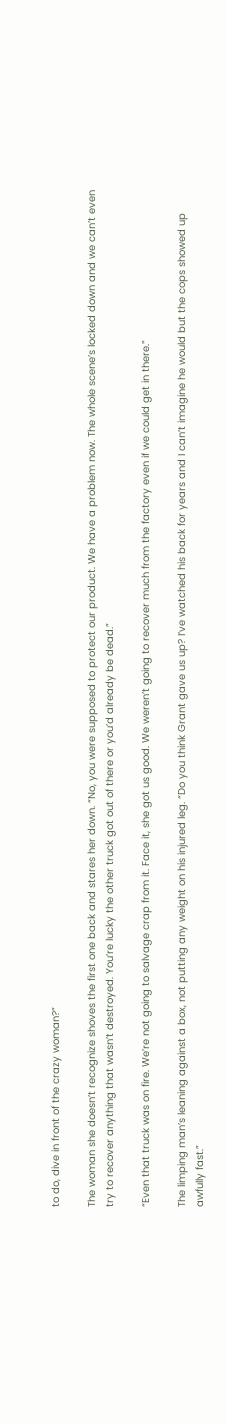to do, dive in front of the crazy woman?”

The woman she doesn’t recognize shoves the first one back and stares her down. “No, you were supposed to protect our product. We have a problem now. The whole scene’s locked down and we can’t even try to recover anything that wasn’t destroyed. You’re lucky the other truck got out of there or you’d already be dead.”

“Even that truck was on fire. We’re not going to salvage crap from it. Face it, she got us good. We weren’t going to recover much from the factory even if we could get in there.”

The limping man’s leaning against a box, not putting any weight on his injured leg. “Do you think Grant gave us up? I’ve watched his back for years and I can’t imagine he would but the cops showed up awfully fast.”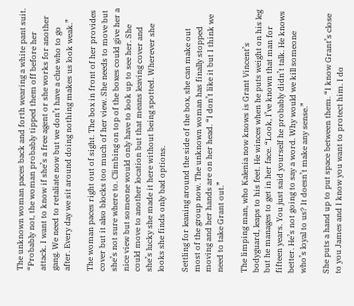The unknown woman paces back and forth wearing a white pant suit. “Probably not, the woman probably tipped them off before her attack. I want to know if she’s a free agent or she works for another gang. We need to retaliate now but we don’t have a clue who to go after. Every day we sit around doing nothing makes us look weak.”

The woman paces right out of sight. The box in front of her provides cover but it also blocks too much of her view. She needs to move but she’s not sure where to. Climbing on top of the boxes could give her a nice view but someone would only have to look up to see her. She could move to another location but that means leaving cover and she’s lucky she made it here without being spotted. Wherever she looks she finds only bad options.

Settling for leaning around the side of the box, she can make out most of the group now. The unknown woman has finally stopped moving and her hands are on her head. “I don’t like it but I think we need to take Grant out.”

The limping man, who Kalenia now knows is Grant Vincent’s bodyguard, leaps to his feet. He winces when he puts weight on his leg but he manages to get in her face. “Look, I’ve known that man for fifteen years. You just said yourself he probably didn’t talk. He knows better. He’s not going to say a word. Why would we kill someone who’s loyal to us? It doesn’t make any sense.”

She puts a hand up to put space between them. “I know Grant’s close to you James and I know you want to protect him. I do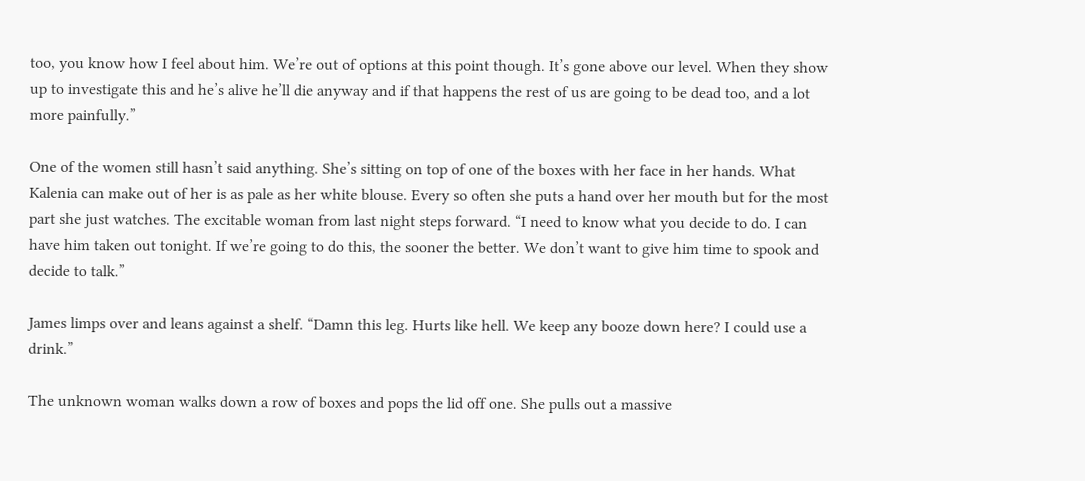too, you know how I feel about him. We’re out of options at this point though. It’s gone above our level. When they show up to investigate this and he’s alive he’ll die anyway and if that happens the rest of us are going to be dead too, and a lot more painfully.”

One of the women still hasn’t said anything. She’s sitting on top of one of the boxes with her face in her hands. What Kalenia can make out of her is as pale as her white blouse. Every so often she puts a hand over her mouth but for the most part she just watches. The excitable woman from last night steps forward. “I need to know what you decide to do. I can have him taken out tonight. If we’re going to do this, the sooner the better. We don’t want to give him time to spook and decide to talk.”

James limps over and leans against a shelf. “Damn this leg. Hurts like hell. We keep any booze down here? I could use a drink.”

The unknown woman walks down a row of boxes and pops the lid off one. She pulls out a massive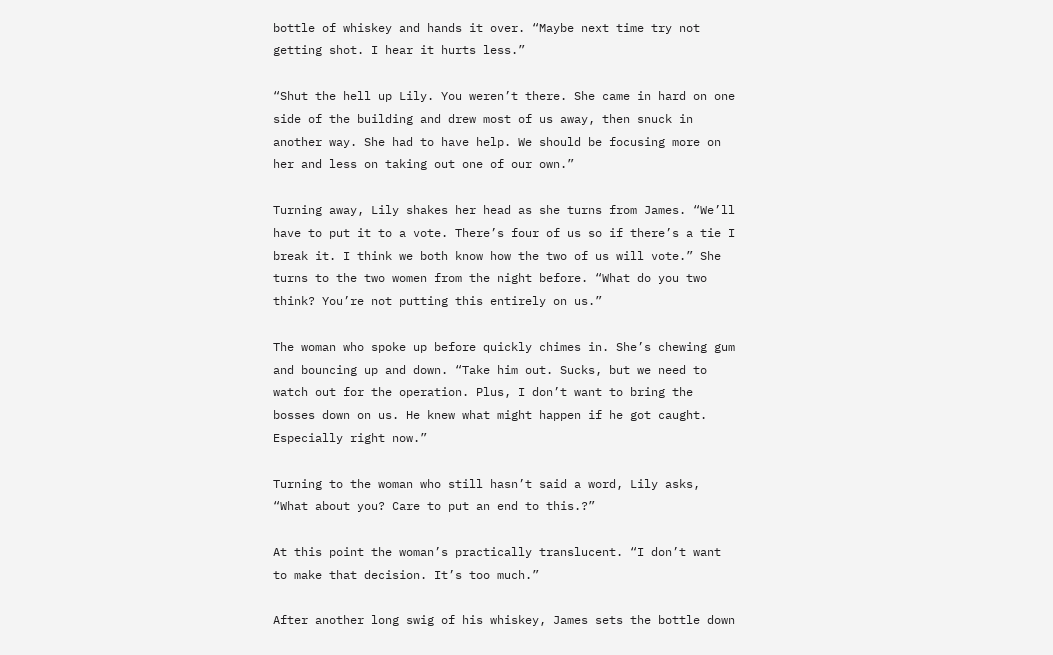bottle of whiskey and hands it over. “Maybe next time try not getting shot. I hear it hurts less.”

“Shut the hell up Lily. You weren’t there. She came in hard on one side of the building and drew most of us away, then snuck in another way. She had to have help. We should be focusing more on her and less on taking out one of our own.”

Turning away, Lily shakes her head as she turns from James. “We’ll have to put it to a vote. There’s four of us so if there’s a tie I break it. I think we both know how the two of us will vote.” She turns to the two women from the night before. “What do you two think? You’re not putting this entirely on us.”

The woman who spoke up before quickly chimes in. She’s chewing gum and bouncing up and down. “Take him out. Sucks, but we need to watch out for the operation. Plus, I don’t want to bring the bosses down on us. He knew what might happen if he got caught. Especially right now.”

Turning to the woman who still hasn’t said a word, Lily asks, “What about you? Care to put an end to this.?”

At this point the woman’s practically translucent. “I don’t want to make that decision. It’s too much.”

After another long swig of his whiskey, James sets the bottle down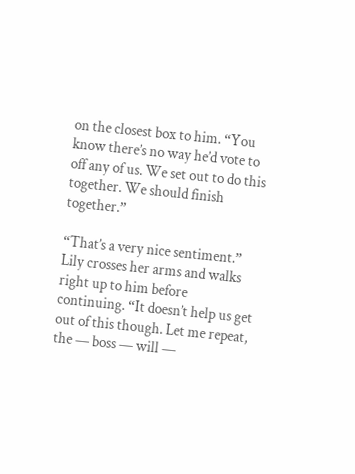on the closest box to him. “You know there’s no way he’d vote to off any of us. We set out to do this together. We should finish together.”

“That’s a very nice sentiment.” Lily crosses her arms and walks right up to him before continuing. “It doesn’t help us get out of this though. Let me repeat, the — boss — will —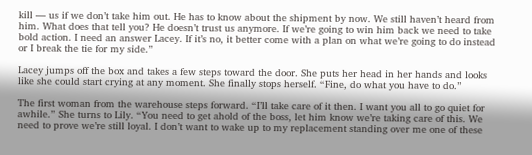kill — us if we don’t take him out. He has to know about the shipment by now. We still haven’t heard from him. What does that tell you? He doesn’t trust us anymore. If we’re going to win him back we need to take bold action. I need an answer Lacey. If it’s no, it better come with a plan on what we’re going to do instead or I break the tie for my side.”

Lacey jumps off the box and takes a few steps toward the door. She puts her head in her hands and looks like she could start crying at any moment. She finally stops herself. “Fine, do what you have to do.”

The first woman from the warehouse steps forward. “I’ll take care of it then. I want you all to go quiet for awhile.” She turns to Lily. “You need to get ahold of the boss, let him know we’re taking care of this. We need to prove we’re still loyal. I don’t want to wake up to my replacement standing over me one of these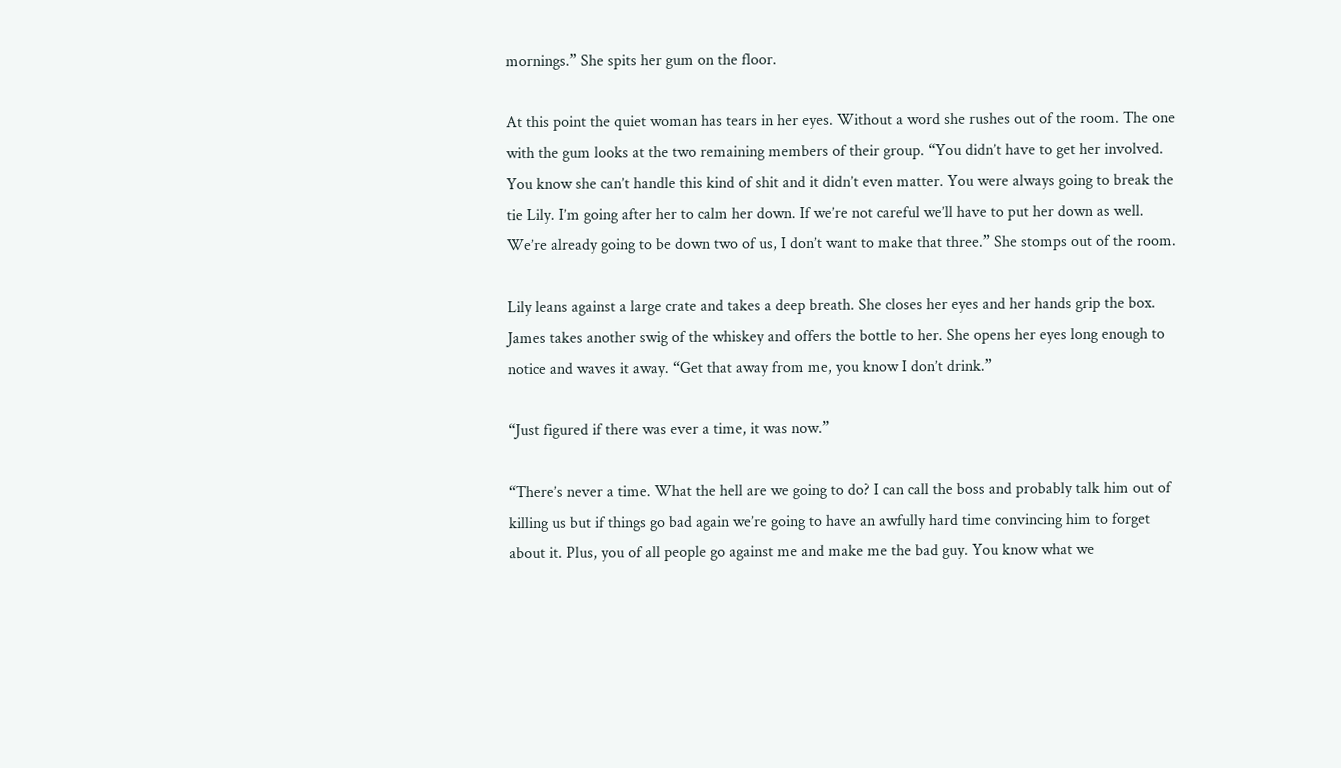mornings.” She spits her gum on the floor.

At this point the quiet woman has tears in her eyes. Without a word she rushes out of the room. The one with the gum looks at the two remaining members of their group. “You didn’t have to get her involved. You know she can’t handle this kind of shit and it didn’t even matter. You were always going to break the tie Lily. I’m going after her to calm her down. If we’re not careful we’ll have to put her down as well. We’re already going to be down two of us, I don’t want to make that three.” She stomps out of the room.

Lily leans against a large crate and takes a deep breath. She closes her eyes and her hands grip the box. James takes another swig of the whiskey and offers the bottle to her. She opens her eyes long enough to notice and waves it away. “Get that away from me, you know I don’t drink.”

“Just figured if there was ever a time, it was now.”

“There’s never a time. What the hell are we going to do? I can call the boss and probably talk him out of killing us but if things go bad again we’re going to have an awfully hard time convincing him to forget about it. Plus, you of all people go against me and make me the bad guy. You know what we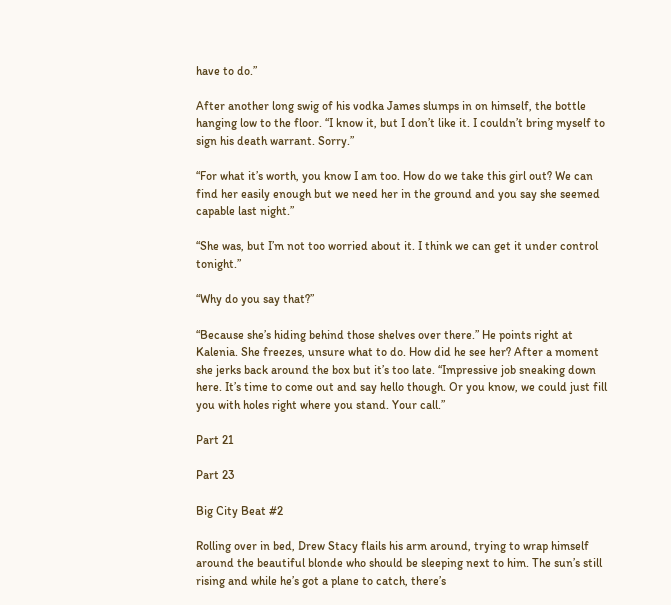have to do.”

After another long swig of his vodka James slumps in on himself, the bottle hanging low to the floor. “I know it, but I don’t like it. I couldn’t bring myself to sign his death warrant. Sorry.”

“For what it’s worth, you know I am too. How do we take this girl out? We can find her easily enough but we need her in the ground and you say she seemed capable last night.”

“She was, but I’m not too worried about it. I think we can get it under control tonight.”

“Why do you say that?”

“Because she’s hiding behind those shelves over there.” He points right at Kalenia. She freezes, unsure what to do. How did he see her? After a moment she jerks back around the box but it’s too late. “Impressive job sneaking down here. It’s time to come out and say hello though. Or you know, we could just fill you with holes right where you stand. Your call.”

Part 21

Part 23

Big City Beat #2

Rolling over in bed, Drew Stacy flails his arm around, trying to wrap himself around the beautiful blonde who should be sleeping next to him. The sun’s still rising and while he’s got a plane to catch, there’s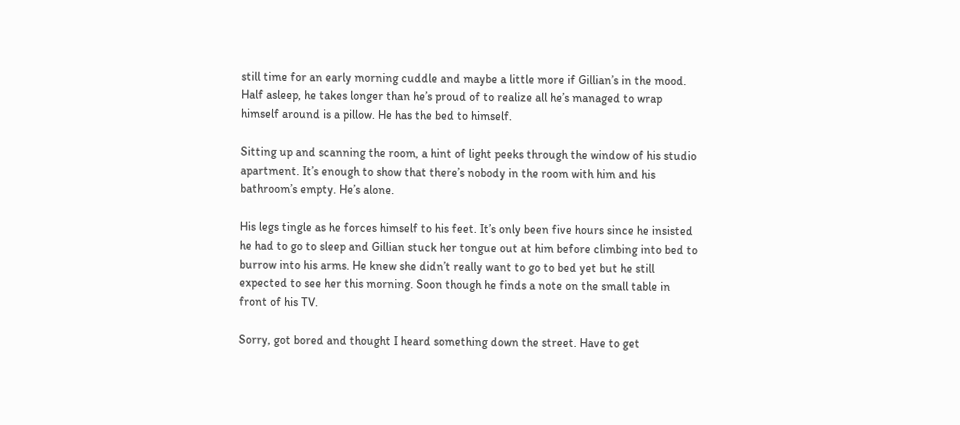still time for an early morning cuddle and maybe a little more if Gillian’s in the mood. Half asleep, he takes longer than he’s proud of to realize all he’s managed to wrap himself around is a pillow. He has the bed to himself.

Sitting up and scanning the room, a hint of light peeks through the window of his studio apartment. It’s enough to show that there’s nobody in the room with him and his bathroom’s empty. He’s alone.

His legs tingle as he forces himself to his feet. It’s only been five hours since he insisted he had to go to sleep and Gillian stuck her tongue out at him before climbing into bed to burrow into his arms. He knew she didn’t really want to go to bed yet but he still expected to see her this morning. Soon though he finds a note on the small table in front of his TV.

Sorry, got bored and thought I heard something down the street. Have to get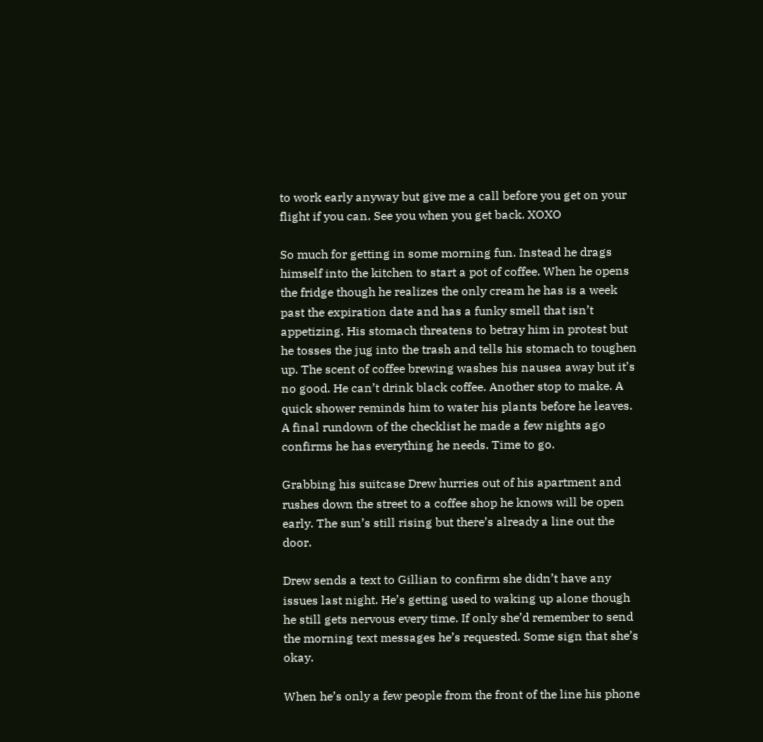to work early anyway but give me a call before you get on your flight if you can. See you when you get back. XOXO

So much for getting in some morning fun. Instead he drags himself into the kitchen to start a pot of coffee. When he opens the fridge though he realizes the only cream he has is a week past the expiration date and has a funky smell that isn’t appetizing. His stomach threatens to betray him in protest but he tosses the jug into the trash and tells his stomach to toughen up. The scent of coffee brewing washes his nausea away but it’s no good. He can’t drink black coffee. Another stop to make. A quick shower reminds him to water his plants before he leaves. A final rundown of the checklist he made a few nights ago confirms he has everything he needs. Time to go.

Grabbing his suitcase Drew hurries out of his apartment and rushes down the street to a coffee shop he knows will be open early. The sun’s still rising but there’s already a line out the door.

Drew sends a text to Gillian to confirm she didn’t have any issues last night. He’s getting used to waking up alone though he still gets nervous every time. If only she’d remember to send the morning text messages he’s requested. Some sign that she’s okay.

When he’s only a few people from the front of the line his phone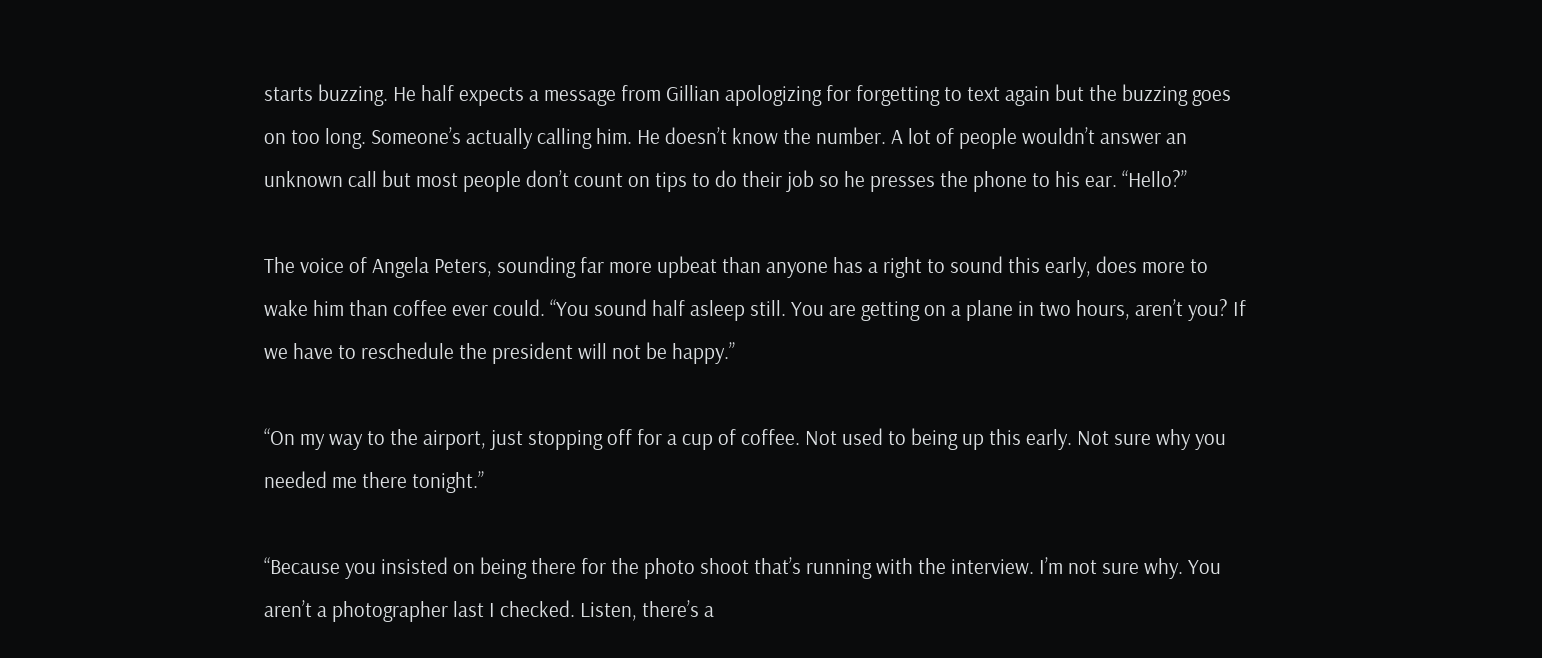starts buzzing. He half expects a message from Gillian apologizing for forgetting to text again but the buzzing goes on too long. Someone’s actually calling him. He doesn’t know the number. A lot of people wouldn’t answer an unknown call but most people don’t count on tips to do their job so he presses the phone to his ear. “Hello?”

The voice of Angela Peters, sounding far more upbeat than anyone has a right to sound this early, does more to wake him than coffee ever could. “You sound half asleep still. You are getting on a plane in two hours, aren’t you? If we have to reschedule the president will not be happy.”

“On my way to the airport, just stopping off for a cup of coffee. Not used to being up this early. Not sure why you needed me there tonight.”

“Because you insisted on being there for the photo shoot that’s running with the interview. I’m not sure why. You aren’t a photographer last I checked. Listen, there’s a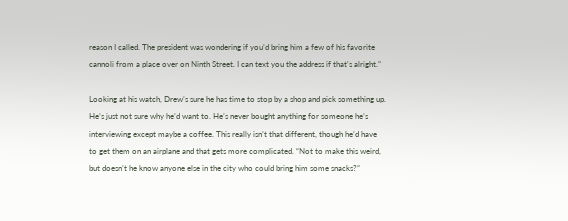reason I called. The president was wondering if you’d bring him a few of his favorite cannoli from a place over on Ninth Street. I can text you the address if that’s alright.”

Looking at his watch, Drew’s sure he has time to stop by a shop and pick something up. He’s just not sure why he’d want to. He’s never bought anything for someone he’s interviewing except maybe a coffee. This really isn’t that different, though he’d have to get them on an airplane and that gets more complicated. “Not to make this weird, but doesn’t he know anyone else in the city who could bring him some snacks?”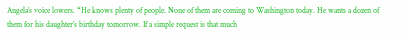Angela’s voice lowers. “He knows plenty of people. None of them are coming to Washington today. He wants a dozen of them for his daughter’s birthday tomorrow. If a simple request is that much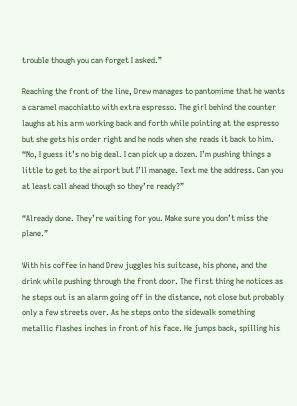trouble though you can forget I asked.”

Reaching the front of the line, Drew manages to pantomime that he wants a caramel macchiatto with extra espresso. The girl behind the counter laughs at his arm working back and forth while pointing at the espresso but she gets his order right and he nods when she reads it back to him. “No, I guess it’s no big deal. I can pick up a dozen. I’m pushing things a little to get to the airport but I’ll manage. Text me the address. Can you at least call ahead though so they’re ready?”

“Already done. They’re waiting for you. Make sure you don’t miss the plane.”

With his coffee in hand Drew juggles his suitcase, his phone, and the drink while pushing through the front door. The first thing he notices as he steps out is an alarm going off in the distance, not close but probably only a few streets over. As he steps onto the sidewalk something metallic flashes inches in front of his face. He jumps back, spilling his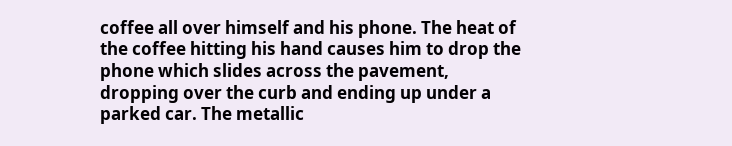coffee all over himself and his phone. The heat of the coffee hitting his hand causes him to drop the phone which slides across the pavement, dropping over the curb and ending up under a parked car. The metallic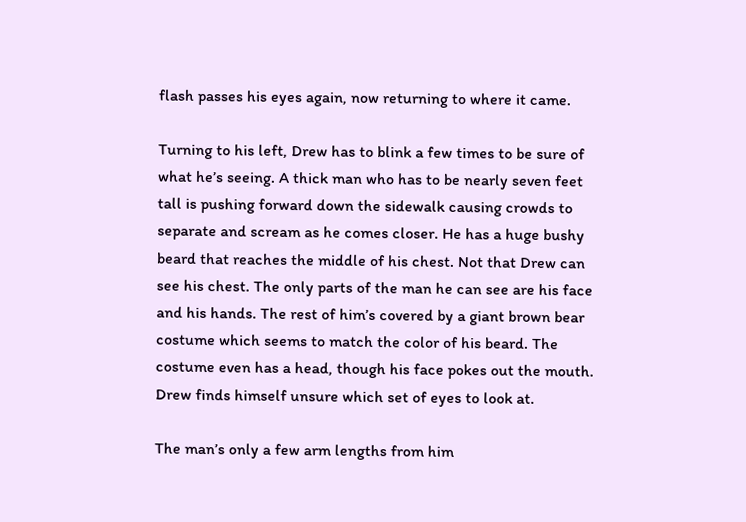flash passes his eyes again, now returning to where it came.

Turning to his left, Drew has to blink a few times to be sure of what he’s seeing. A thick man who has to be nearly seven feet tall is pushing forward down the sidewalk causing crowds to separate and scream as he comes closer. He has a huge bushy beard that reaches the middle of his chest. Not that Drew can see his chest. The only parts of the man he can see are his face and his hands. The rest of him’s covered by a giant brown bear costume which seems to match the color of his beard. The costume even has a head, though his face pokes out the mouth. Drew finds himself unsure which set of eyes to look at.

The man’s only a few arm lengths from him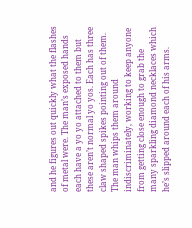and he figures out quickly what the flashes of metal were. The man’s exposed hands each have a yo yo attached to them but these aren’t normal yo yos. Each has three claw shaped spikes pointing out of them. The man whips them around indiscriminately, working to keep anyone from getting close enough to grab the many sparkling diamond necklaces which he’s slipped around each of his arms.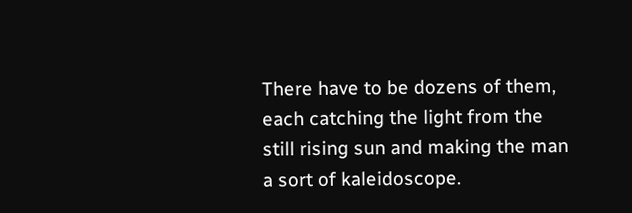There have to be dozens of them, each catching the light from the still rising sun and making the man a sort of kaleidoscope.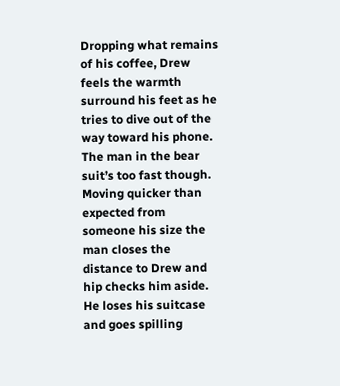Dropping what remains of his coffee, Drew feels the warmth surround his feet as he tries to dive out of the way toward his phone. The man in the bear suit’s too fast though. Moving quicker than expected from someone his size the man closes the distance to Drew and hip checks him aside. He loses his suitcase and goes spilling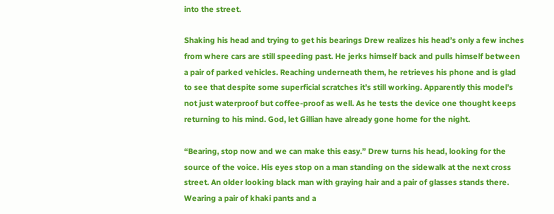into the street.

Shaking his head and trying to get his bearings Drew realizes his head’s only a few inches from where cars are still speeding past. He jerks himself back and pulls himself between a pair of parked vehicles. Reaching underneath them, he retrieves his phone and is glad to see that despite some superficial scratches it’s still working. Apparently this model’s not just waterproof but coffee-proof as well. As he tests the device one thought keeps returning to his mind. God, let Gillian have already gone home for the night.

“Bearing, stop now and we can make this easy.” Drew turns his head, looking for the source of the voice. His eyes stop on a man standing on the sidewalk at the next cross street. An older looking black man with graying hair and a pair of glasses stands there. Wearing a pair of khaki pants and a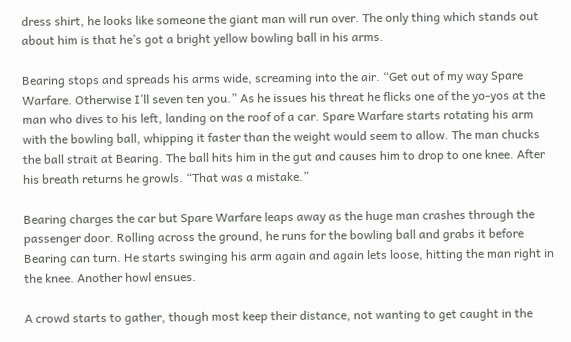dress shirt, he looks like someone the giant man will run over. The only thing which stands out about him is that he’s got a bright yellow bowling ball in his arms.

Bearing stops and spreads his arms wide, screaming into the air. “Get out of my way Spare Warfare. Otherwise I’ll seven ten you.” As he issues his threat he flicks one of the yo-yos at the man who dives to his left, landing on the roof of a car. Spare Warfare starts rotating his arm with the bowling ball, whipping it faster than the weight would seem to allow. The man chucks the ball strait at Bearing. The ball hits him in the gut and causes him to drop to one knee. After his breath returns he growls. “That was a mistake.”

Bearing charges the car but Spare Warfare leaps away as the huge man crashes through the passenger door. Rolling across the ground, he runs for the bowling ball and grabs it before Bearing can turn. He starts swinging his arm again and again lets loose, hitting the man right in the knee. Another howl ensues.

A crowd starts to gather, though most keep their distance, not wanting to get caught in the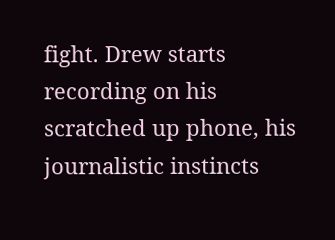fight. Drew starts recording on his scratched up phone, his journalistic instincts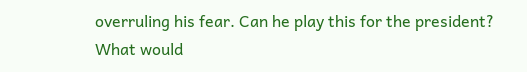overruling his fear. Can he play this for the president? What would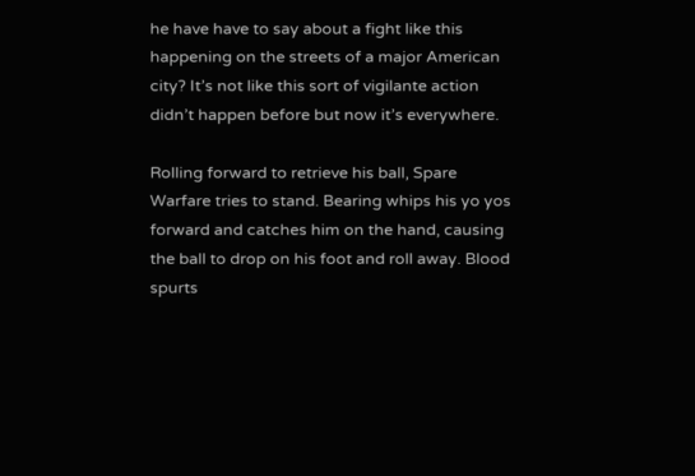he have have to say about a fight like this happening on the streets of a major American city? It’s not like this sort of vigilante action didn’t happen before but now it’s everywhere.

Rolling forward to retrieve his ball, Spare Warfare tries to stand. Bearing whips his yo yos forward and catches him on the hand, causing the ball to drop on his foot and roll away. Blood spurts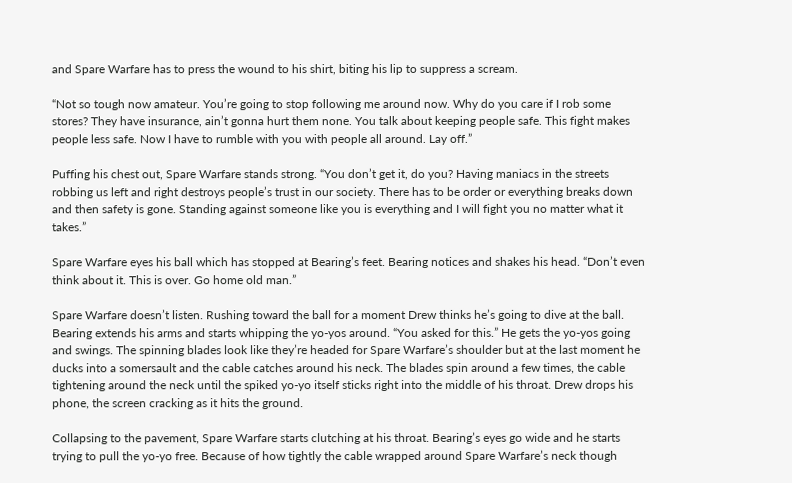and Spare Warfare has to press the wound to his shirt, biting his lip to suppress a scream.

“Not so tough now amateur. You’re going to stop following me around now. Why do you care if I rob some stores? They have insurance, ain’t gonna hurt them none. You talk about keeping people safe. This fight makes people less safe. Now I have to rumble with you with people all around. Lay off.”

Puffing his chest out, Spare Warfare stands strong. “You don’t get it, do you? Having maniacs in the streets robbing us left and right destroys people’s trust in our society. There has to be order or everything breaks down and then safety is gone. Standing against someone like you is everything and I will fight you no matter what it takes.”

Spare Warfare eyes his ball which has stopped at Bearing’s feet. Bearing notices and shakes his head. “Don’t even think about it. This is over. Go home old man.”

Spare Warfare doesn’t listen. Rushing toward the ball for a moment Drew thinks he’s going to dive at the ball. Bearing extends his arms and starts whipping the yo-yos around. “You asked for this.” He gets the yo-yos going and swings. The spinning blades look like they’re headed for Spare Warfare’s shoulder but at the last moment he ducks into a somersault and the cable catches around his neck. The blades spin around a few times, the cable tightening around the neck until the spiked yo-yo itself sticks right into the middle of his throat. Drew drops his phone, the screen cracking as it hits the ground.

Collapsing to the pavement, Spare Warfare starts clutching at his throat. Bearing’s eyes go wide and he starts trying to pull the yo-yo free. Because of how tightly the cable wrapped around Spare Warfare’s neck though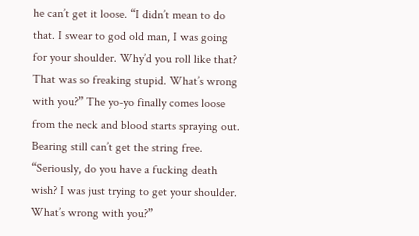he can’t get it loose. “I didn’t mean to do that. I swear to god old man, I was going for your shoulder. Why’d you roll like that? That was so freaking stupid. What’s wrong with you?” The yo-yo finally comes loose from the neck and blood starts spraying out. Bearing still can’t get the string free. “Seriously, do you have a fucking death wish? I was just trying to get your shoulder. What’s wrong with you?”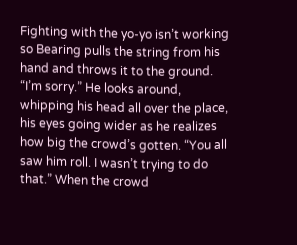Fighting with the yo-yo isn’t working so Bearing pulls the string from his hand and throws it to the ground. “I’m sorry.” He looks around, whipping his head all over the place, his eyes going wider as he realizes how big the crowd’s gotten. “You all saw him roll. I wasn’t trying to do that.” When the crowd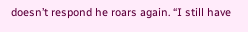doesn’t respond he roars again. “I still have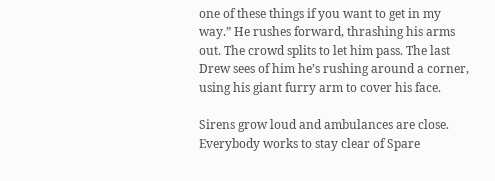one of these things if you want to get in my way.” He rushes forward, thrashing his arms out. The crowd splits to let him pass. The last Drew sees of him he’s rushing around a corner, using his giant furry arm to cover his face.

Sirens grow loud and ambulances are close. Everybody works to stay clear of Spare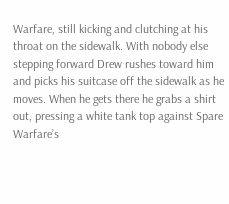Warfare, still kicking and clutching at his throat on the sidewalk. With nobody else stepping forward Drew rushes toward him and picks his suitcase off the sidewalk as he moves. When he gets there he grabs a shirt out, pressing a white tank top against Spare Warfare’s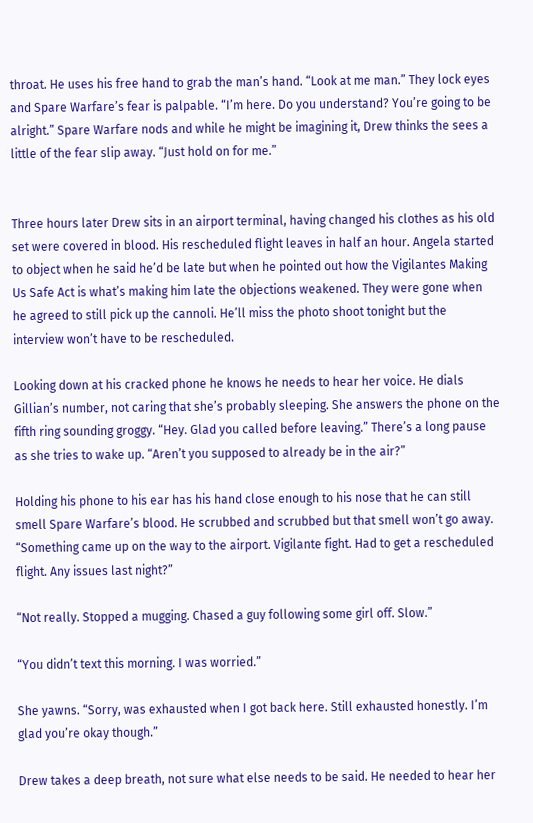throat. He uses his free hand to grab the man’s hand. “Look at me man.” They lock eyes and Spare Warfare’s fear is palpable. “I’m here. Do you understand? You’re going to be alright.” Spare Warfare nods and while he might be imagining it, Drew thinks the sees a little of the fear slip away. “Just hold on for me.”


Three hours later Drew sits in an airport terminal, having changed his clothes as his old set were covered in blood. His rescheduled flight leaves in half an hour. Angela started to object when he said he’d be late but when he pointed out how the Vigilantes Making Us Safe Act is what’s making him late the objections weakened. They were gone when he agreed to still pick up the cannoli. He’ll miss the photo shoot tonight but the interview won’t have to be rescheduled.

Looking down at his cracked phone he knows he needs to hear her voice. He dials Gillian’s number, not caring that she’s probably sleeping. She answers the phone on the fifth ring sounding groggy. “Hey. Glad you called before leaving.” There’s a long pause as she tries to wake up. “Aren’t you supposed to already be in the air?”

Holding his phone to his ear has his hand close enough to his nose that he can still smell Spare Warfare’s blood. He scrubbed and scrubbed but that smell won’t go away. “Something came up on the way to the airport. Vigilante fight. Had to get a rescheduled flight. Any issues last night?”

“Not really. Stopped a mugging. Chased a guy following some girl off. Slow.”

“You didn’t text this morning. I was worried.”

She yawns. “Sorry, was exhausted when I got back here. Still exhausted honestly. I’m glad you’re okay though.”

Drew takes a deep breath, not sure what else needs to be said. He needed to hear her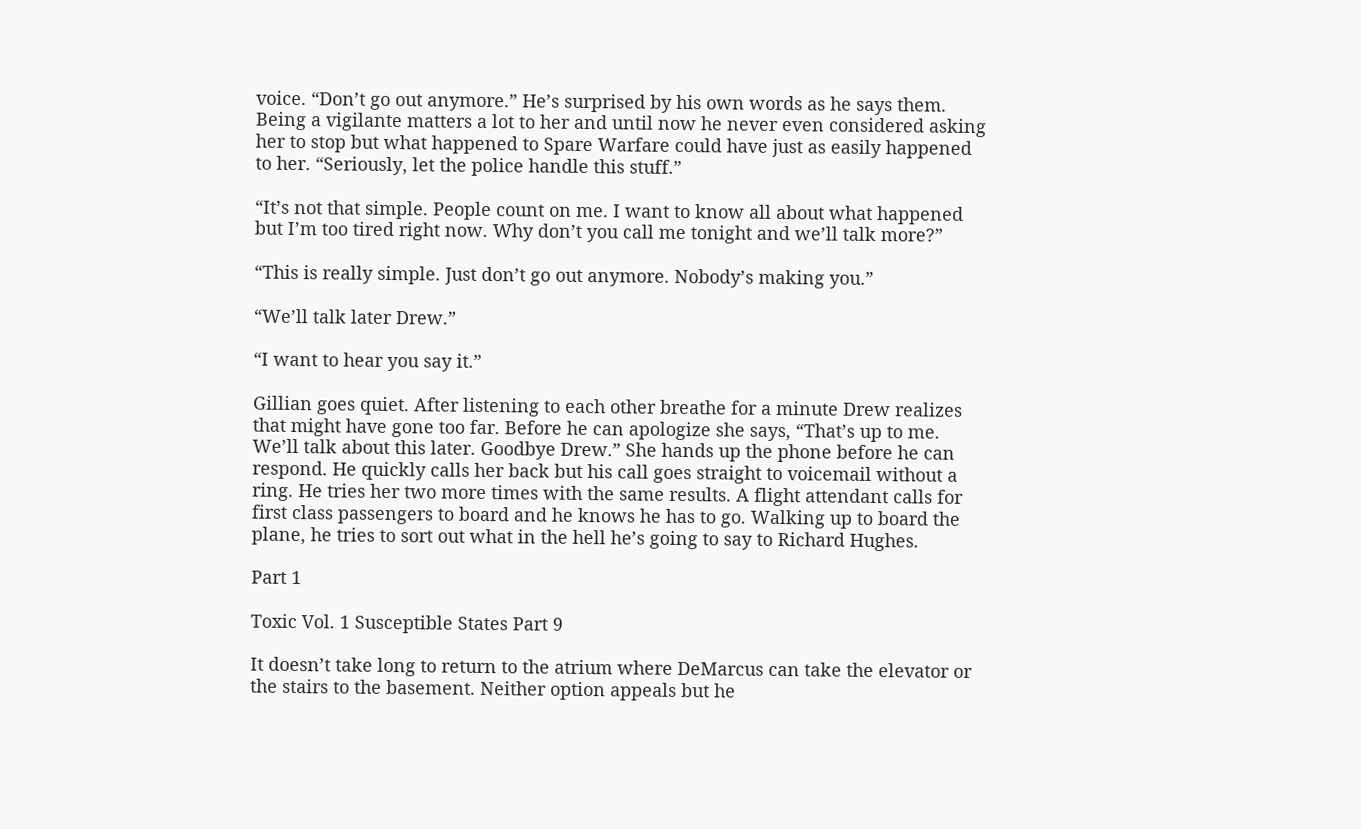voice. “Don’t go out anymore.” He’s surprised by his own words as he says them. Being a vigilante matters a lot to her and until now he never even considered asking her to stop but what happened to Spare Warfare could have just as easily happened to her. “Seriously, let the police handle this stuff.”

“It’s not that simple. People count on me. I want to know all about what happened but I’m too tired right now. Why don’t you call me tonight and we’ll talk more?”

“This is really simple. Just don’t go out anymore. Nobody’s making you.”

“We’ll talk later Drew.”

“I want to hear you say it.”

Gillian goes quiet. After listening to each other breathe for a minute Drew realizes that might have gone too far. Before he can apologize she says, “That’s up to me. We’ll talk about this later. Goodbye Drew.” She hands up the phone before he can respond. He quickly calls her back but his call goes straight to voicemail without a ring. He tries her two more times with the same results. A flight attendant calls for first class passengers to board and he knows he has to go. Walking up to board the plane, he tries to sort out what in the hell he’s going to say to Richard Hughes.

Part 1

Toxic Vol. 1 Susceptible States Part 9

It doesn’t take long to return to the atrium where DeMarcus can take the elevator or the stairs to the basement. Neither option appeals but he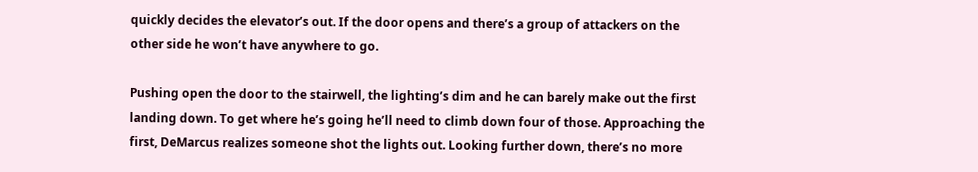quickly decides the elevator’s out. If the door opens and there’s a group of attackers on the other side he won’t have anywhere to go.

Pushing open the door to the stairwell, the lighting’s dim and he can barely make out the first landing down. To get where he’s going he’ll need to climb down four of those. Approaching the first, DeMarcus realizes someone shot the lights out. Looking further down, there’s no more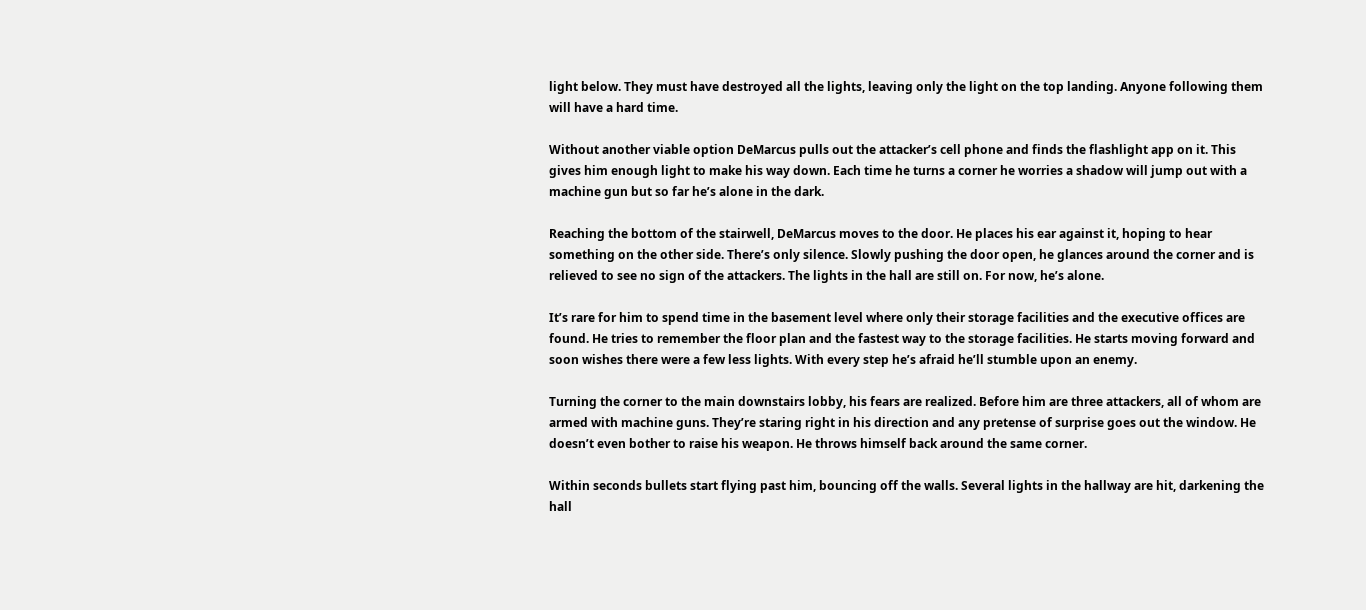light below. They must have destroyed all the lights, leaving only the light on the top landing. Anyone following them will have a hard time.

Without another viable option DeMarcus pulls out the attacker’s cell phone and finds the flashlight app on it. This gives him enough light to make his way down. Each time he turns a corner he worries a shadow will jump out with a machine gun but so far he’s alone in the dark.

Reaching the bottom of the stairwell, DeMarcus moves to the door. He places his ear against it, hoping to hear something on the other side. There’s only silence. Slowly pushing the door open, he glances around the corner and is relieved to see no sign of the attackers. The lights in the hall are still on. For now, he’s alone.

It’s rare for him to spend time in the basement level where only their storage facilities and the executive offices are found. He tries to remember the floor plan and the fastest way to the storage facilities. He starts moving forward and soon wishes there were a few less lights. With every step he’s afraid he’ll stumble upon an enemy.

Turning the corner to the main downstairs lobby, his fears are realized. Before him are three attackers, all of whom are armed with machine guns. They’re staring right in his direction and any pretense of surprise goes out the window. He doesn’t even bother to raise his weapon. He throws himself back around the same corner.

Within seconds bullets start flying past him, bouncing off the walls. Several lights in the hallway are hit, darkening the hall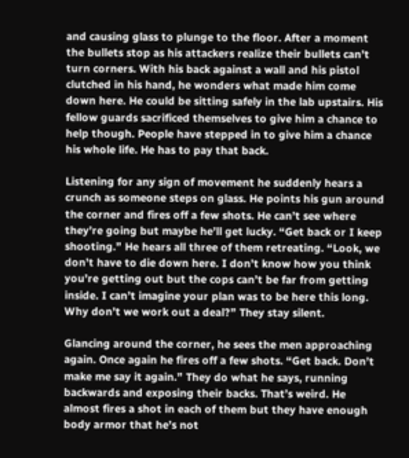and causing glass to plunge to the floor. After a moment the bullets stop as his attackers realize their bullets can’t turn corners. With his back against a wall and his pistol clutched in his hand, he wonders what made him come down here. He could be sitting safely in the lab upstairs. His fellow guards sacrificed themselves to give him a chance to help though. People have stepped in to give him a chance his whole life. He has to pay that back.

Listening for any sign of movement he suddenly hears a crunch as someone steps on glass. He points his gun around the corner and fires off a few shots. He can’t see where they’re going but maybe he’ll get lucky. “Get back or I keep shooting.” He hears all three of them retreating. “Look, we don’t have to die down here. I don’t know how you think you’re getting out but the cops can’t be far from getting inside. I can’t imagine your plan was to be here this long. Why don’t we work out a deal?” They stay silent.

Glancing around the corner, he sees the men approaching again. Once again he fires off a few shots. “Get back. Don’t make me say it again.” They do what he says, running backwards and exposing their backs. That’s weird. He almost fires a shot in each of them but they have enough body armor that he’s not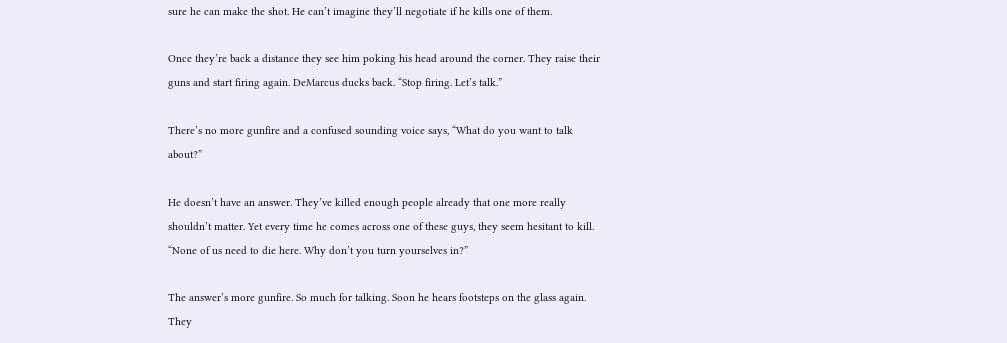sure he can make the shot. He can’t imagine they’ll negotiate if he kills one of them.

Once they’re back a distance they see him poking his head around the corner. They raise their guns and start firing again. DeMarcus ducks back. “Stop firing. Let’s talk.”

There’s no more gunfire and a confused sounding voice says, “What do you want to talk about?”

He doesn’t have an answer. They’ve killed enough people already that one more really shouldn’t matter. Yet every time he comes across one of these guys, they seem hesitant to kill. “None of us need to die here. Why don’t you turn yourselves in?”

The answer’s more gunfire. So much for talking. Soon he hears footsteps on the glass again. They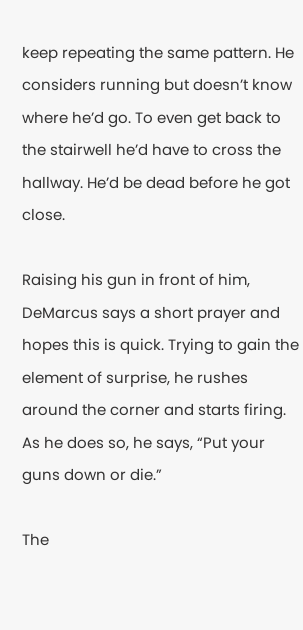keep repeating the same pattern. He considers running but doesn’t know where he’d go. To even get back to the stairwell he’d have to cross the hallway. He’d be dead before he got close.

Raising his gun in front of him, DeMarcus says a short prayer and hopes this is quick. Trying to gain the element of surprise, he rushes around the corner and starts firing. As he does so, he says, “Put your guns down or die.”

The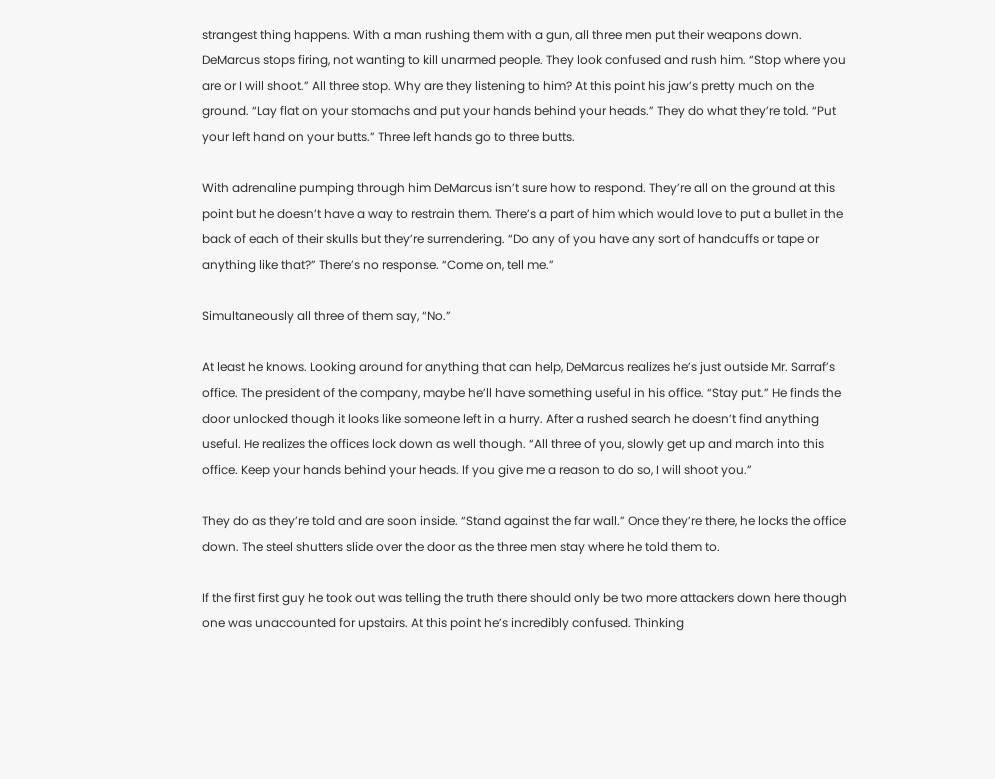strangest thing happens. With a man rushing them with a gun, all three men put their weapons down. DeMarcus stops firing, not wanting to kill unarmed people. They look confused and rush him. “Stop where you are or I will shoot.” All three stop. Why are they listening to him? At this point his jaw’s pretty much on the ground. “Lay flat on your stomachs and put your hands behind your heads.” They do what they’re told. “Put your left hand on your butts.” Three left hands go to three butts.

With adrenaline pumping through him DeMarcus isn’t sure how to respond. They’re all on the ground at this point but he doesn’t have a way to restrain them. There’s a part of him which would love to put a bullet in the back of each of their skulls but they’re surrendering. “Do any of you have any sort of handcuffs or tape or anything like that?” There’s no response. “Come on, tell me.”

Simultaneously all three of them say, “No.”

At least he knows. Looking around for anything that can help, DeMarcus realizes he’s just outside Mr. Sarraf’s office. The president of the company, maybe he’ll have something useful in his office. “Stay put.” He finds the door unlocked though it looks like someone left in a hurry. After a rushed search he doesn’t find anything useful. He realizes the offices lock down as well though. “All three of you, slowly get up and march into this office. Keep your hands behind your heads. If you give me a reason to do so, I will shoot you.”

They do as they’re told and are soon inside. “Stand against the far wall.” Once they’re there, he locks the office down. The steel shutters slide over the door as the three men stay where he told them to.

If the first first guy he took out was telling the truth there should only be two more attackers down here though one was unaccounted for upstairs. At this point he’s incredibly confused. Thinking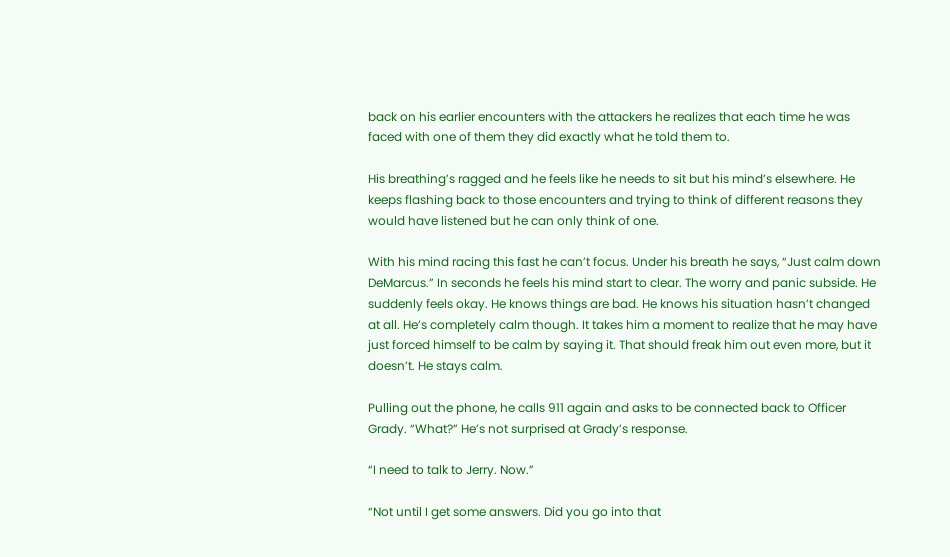back on his earlier encounters with the attackers he realizes that each time he was faced with one of them they did exactly what he told them to.

His breathing’s ragged and he feels like he needs to sit but his mind’s elsewhere. He keeps flashing back to those encounters and trying to think of different reasons they would have listened but he can only think of one.

With his mind racing this fast he can’t focus. Under his breath he says, “Just calm down DeMarcus.” In seconds he feels his mind start to clear. The worry and panic subside. He suddenly feels okay. He knows things are bad. He knows his situation hasn’t changed at all. He’s completely calm though. It takes him a moment to realize that he may have just forced himself to be calm by saying it. That should freak him out even more, but it doesn’t. He stays calm.

Pulling out the phone, he calls 911 again and asks to be connected back to Officer Grady. “What?” He’s not surprised at Grady’s response.

“I need to talk to Jerry. Now.”

“Not until I get some answers. Did you go into that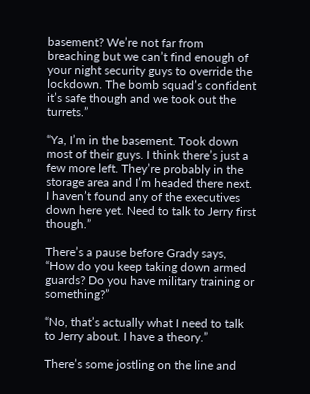basement? We’re not far from breaching but we can’t find enough of your night security guys to override the lockdown. The bomb squad’s confident it’s safe though and we took out the turrets.”

“Ya, I’m in the basement. Took down most of their guys. I think there’s just a few more left. They’re probably in the storage area and I’m headed there next. I haven’t found any of the executives down here yet. Need to talk to Jerry first though.”

There’s a pause before Grady says, “How do you keep taking down armed guards? Do you have military training or something?”

“No, that’s actually what I need to talk to Jerry about. I have a theory.”

There’s some jostling on the line and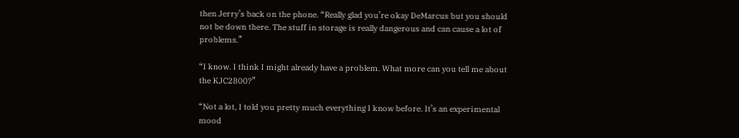then Jerry’s back on the phone. “Really glad you’re okay DeMarcus but you should not be down there. The stuff in storage is really dangerous and can cause a lot of problems.”

“I know. I think I might already have a problem. What more can you tell me about the KJC2800?”

“Not a lot, I told you pretty much everything I know before. It’s an experimental mood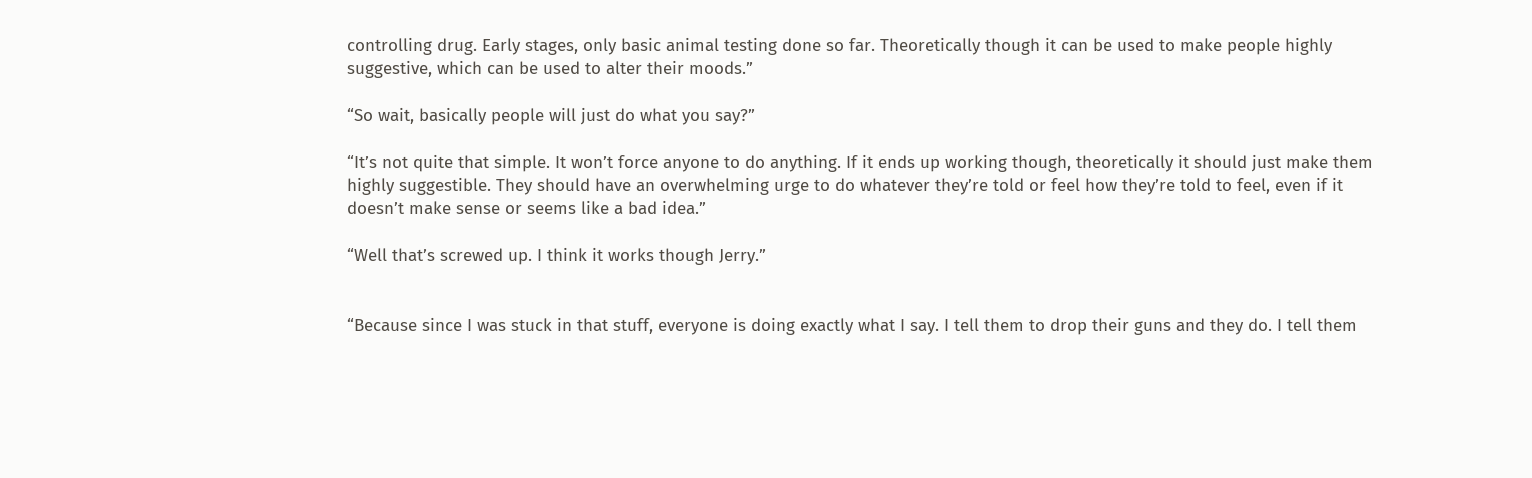controlling drug. Early stages, only basic animal testing done so far. Theoretically though it can be used to make people highly suggestive, which can be used to alter their moods.”

“So wait, basically people will just do what you say?”

“It’s not quite that simple. It won’t force anyone to do anything. If it ends up working though, theoretically it should just make them highly suggestible. They should have an overwhelming urge to do whatever they’re told or feel how they’re told to feel, even if it doesn’t make sense or seems like a bad idea.”

“Well that’s screwed up. I think it works though Jerry.”


“Because since I was stuck in that stuff, everyone is doing exactly what I say. I tell them to drop their guns and they do. I tell them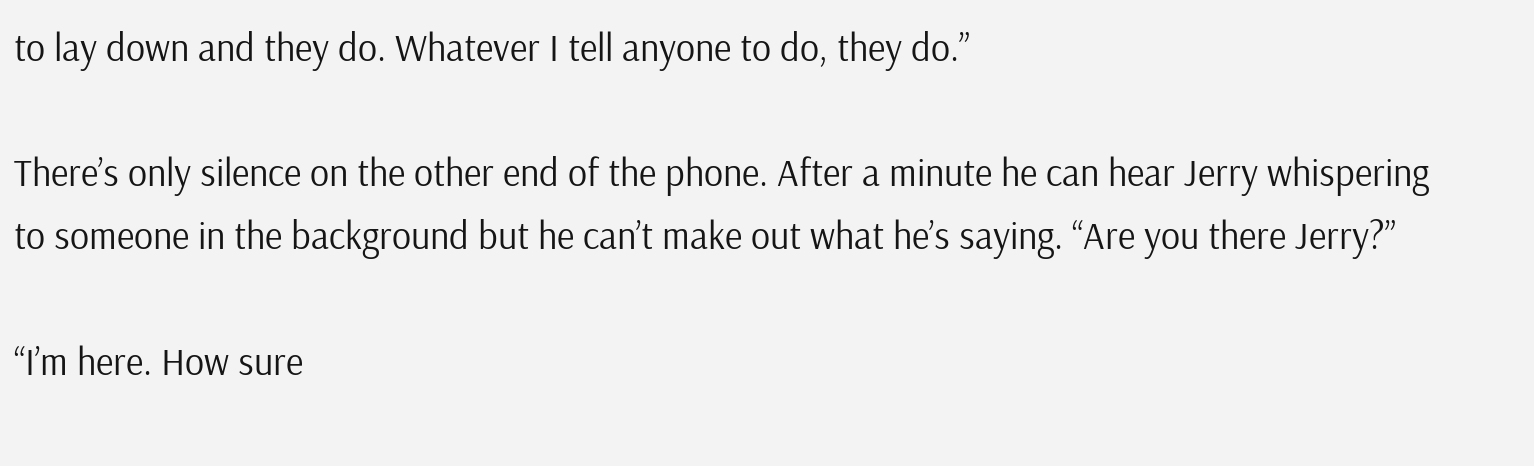to lay down and they do. Whatever I tell anyone to do, they do.”

There’s only silence on the other end of the phone. After a minute he can hear Jerry whispering to someone in the background but he can’t make out what he’s saying. “Are you there Jerry?”

“I’m here. How sure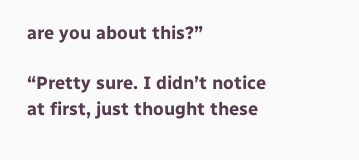are you about this?”

“Pretty sure. I didn’t notice at first, just thought these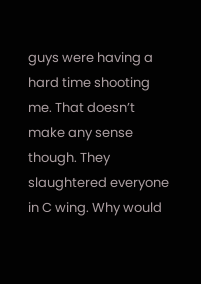guys were having a hard time shooting me. That doesn’t make any sense though. They slaughtered everyone in C wing. Why would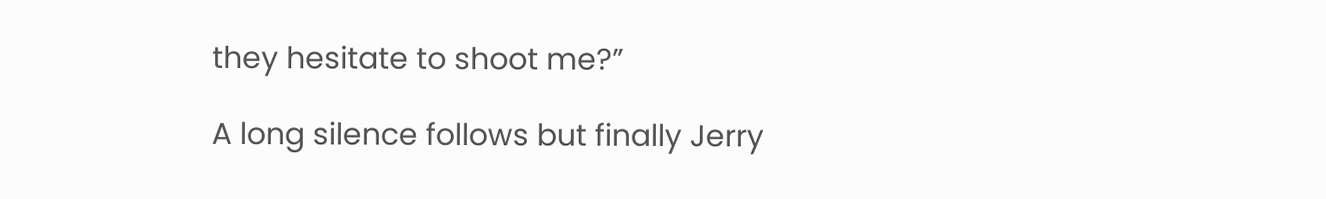they hesitate to shoot me?”

A long silence follows but finally Jerry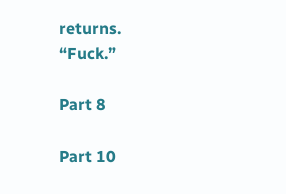returns. “Fuck.”

Part 8

Part 10